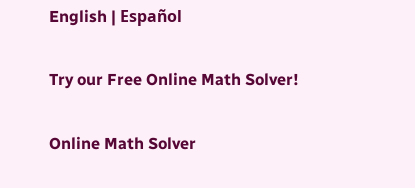English | Español

Try our Free Online Math Solver!

Online Math Solver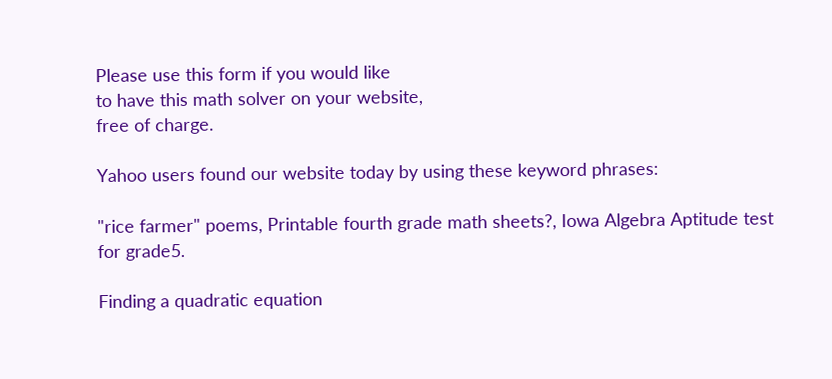Please use this form if you would like
to have this math solver on your website,
free of charge.

Yahoo users found our website today by using these keyword phrases:

"rice farmer" poems, Printable fourth grade math sheets?, Iowa Algebra Aptitude test for grade5.

Finding a quadratic equation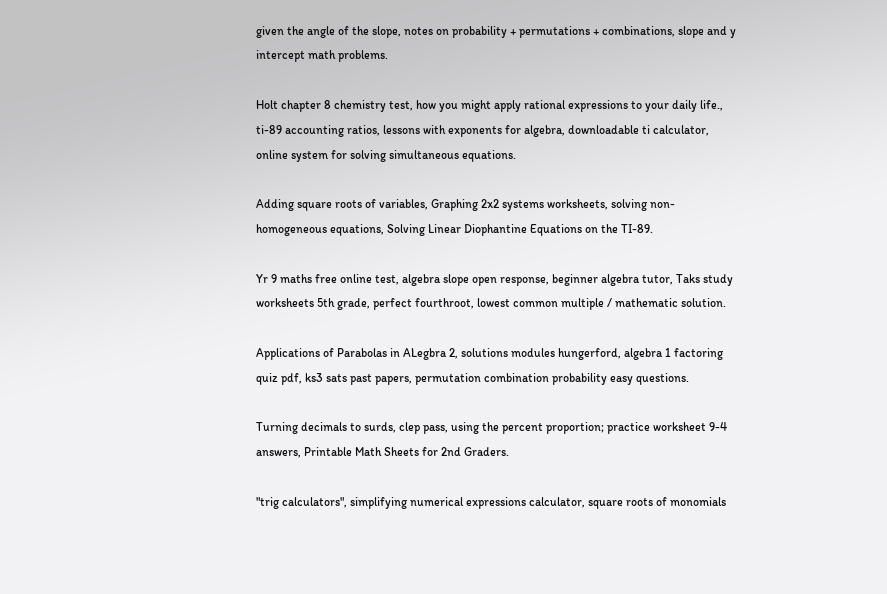given the angle of the slope, notes on probability + permutations + combinations, slope and y intercept math problems.

Holt chapter 8 chemistry test, how you might apply rational expressions to your daily life., ti-89 accounting ratios, lessons with exponents for algebra, downloadable ti calculator, online system for solving simultaneous equations.

Adding square roots of variables, Graphing 2x2 systems worksheets, solving non-homogeneous equations, Solving Linear Diophantine Equations on the TI-89.

Yr 9 maths free online test, algebra slope open response, beginner algebra tutor, Taks study worksheets 5th grade, perfect fourthroot, lowest common multiple / mathematic solution.

Applications of Parabolas in ALegbra 2, solutions modules hungerford, algebra 1 factoring quiz pdf, ks3 sats past papers, permutation combination probability easy questions.

Turning decimals to surds, clep pass, using the percent proportion; practice worksheet 9-4 answers, Printable Math Sheets for 2nd Graders.

"trig calculators", simplifying numerical expressions calculator, square roots of monomials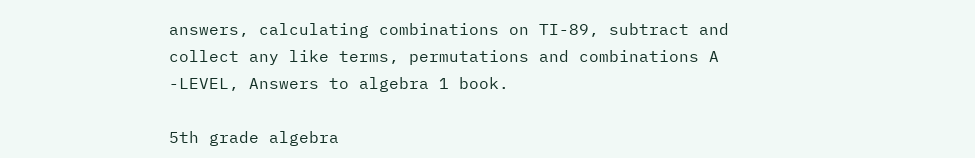answers, calculating combinations on TI-89, subtract and collect any like terms, permutations and combinations A -LEVEL, Answers to algebra 1 book.

5th grade algebra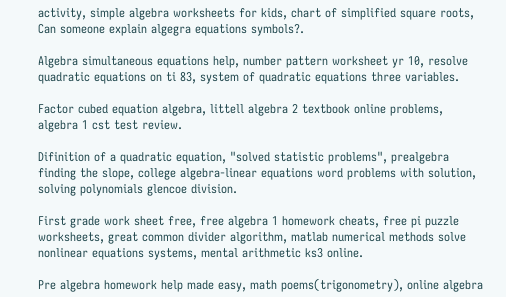activity, simple algebra worksheets for kids, chart of simplified square roots, Can someone explain algegra equations symbols?.

Algebra simultaneous equations help, number pattern worksheet yr 10, resolve quadratic equations on ti 83, system of quadratic equations three variables.

Factor cubed equation algebra, littell algebra 2 textbook online problems, algebra 1 cst test review.

Difinition of a quadratic equation, "solved statistic problems", prealgebra finding the slope, college algebra-linear equations word problems with solution, solving polynomials glencoe division.

First grade work sheet free, free algebra 1 homework cheats, free pi puzzle worksheets, great common divider algorithm, matlab numerical methods solve nonlinear equations systems, mental arithmetic ks3 online.

Pre algebra homework help made easy, math poems(trigonometry), online algebra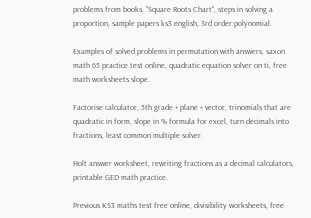problems from books, "Square Roots Chart", steps in solving a proportion, sample papers ks3 english, 3rd order polynomial.

Examples of solved problems in permutation with answers, saxon math 65 practice test online, quadratic equation solver on ti, free math worksheets slope.

Factorise calculator, 5th grade + plane + vector, trinomials that are quadratic in form, slope in % formula for excel, turn decimals into fractions, least common multiple solver.

Holt answer worksheet, rewriting fractions as a decimal calculators, printable GED math practice.

Previous KS3 maths test free online, divisibility worksheets, free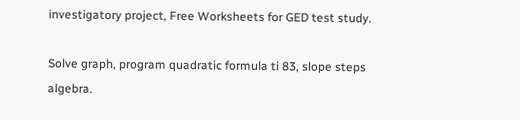investigatory project, Free Worksheets for GED test study.

Solve graph, program quadratic formula ti 83, slope steps algebra.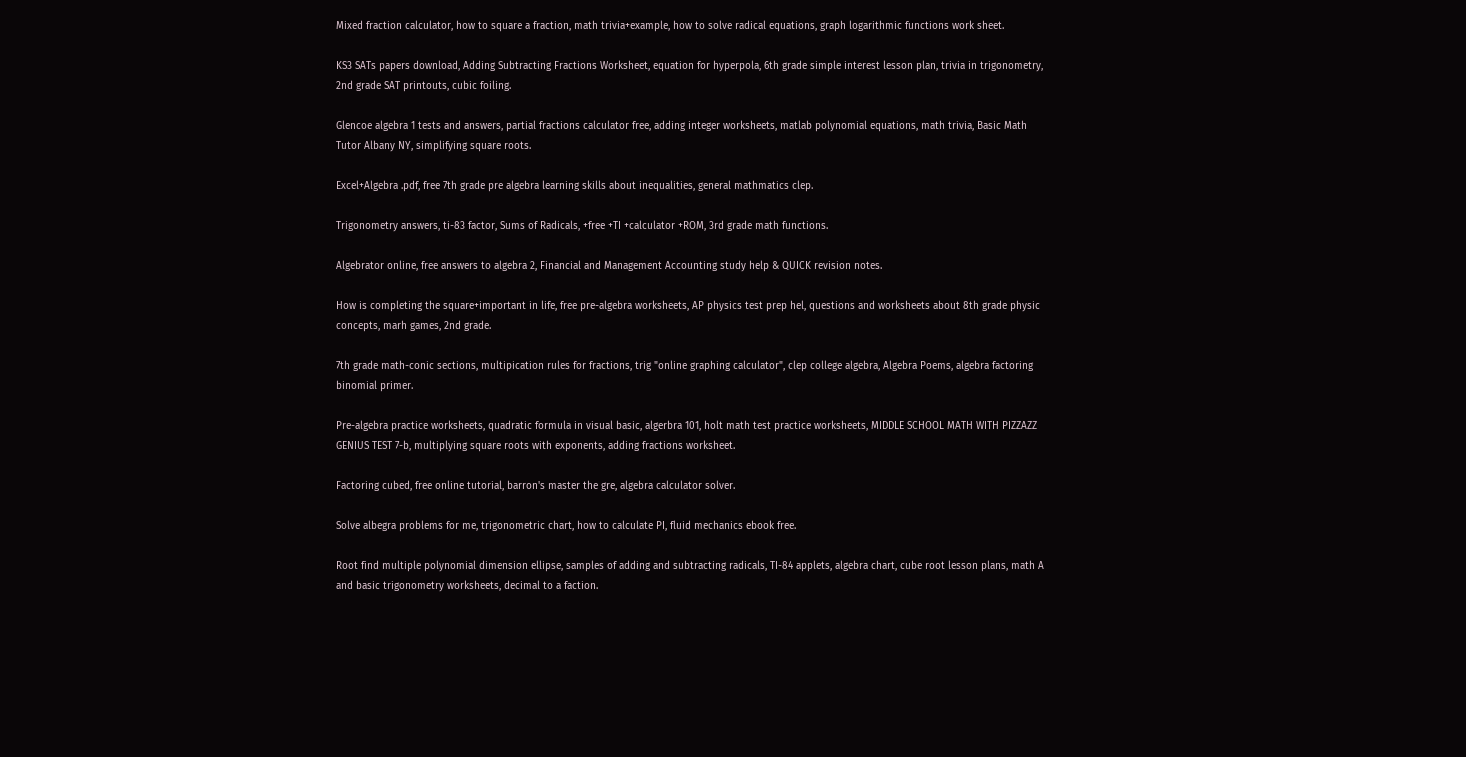Mixed fraction calculator, how to square a fraction, math trivia+example, how to solve radical equations, graph logarithmic functions work sheet.

KS3 SATs papers download, Adding Subtracting Fractions Worksheet, equation for hyperpola, 6th grade simple interest lesson plan, trivia in trigonometry, 2nd grade SAT printouts, cubic foiling.

Glencoe algebra 1 tests and answers, partial fractions calculator free, adding integer worksheets, matlab polynomial equations, math trivia, Basic Math Tutor Albany NY, simplifying square roots.

Excel+Algebra .pdf, free 7th grade pre algebra learning skills about inequalities, general mathmatics clep.

Trigonometry answers, ti-83 factor, Sums of Radicals, +free +TI +calculator +ROM, 3rd grade math functions.

Algebrator online, free answers to algebra 2, Financial and Management Accounting study help & QUICK revision notes.

How is completing the square+important in life, free pre-algebra worksheets, AP physics test prep hel, questions and worksheets about 8th grade physic concepts, marh games, 2nd grade.

7th grade math-conic sections, multipication rules for fractions, trig "online graphing calculator", clep college algebra, Algebra Poems, algebra factoring binomial primer.

Pre-algebra practice worksheets, quadratic formula in visual basic, algerbra 101, holt math test practice worksheets, MIDDLE SCHOOL MATH WITH PIZZAZZ GENIUS TEST 7-b, multiplying square roots with exponents, adding fractions worksheet.

Factoring cubed, free online tutorial, barron's master the gre, algebra calculator solver.

Solve albegra problems for me, trigonometric chart, how to calculate PI, fluid mechanics ebook free.

Root find multiple polynomial dimension ellipse, samples of adding and subtracting radicals, TI-84 applets, algebra chart, cube root lesson plans, math A and basic trigonometry worksheets, decimal to a faction.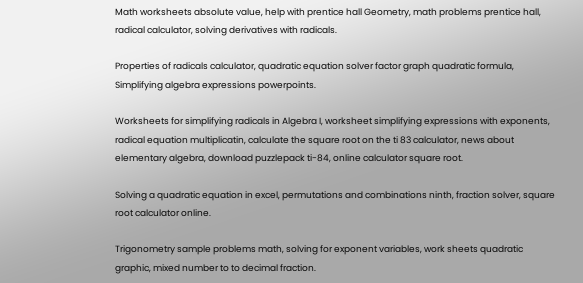Math worksheets absolute value, help with prentice hall Geometry, math problems prentice hall, radical calculator, solving derivatives with radicals.

Properties of radicals calculator, quadratic equation solver factor graph quadratic formula, Simplifying algebra expressions powerpoints.

Worksheets for simplifying radicals in Algebra I, worksheet simplifying expressions with exponents, radical equation multiplicatin, calculate the square root on the ti 83 calculator, news about elementary algebra, download puzzlepack ti-84, online calculator square root.

Solving a quadratic equation in excel, permutations and combinations ninth, fraction solver, square root calculator online.

Trigonometry sample problems math, solving for exponent variables, work sheets quadratic graphic, mixed number to to decimal fraction.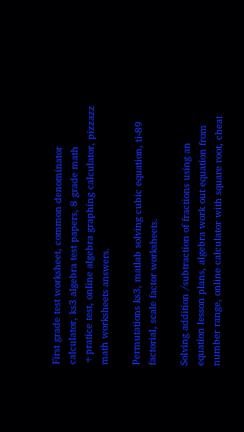First grade test worksheet, common denominator calculator, ks3 algebra test papers, 8 grade math +pratice test, online algebra graphing calculator, pizzazz math worksheets answers.

Permutations ks3, matlab solving cubic equation, ti-89 factorial, scale factor worksheets.

Solving addition /subtraction of fractions using an equation lesson plans, algebra work out equation from number range, online calculator with square root, cheat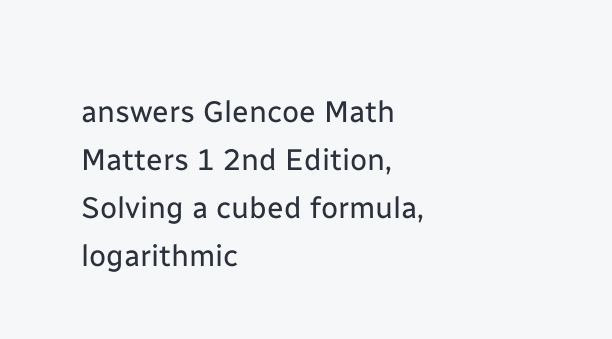answers Glencoe Math Matters 1 2nd Edition, Solving a cubed formula, logarithmic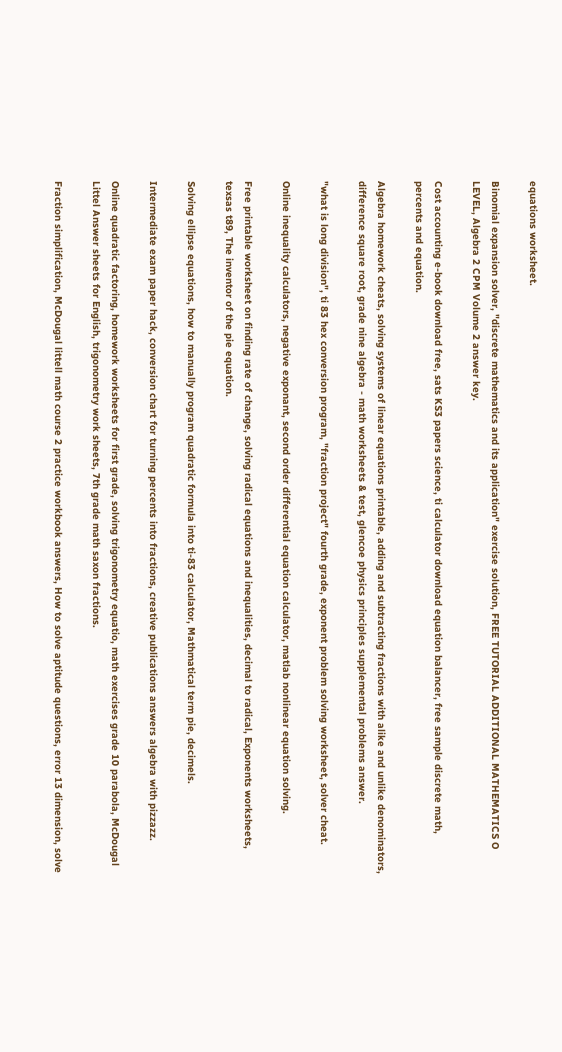equations worksheet.

Binomial expansion solver, "discrete mathematics and its application" exercise solution, FREE TUTORIAL ADDITIONAL MATHEMATICS O LEVEL, Algebra 2 CPM Volume 2 answer key.

Cost accounting e-book download free, sats KS3 papers science, ti calculator download equation balancer, free sample discrete math, percents and equation.

Algebra homework cheats, solving systems of linear equations printable, adding and subtracting fractions with alike and unlike denominators, difference square root, grade nine algebra - math worksheets & test, glencoe physics principles supplemental problems answer.

"what is long division", ti 83 hex conversion program, "fraction project" fourth grade, exponent problem solving worksheet, solver cheat.

Online inequality calculators, negative exponant, second order differential equation calculator, matlab nonlinear equation solving.

Free printable worksheet on finding rate of change, solving radical equations and inequalities, decimal to radical, Exponents worksheets, texsas t89, The inventor of the pie equation.

Solving ellipse equations, how to manually program quadratic formula into ti-83 calculator, Mathmatical term pie, decimels.

Intermediate exam paper hack, conversion chart for turning percents into fractions, creative publications answers algebra with pizzazz.

Online quadratic factoring, homework worksheets for first grade, solving trigonometry equatio, math exercises grade 10 parabola, McDougal Littel Answer sheets for English, trigonometry work sheets, 7th grade math saxon fractions.

Fraction simplification, McDougal littell math course 2 practice workbook answers, How to solve aptitude questions, error 13 dimension, solve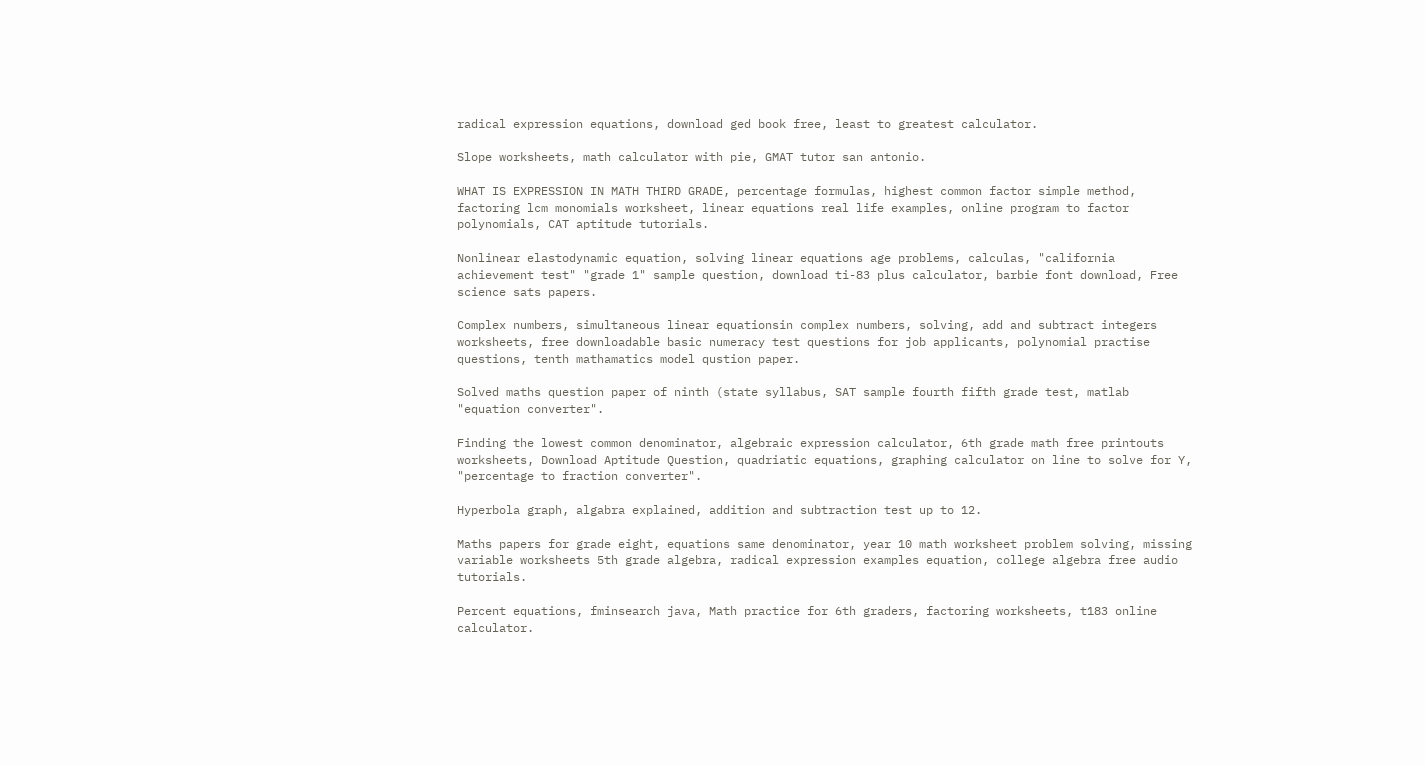radical expression equations, download ged book free, least to greatest calculator.

Slope worksheets, math calculator with pie, GMAT tutor san antonio.

WHAT IS EXPRESSION IN MATH THIRD GRADE, percentage formulas, highest common factor simple method, factoring lcm monomials worksheet, linear equations real life examples, online program to factor polynomials, CAT aptitude tutorials.

Nonlinear elastodynamic equation, solving linear equations age problems, calculas, "california achievement test" "grade 1" sample question, download ti-83 plus calculator, barbie font download, Free science sats papers.

Complex numbers, simultaneous linear equationsin complex numbers, solving, add and subtract integers worksheets, free downloadable basic numeracy test questions for job applicants, polynomial practise questions, tenth mathamatics model qustion paper.

Solved maths question paper of ninth (state syllabus, SAT sample fourth fifth grade test, matlab "equation converter".

Finding the lowest common denominator, algebraic expression calculator, 6th grade math free printouts worksheets, Download Aptitude Question, quadriatic equations, graphing calculator on line to solve for Y, "percentage to fraction converter".

Hyperbola graph, algabra explained, addition and subtraction test up to 12.

Maths papers for grade eight, equations same denominator, year 10 math worksheet problem solving, missing variable worksheets 5th grade algebra, radical expression examples equation, college algebra free audio tutorials.

Percent equations, fminsearch java, Math practice for 6th graders, factoring worksheets, t183 online calculator.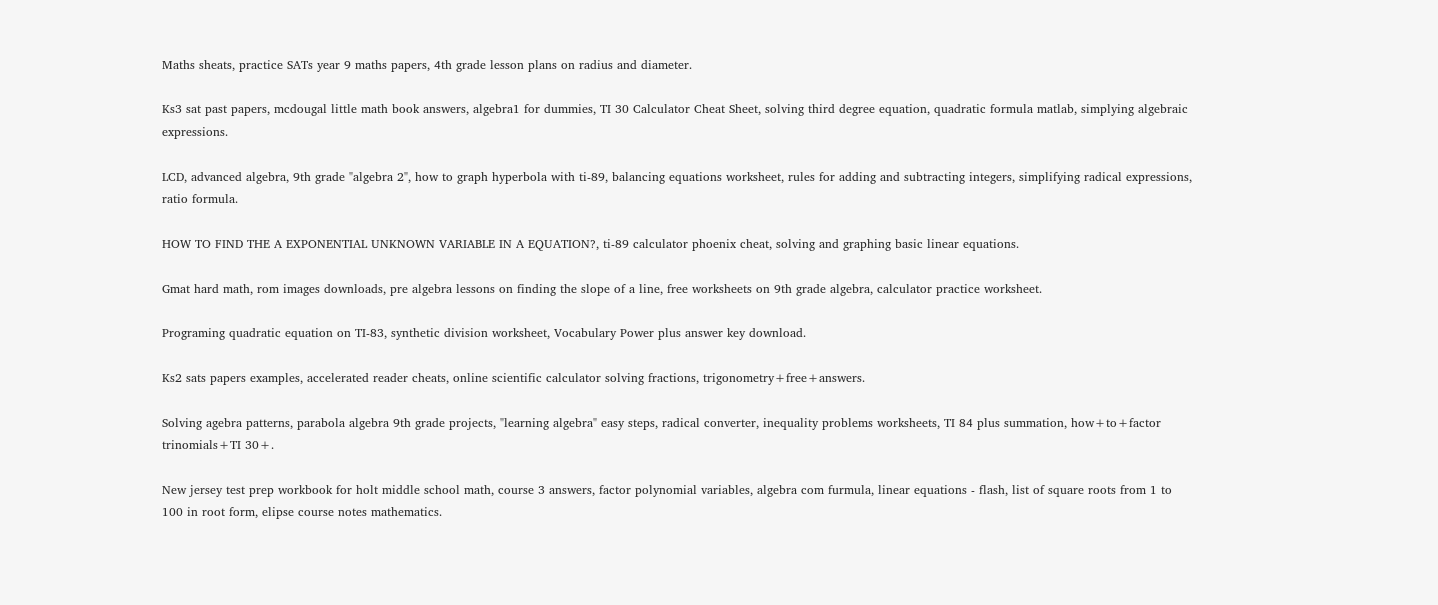Maths sheats, practice SATs year 9 maths papers, 4th grade lesson plans on radius and diameter.

Ks3 sat past papers, mcdougal little math book answers, algebra1 for dummies, TI 30 Calculator Cheat Sheet, solving third degree equation, quadratic formula matlab, simplying algebraic expressions.

LCD, advanced algebra, 9th grade "algebra 2", how to graph hyperbola with ti-89, balancing equations worksheet, rules for adding and subtracting integers, simplifying radical expressions, ratio formula.

HOW TO FIND THE A EXPONENTIAL UNKNOWN VARIABLE IN A EQUATION?, ti-89 calculator phoenix cheat, solving and graphing basic linear equations.

Gmat hard math, rom images downloads, pre algebra lessons on finding the slope of a line, free worksheets on 9th grade algebra, calculator practice worksheet.

Programing quadratic equation on TI-83, synthetic division worksheet, Vocabulary Power plus answer key download.

Ks2 sats papers examples, accelerated reader cheats, online scientific calculator solving fractions, trigonometry+free+answers.

Solving agebra patterns, parabola algebra 9th grade projects, "learning algebra" easy steps, radical converter, inequality problems worksheets, TI 84 plus summation, how+to+factor trinomials+TI 30+.

New jersey test prep workbook for holt middle school math, course 3 answers, factor polynomial variables, algebra com furmula, linear equations - flash, list of square roots from 1 to 100 in root form, elipse course notes mathematics.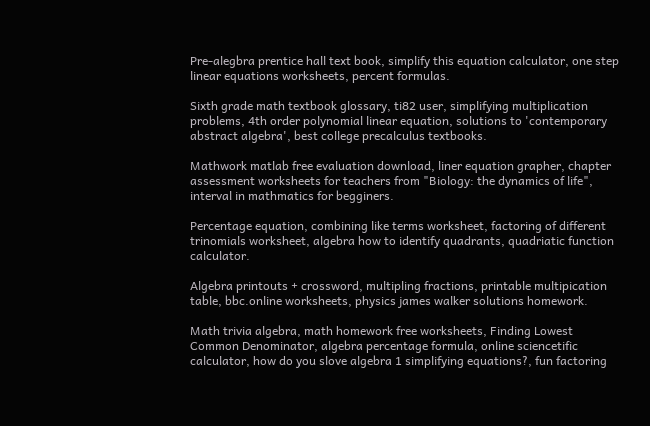Pre-alegbra prentice hall text book, simplify this equation calculator, one step linear equations worksheets, percent formulas.

Sixth grade math textbook glossary, ti82 user, simplifying multiplication problems, 4th order polynomial linear equation, solutions to 'contemporary abstract algebra', best college precalculus textbooks.

Mathwork matlab free evaluation download, liner equation grapher, chapter assessment worksheets for teachers from "Biology: the dynamics of life", interval in mathmatics for begginers.

Percentage equation, combining like terms worksheet, factoring of different trinomials worksheet, algebra how to identify quadrants, quadriatic function calculator.

Algebra printouts + crossword, multipling fractions, printable multipication table, bbc.online worksheets, physics james walker solutions homework.

Math trivia algebra, math homework free worksheets, Finding Lowest Common Denominator, algebra percentage formula, online sciencetific calculator, how do you slove algebra 1 simplifying equations?, fun factoring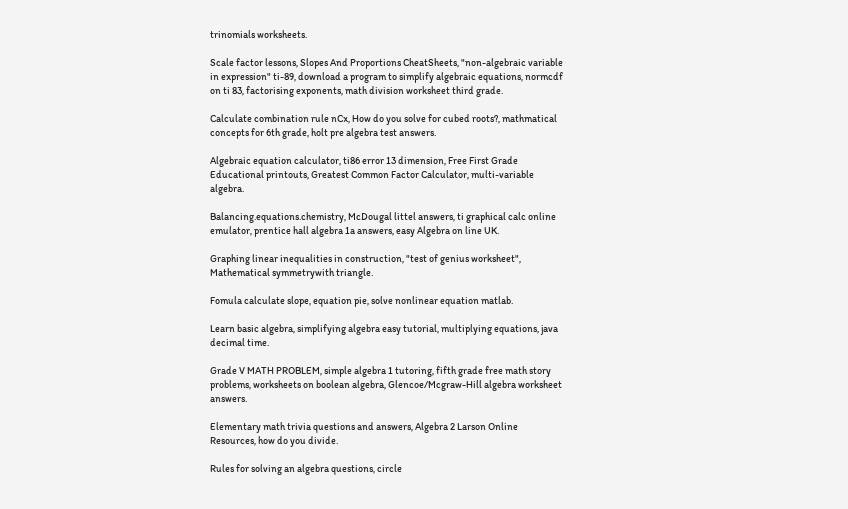trinomials worksheets.

Scale factor lessons, Slopes And Proportions CheatSheets, "non-algebraic variable in expression" ti-89, download a program to simplify algebraic equations, normcdf on ti 83, factorising exponents, math division worksheet third grade.

Calculate combination rule nCx, How do you solve for cubed roots?, mathmatical concepts for 6th grade, holt pre algebra test answers.

Algebraic equation calculator, ti86 error 13 dimension, Free First Grade Educational printouts, Greatest Common Factor Calculator, multi-variable algebra.

Balancing.equations.chemistry, McDougal littel answers, ti graphical calc online emulator, prentice hall algebra 1a answers, easy Algebra on line UK.

Graphing linear inequalities in construction, "test of genius worksheet", Mathematical symmetrywith triangle.

Fomula calculate slope, equation pie, solve nonlinear equation matlab.

Learn basic algebra, simplifying algebra easy tutorial, multiplying equations, java decimal time.

Grade V MATH PROBLEM, simple algebra 1 tutoring, fifth grade free math story problems, worksheets on boolean algebra, Glencoe/Mcgraw-Hill algebra worksheet answers.

Elementary math trivia questions and answers, Algebra 2 Larson Online Resources, how do you divide.

Rules for solving an algebra questions, circle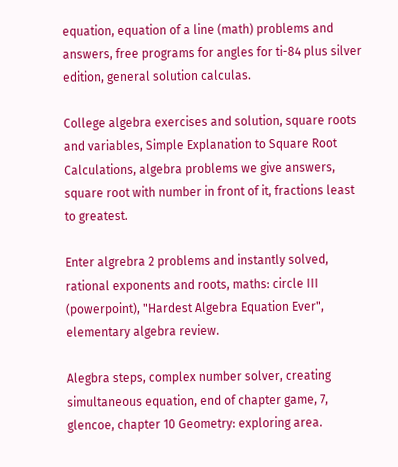equation, equation of a line (math) problems and answers, free programs for angles for ti-84 plus silver edition, general solution calculas.

College algebra exercises and solution, square roots and variables, Simple Explanation to Square Root Calculations, algebra problems we give answers, square root with number in front of it, fractions least to greatest.

Enter algrebra 2 problems and instantly solved, rational exponents and roots, maths: circle III (powerpoint), "Hardest Algebra Equation Ever", elementary algebra review.

Alegbra steps, complex number solver, creating simultaneous equation, end of chapter game, 7, glencoe, chapter 10 Geometry: exploring area.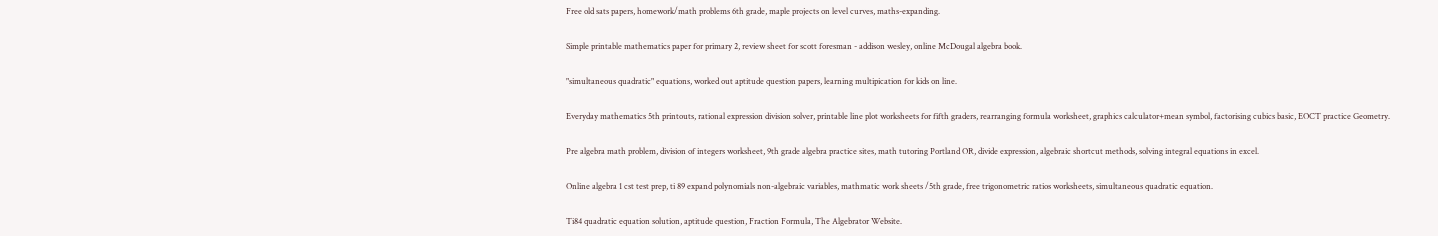Free old sats papers, homework/math problems 6th grade, maple projects on level curves, maths-expanding.

Simple printable mathematics paper for primary 2, review sheet for scott foresman - addison wesley, online McDougal algebra book.

"simultaneous quadratic" equations, worked out aptitude question papers, learning multipication for kids on line.

Everyday mathematics 5th printouts, rational expression division solver, printable line plot worksheets for fifth graders, rearranging formula worksheet, graphics calculator+mean symbol, factorising cubics basic, EOCT practice Geometry.

Pre algebra math problem, division of integers worksheet, 9th grade algebra practice sites, math tutoring Portland OR, divide expression, algebraic shortcut methods, solving integral equations in excel.

Online algebra 1 cst test prep, ti 89 expand polynomials non-algebraic variables, mathmatic work sheets /5th grade, free trigonometric ratios worksheets, simultaneous quadratic equation.

Ti84 quadratic equation solution, aptitude question, Fraction Formula, The Algebrator Website.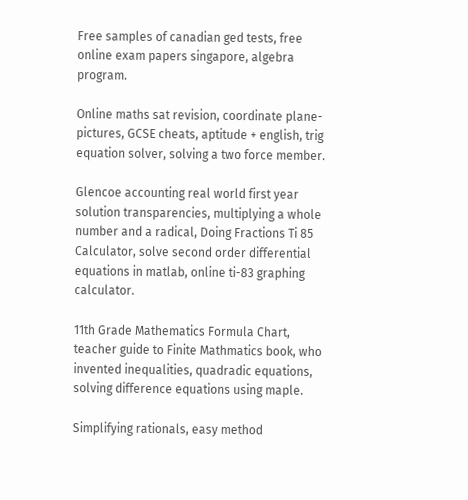Free samples of canadian ged tests, free online exam papers singapore, algebra program.

Online maths sat revision, coordinate plane-pictures, GCSE cheats, aptitude + english, trig equation solver, solving a two force member.

Glencoe accounting real world first year solution transparencies, multiplying a whole number and a radical, Doing Fractions Ti 85 Calculator, solve second order differential equations in matlab, online ti-83 graphing calculator.

11th Grade Mathematics Formula Chart, teacher guide to Finite Mathmatics book, who invented inequalities, quadradic equations, solving difference equations using maple.

Simplifying rationals, easy method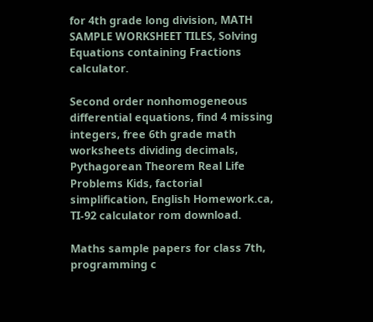for 4th grade long division, MATH SAMPLE WORKSHEET TILES, Solving Equations containing Fractions calculator.

Second order nonhomogeneous differential equations, find 4 missing integers, free 6th grade math worksheets dividing decimals, Pythagorean Theorem Real Life Problems Kids, factorial simplification, English Homework.ca, TI-92 calculator rom download.

Maths sample papers for class 7th, programming c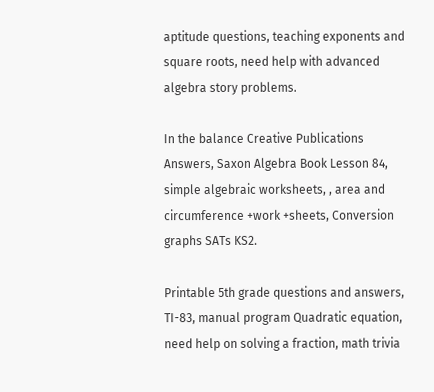aptitude questions, teaching exponents and square roots, need help with advanced algebra story problems.

In the balance Creative Publications Answers, Saxon Algebra Book Lesson 84, simple algebraic worksheets, , area and circumference +work +sheets, Conversion graphs SATs KS2.

Printable 5th grade questions and answers, TI-83, manual program Quadratic equation, need help on solving a fraction, math trivia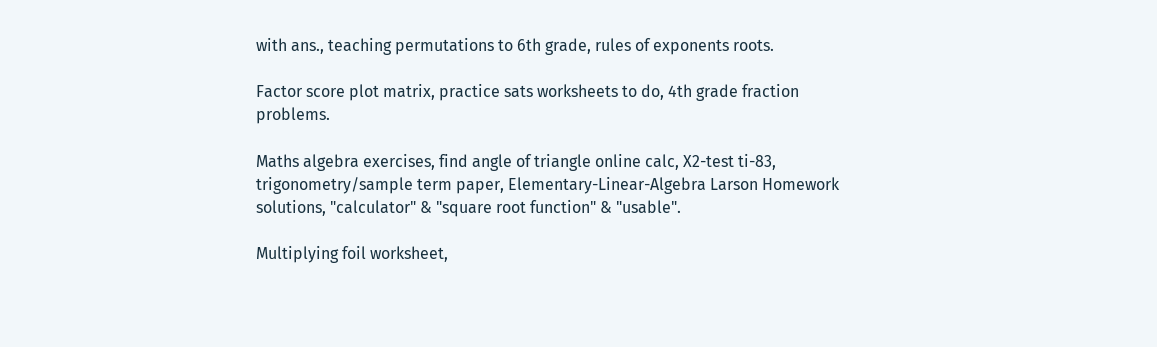with ans., teaching permutations to 6th grade, rules of exponents roots.

Factor score plot matrix, practice sats worksheets to do, 4th grade fraction problems.

Maths algebra exercises, find angle of triangle online calc, X2-test ti-83, trigonometry/sample term paper, Elementary-Linear-Algebra Larson Homework solutions, "calculator" & "square root function" & "usable".

Multiplying foil worksheet,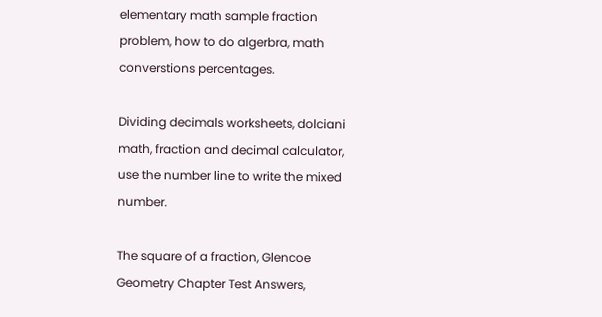elementary math sample fraction problem, how to do algerbra, math converstions percentages.

Dividing decimals worksheets, dolciani math, fraction and decimal calculator, use the number line to write the mixed number.

The square of a fraction, Glencoe Geometry Chapter Test Answers,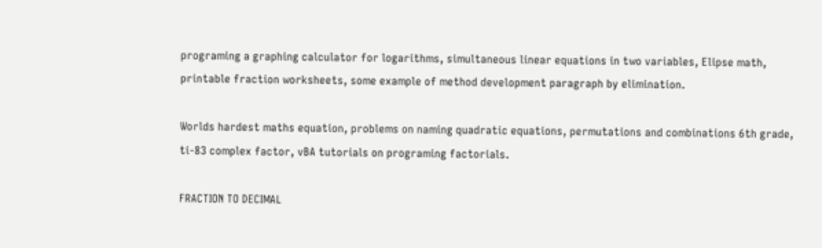programing a graphing calculator for logarithms, simultaneous linear equations in two variables, Elipse math, printable fraction worksheets, some example of method development paragraph by elimination.

Worlds hardest maths equation, problems on naming quadratic equations, permutations and combinations 6th grade, ti-83 complex factor, vBA tutorials on programing factorials.

FRACTION TO DECIMAL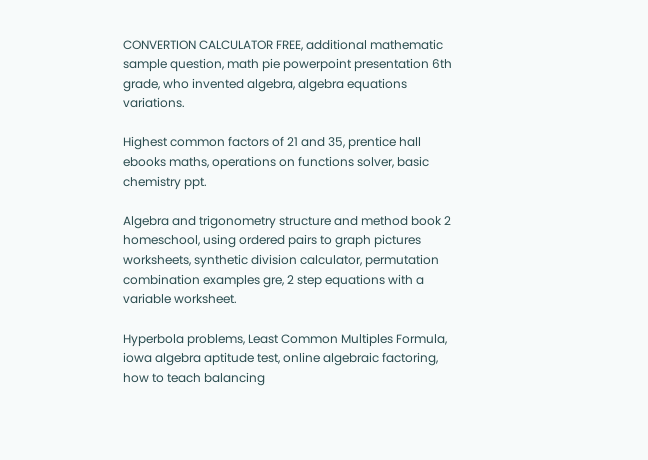CONVERTION CALCULATOR FREE, additional mathematic sample question, math pie powerpoint presentation 6th grade, who invented algebra, algebra equations variations.

Highest common factors of 21 and 35, prentice hall ebooks maths, operations on functions solver, basic chemistry ppt.

Algebra and trigonometry structure and method book 2 homeschool, using ordered pairs to graph pictures worksheets, synthetic division calculator, permutation combination examples gre, 2 step equations with a variable worksheet.

Hyperbola problems, Least Common Multiples Formula, iowa algebra aptitude test, online algebraic factoring, how to teach balancing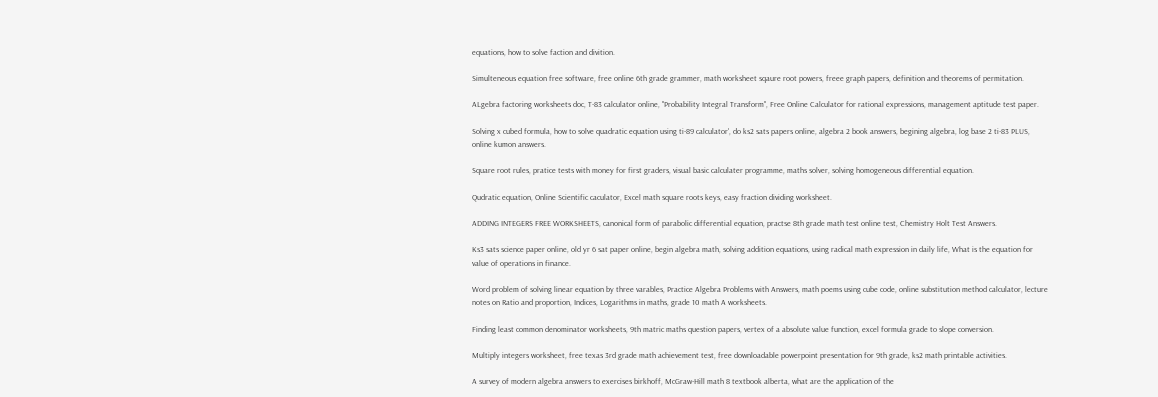equations, how to solve faction and divition.

Simulteneous equation free software, free online 6th grade grammer, math worksheet sqaure root powers, freee graph papers, definition and theorems of permitation.

ALgebra factoring worksheets doc, T-83 calculator online, "Probability Integral Transform", Free Online Calculator for rational expressions, management aptitude test paper.

Solving x cubed formula, how to solve quadratic equation using ti-89 calculator', do ks2 sats papers online, algebra 2 book answers, begining algebra, log base 2 ti-83 PLUS, online kumon answers.

Square root rules, pratice tests with money for first graders, visual basic calculater programme, maths solver, solving homogeneous differential equation.

Qudratic equation, Online Scientific caculator, Excel math square roots keys, easy fraction dividing worksheet.

ADDING INTEGERS FREE WORKSHEETS, canonical form of parabolic differential equation, practse 8th grade math test online test, Chemistry Holt Test Answers.

Ks3 sats science paper online, old yr 6 sat paper online, begin algebra math, solving addition equations, using radical math expression in daily life, What is the equation for value of operations in finance.

Word problem of solving linear equation by three varables, Practice Algebra Problems with Answers, math poems using cube code, online substitution method calculator, lecture notes on Ratio and proportion, Indices, Logarithms in maths, grade 10 math A worksheets.

Finding least common denominator worksheets, 9th matric maths question papers, vertex of a absolute value function, excel formula grade to slope conversion.

Multiply integers worksheet, free texas 3rd grade math achievement test, free downloadable powerpoint presentation for 9th grade, ks2 math printable activities.

A survey of modern algebra answers to exercises birkhoff, McGraw-Hill math 8 textbook alberta, what are the application of the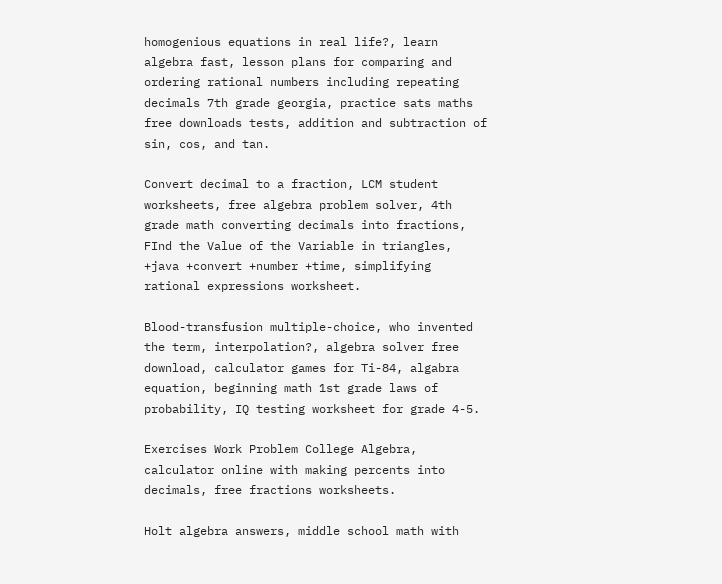homogenious equations in real life?, learn algebra fast, lesson plans for comparing and ordering rational numbers including repeating decimals 7th grade georgia, practice sats maths free downloads tests, addition and subtraction of sin, cos, and tan.

Convert decimal to a fraction, LCM student worksheets, free algebra problem solver, 4th grade math converting decimals into fractions, FInd the Value of the Variable in triangles, +java +convert +number +time, simplifying rational expressions worksheet.

Blood-transfusion multiple-choice, who invented the term, interpolation?, algebra solver free download, calculator games for Ti-84, algabra equation, beginning math 1st grade laws of probability, IQ testing worksheet for grade 4-5.

Exercises Work Problem College Algebra, calculator online with making percents into decimals, free fractions worksheets.

Holt algebra answers, middle school math with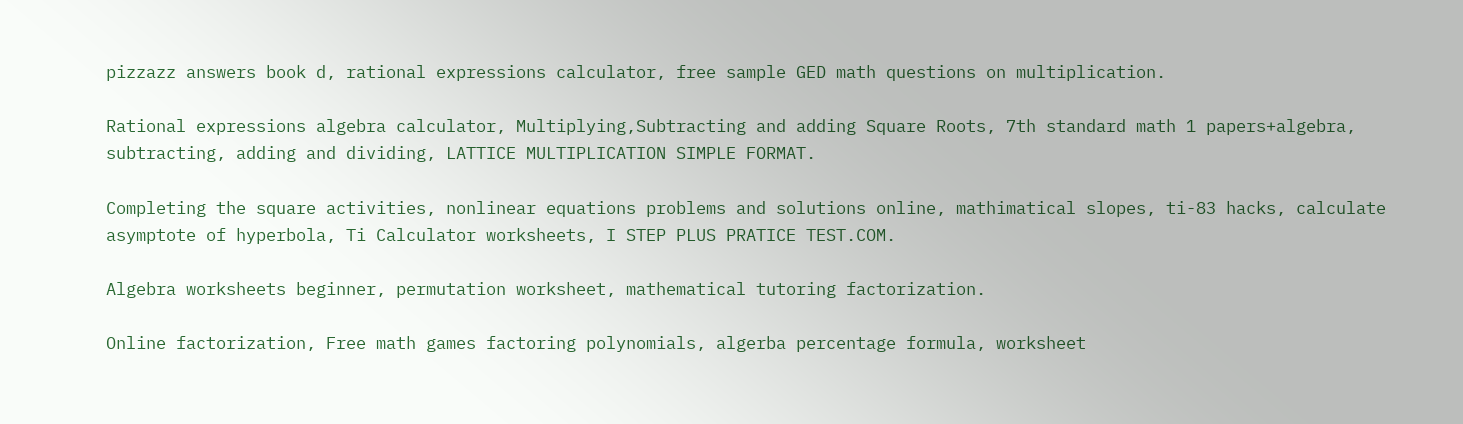pizzazz answers book d, rational expressions calculator, free sample GED math questions on multiplication.

Rational expressions algebra calculator, Multiplying,Subtracting and adding Square Roots, 7th standard math 1 papers+algebra, subtracting, adding and dividing, LATTICE MULTIPLICATION SIMPLE FORMAT.

Completing the square activities, nonlinear equations problems and solutions online, mathimatical slopes, ti-83 hacks, calculate asymptote of hyperbola, Ti Calculator worksheets, I STEP PLUS PRATICE TEST.COM.

Algebra worksheets beginner, permutation worksheet, mathematical tutoring factorization.

Online factorization, Free math games factoring polynomials, algerba percentage formula, worksheet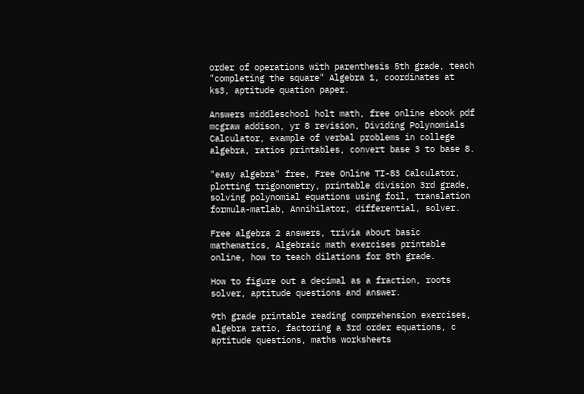order of operations with parenthesis 5th grade, teach "completing the square" Algebra 1, coordinates at ks3, aptitude quation paper.

Answers middleschool holt math, free online ebook pdf mcgraw addison, yr 8 revision, Dividing Polynomials Calculator, example of verbal problems in college algebra, ratios printables, convert base 3 to base 8.

"easy algebra" free, Free Online TI-83 Calculator, plotting trigonometry, printable division 3rd grade, solving polynomial equations using foil, translation formula-matlab, Annihilator, differential, solver.

Free algebra 2 answers, trivia about basic mathematics, Algebraic math exercises printable online, how to teach dilations for 8th grade.

How to figure out a decimal as a fraction, roots solver, aptitude questions and answer.

9th grade printable reading comprehension exercises, algebra ratio, factoring a 3rd order equations, c aptitude questions, maths worksheets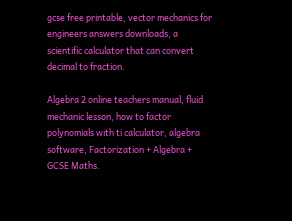gcse free printable, vector mechanics for engineers answers downloads, a scientific calculator that can convert decimal to fraction.

Algebra 2 online teachers manual, fluid mechanic lesson, how to factor polynomials with ti calculator, algebra software, Factorization + Algebra + GCSE Maths.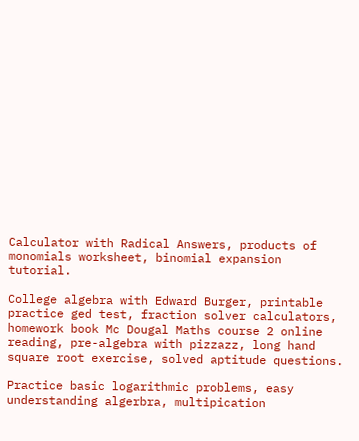Calculator with Radical Answers, products of monomials worksheet, binomial expansion tutorial.

College algebra with Edward Burger, printable practice ged test, fraction solver calculators, homework book Mc Dougal Maths course 2 online reading, pre-algebra with pizzazz, long hand square root exercise, solved aptitude questions.

Practice basic logarithmic problems, easy understanding algerbra, multipication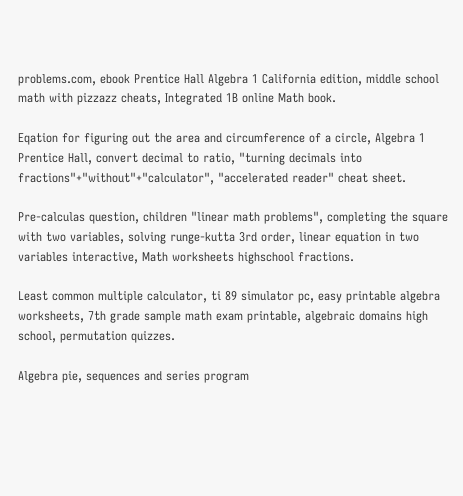problems.com, ebook Prentice Hall Algebra 1 California edition, middle school math with pizzazz cheats, Integrated 1B online Math book.

Eqation for figuring out the area and circumference of a circle, Algebra 1 Prentice Hall, convert decimal to ratio, "turning decimals into fractions"+"without"+"calculator", "accelerated reader" cheat sheet.

Pre-calculas question, children "linear math problems", completing the square with two variables, solving runge-kutta 3rd order, linear equation in two variables interactive, Math worksheets highschool fractions.

Least common multiple calculator, ti 89 simulator pc, easy printable algebra worksheets, 7th grade sample math exam printable, algebraic domains high school, permutation quizzes.

Algebra pie, sequences and series program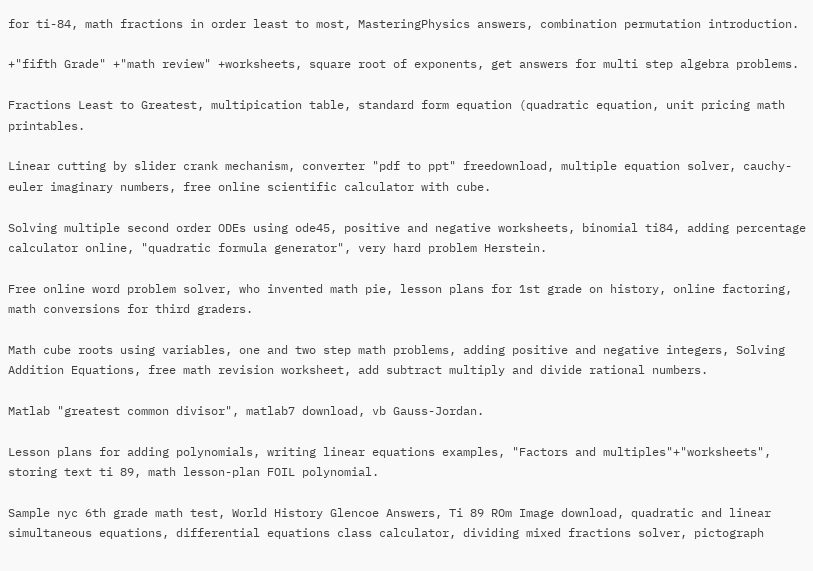for ti-84, math fractions in order least to most, MasteringPhysics answers, combination permutation introduction.

+"fifth Grade" +"math review" +worksheets, square root of exponents, get answers for multi step algebra problems.

Fractions Least to Greatest, multipication table, standard form equation (quadratic equation, unit pricing math printables.

Linear cutting by slider crank mechanism, converter "pdf to ppt" freedownload, multiple equation solver, cauchy-euler imaginary numbers, free online scientific calculator with cube.

Solving multiple second order ODEs using ode45, positive and negative worksheets, binomial ti84, adding percentage calculator online, "quadratic formula generator", very hard problem Herstein.

Free online word problem solver, who invented math pie, lesson plans for 1st grade on history, online factoring, math conversions for third graders.

Math cube roots using variables, one and two step math problems, adding positive and negative integers, Solving Addition Equations, free math revision worksheet, add subtract multiply and divide rational numbers.

Matlab "greatest common divisor", matlab7 download, vb Gauss-Jordan.

Lesson plans for adding polynomials, writing linear equations examples, "Factors and multiples"+"worksheets", storing text ti 89, math lesson-plan FOIL polynomial.

Sample nyc 6th grade math test, World History Glencoe Answers, Ti 89 ROm Image download, quadratic and linear simultaneous equations, differential equations class calculator, dividing mixed fractions solver, pictograph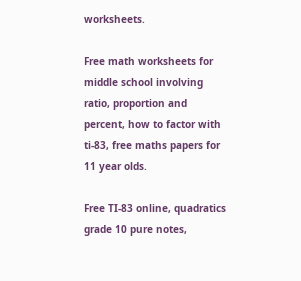worksheets.

Free math worksheets for middle school involving ratio, proportion and percent, how to factor with ti-83, free maths papers for 11 year olds.

Free TI-83 online, quadratics grade 10 pure notes,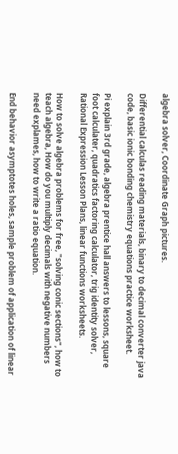algebra solver, Coordinate Graph pictures.

Differential calculas reading materials, binary to decimal converter java code, basic ionic bonding chemistry equations practice worksheet.

Pi explain 3rd grade, algebra prentice hall answers to lessons, square foot calculater, quadratics factoring calculator, trig identity solver, Rational Expression Lesson Plans, linear functions worksheets.

How to solve algebra problems for free, "solving conic sections", how to teach algebra, How do you multiply decimals with negative numbers need explames, how to write a ratio equation.

End behavior asymptotes holes, sample problem of application of linear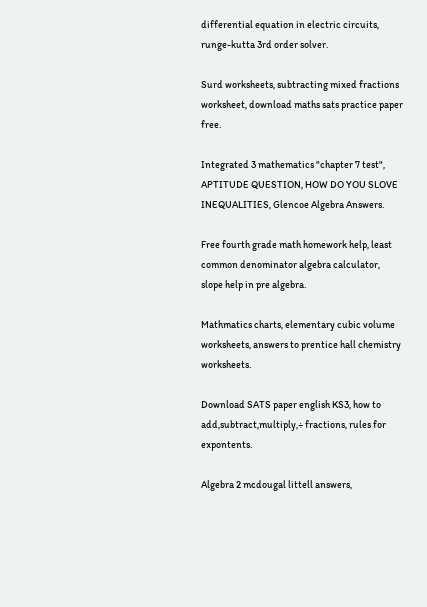differential equation in electric circuits, runge-kutta 3rd order solver.

Surd worksheets, subtracting mixed fractions worksheet, download maths sats practice paper free.

Integrated 3 mathematics "chapter 7 test", APTITUDE QUESTION, HOW DO YOU SLOVE INEQUALITIES, Glencoe Algebra Answers.

Free fourth grade math homework help, least common denominator algebra calculator, slope help in pre algebra.

Mathmatics charts, elementary cubic volume worksheets, answers to prentice hall chemistry worksheets.

Download SATS paper english KS3, how to add,subtract,multiply,÷ fractions, rules for expontents.

Algebra 2 mcdougal littell answers,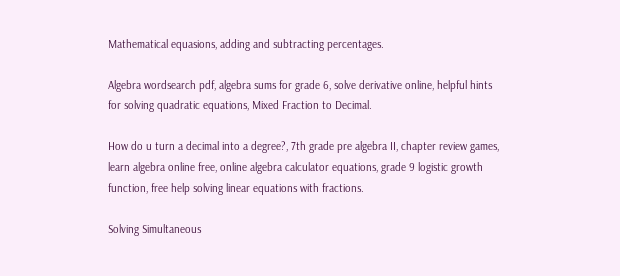Mathematical equasions, adding and subtracting percentages.

Algebra wordsearch pdf, algebra sums for grade 6, solve derivative online, helpful hints for solving quadratic equations, Mixed Fraction to Decimal.

How do u turn a decimal into a degree?, 7th grade pre algebra II, chapter review games, learn algebra online free, online algebra calculator equations, grade 9 logistic growth function, free help solving linear equations with fractions.

Solving Simultaneous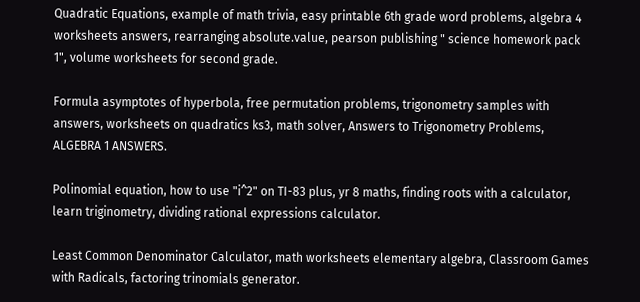Quadratic Equations, example of math trivia, easy printable 6th grade word problems, algebra 4 worksheets answers, rearranging absolute.value, pearson publishing " science homework pack 1", volume worksheets for second grade.

Formula asymptotes of hyperbola, free permutation problems, trigonometry samples with answers, worksheets on quadratics ks3, math solver, Answers to Trigonometry Problems, ALGEBRA 1 ANSWERS.

Polinomial equation, how to use "i^2" on TI-83 plus, yr 8 maths, finding roots with a calculator, learn triginometry, dividing rational expressions calculator.

Least Common Denominator Calculator, math worksheets elementary algebra, Classroom Games with Radicals, factoring trinomials generator.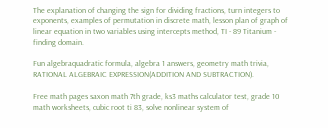The explanation of changing the sign for dividing fractions, turn integers to exponents, examples of permutation in discrete math, lesson plan of graph of linear equation in two variables using intercepts method, TI - 89 Titanium - finding domain.

Fun algebraquadratic formula, algebra 1 answers, geometry math trivia, RATIONAL ALGEBRAIC EXPRESSION(ADDITION AND SUBTRACTION).

Free math pages saxon math 7th grade, ks3 maths calculator test, grade 10 math worksheets, cubic root ti 83, solve nonlinear system of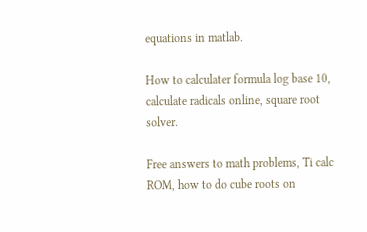equations in matlab.

How to calculater formula log base 10, calculate radicals online, square root solver.

Free answers to math problems, Ti calc ROM, how to do cube roots on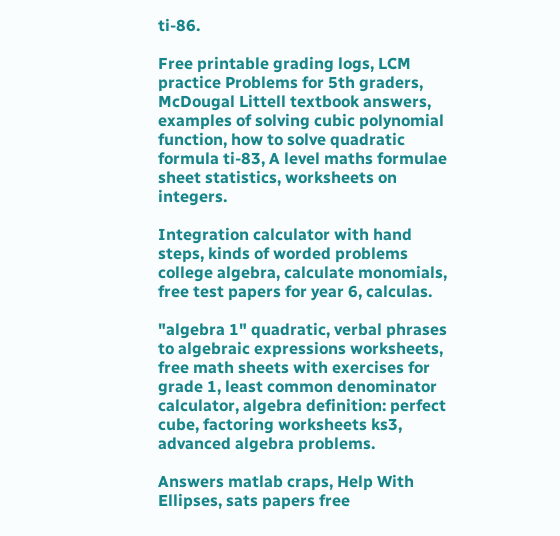ti-86.

Free printable grading logs, LCM practice Problems for 5th graders, McDougal Littell textbook answers, examples of solving cubic polynomial function, how to solve quadratic formula ti-83, A level maths formulae sheet statistics, worksheets on integers.

Integration calculator with hand steps, kinds of worded problems college algebra, calculate monomials, free test papers for year 6, calculas.

"algebra 1" quadratic, verbal phrases to algebraic expressions worksheets, free math sheets with exercises for grade 1, least common denominator calculator, algebra definition: perfect cube, factoring worksheets ks3, advanced algebra problems.

Answers matlab craps, Help With Ellipses, sats papers free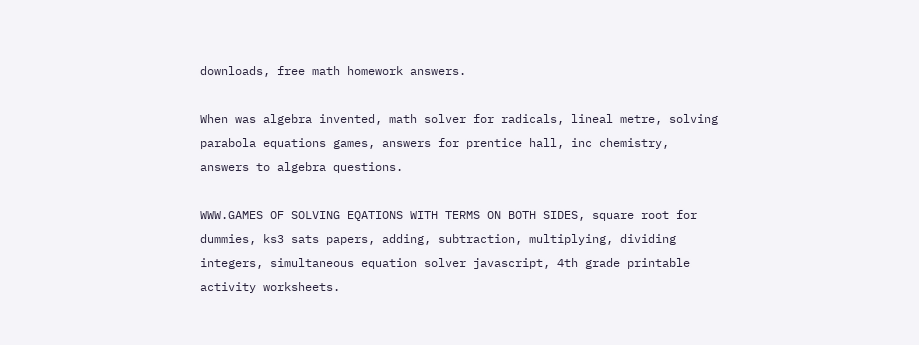downloads, free math homework answers.

When was algebra invented, math solver for radicals, lineal metre, solving parabola equations games, answers for prentice hall, inc chemistry, answers to algebra questions.

WWW.GAMES OF SOLVING EQATIONS WITH TERMS ON BOTH SIDES, square root for dummies, ks3 sats papers, adding, subtraction, multiplying, dividing integers, simultaneous equation solver javascript, 4th grade printable activity worksheets.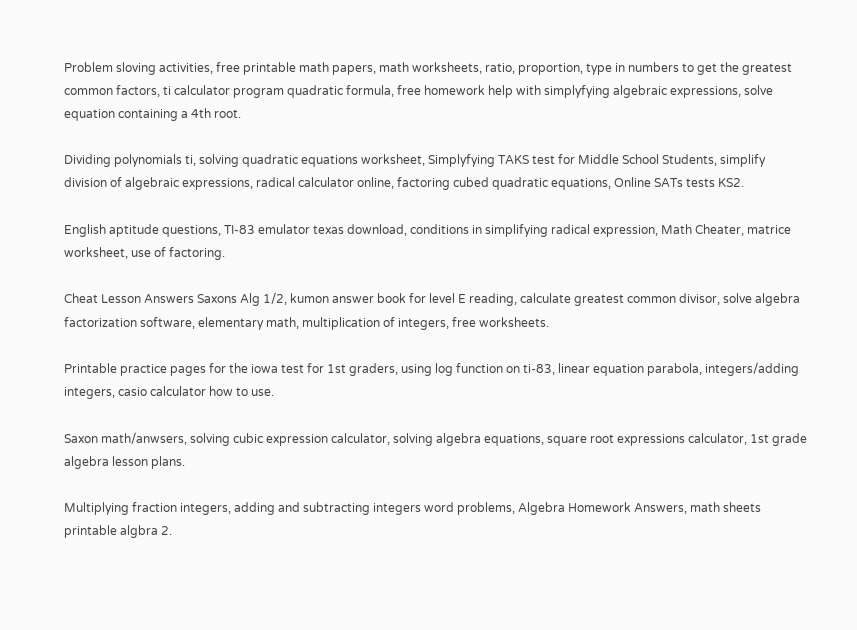Problem sloving activities, free printable math papers, math worksheets, ratio, proportion, type in numbers to get the greatest common factors, ti calculator program quadratic formula, free homework help with simplyfying algebraic expressions, solve equation containing a 4th root.

Dividing polynomials ti, solving quadratic equations worksheet, Simplyfying TAKS test for Middle School Students, simplify division of algebraic expressions, radical calculator online, factoring cubed quadratic equations, Online SATs tests KS2.

English aptitude questions, TI-83 emulator texas download, conditions in simplifying radical expression, Math Cheater, matrice worksheet, use of factoring.

Cheat Lesson Answers Saxons Alg 1/2, kumon answer book for level E reading, calculate greatest common divisor, solve algebra factorization software, elementary math, multiplication of integers, free worksheets.

Printable practice pages for the iowa test for 1st graders, using log function on ti-83, linear equation parabola, integers/adding integers, casio calculator how to use.

Saxon math/anwsers, solving cubic expression calculator, solving algebra equations, square root expressions calculator, 1st grade algebra lesson plans.

Multiplying fraction integers, adding and subtracting integers word problems, Algebra Homework Answers, math sheets printable algbra 2.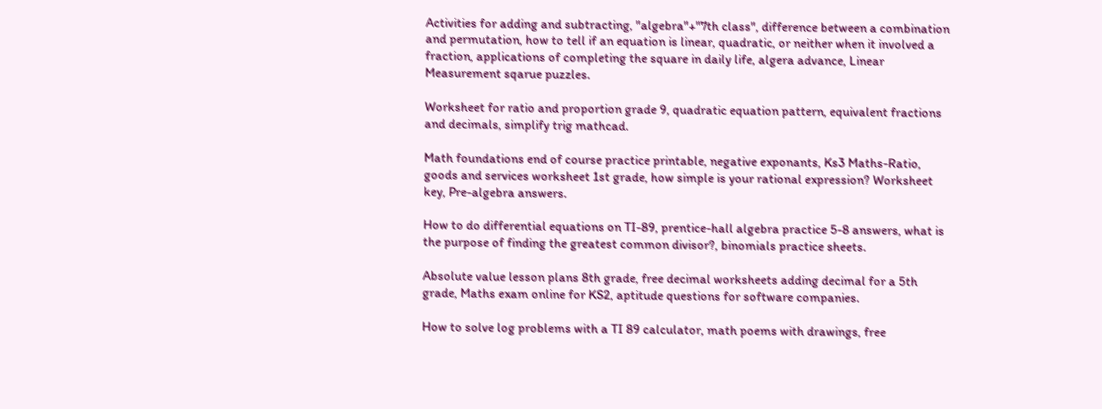Activities for adding and subtracting, "algebra"+"7th class", difference between a combination and permutation, how to tell if an equation is linear, quadratic, or neither when it involved a fraction, applications of completing the square in daily life, algera advance, Linear Measurement sqarue puzzles.

Worksheet for ratio and proportion grade 9, quadratic equation pattern, equivalent fractions and decimals, simplify trig mathcad.

Math foundations end of course practice printable, negative exponants, Ks3 Maths-Ratio, goods and services worksheet 1st grade, how simple is your rational expression? Worksheet key, Pre-algebra answers.

How to do differential equations on TI-89, prentice-hall algebra practice 5-8 answers, what is the purpose of finding the greatest common divisor?, binomials practice sheets.

Absolute value lesson plans 8th grade, free decimal worksheets adding decimal for a 5th grade, Maths exam online for KS2, aptitude questions for software companies.

How to solve log problems with a TI 89 calculator, math poems with drawings, free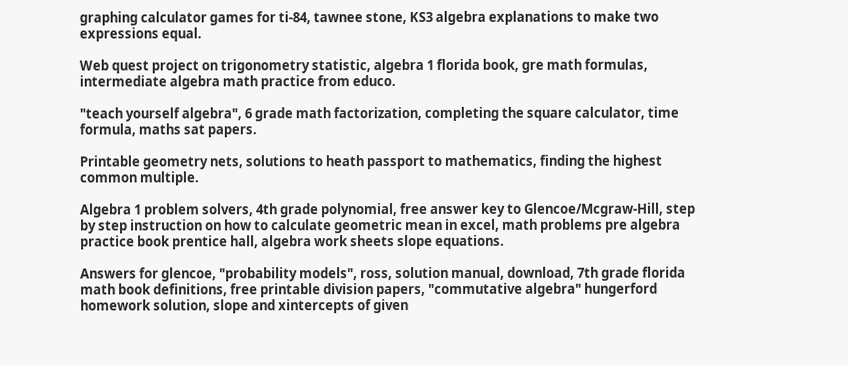graphing calculator games for ti-84, tawnee stone, KS3 algebra explanations to make two expressions equal.

Web quest project on trigonometry statistic, algebra 1 florida book, gre math formulas, intermediate algebra math practice from educo.

"teach yourself algebra", 6 grade math factorization, completing the square calculator, time formula, maths sat papers.

Printable geometry nets, solutions to heath passport to mathematics, finding the highest common multiple.

Algebra 1 problem solvers, 4th grade polynomial, free answer key to Glencoe/Mcgraw-Hill, step by step instruction on how to calculate geometric mean in excel, math problems pre algebra practice book prentice hall, algebra work sheets slope equations.

Answers for glencoe, "probability models", ross, solution manual, download, 7th grade florida math book definitions, free printable division papers, "commutative algebra" hungerford homework solution, slope and xintercepts of given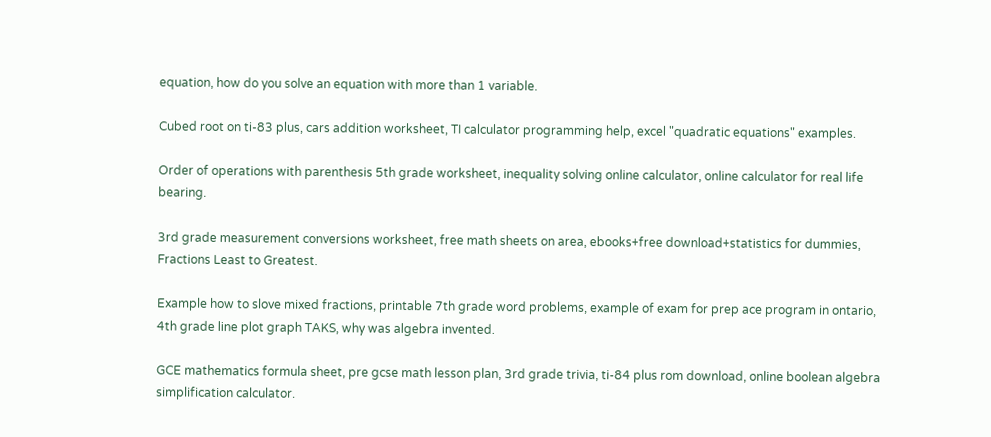equation, how do you solve an equation with more than 1 variable.

Cubed root on ti-83 plus, cars addition worksheet, TI calculator programming help, excel "quadratic equations" examples.

Order of operations with parenthesis 5th grade worksheet, inequality solving online calculator, online calculator for real life bearing.

3rd grade measurement conversions worksheet, free math sheets on area, ebooks+free download+statistics for dummies, Fractions Least to Greatest.

Example how to slove mixed fractions, printable 7th grade word problems, example of exam for prep ace program in ontario, 4th grade line plot graph TAKS, why was algebra invented.

GCE mathematics formula sheet, pre gcse math lesson plan, 3rd grade trivia, ti-84 plus rom download, online boolean algebra simplification calculator.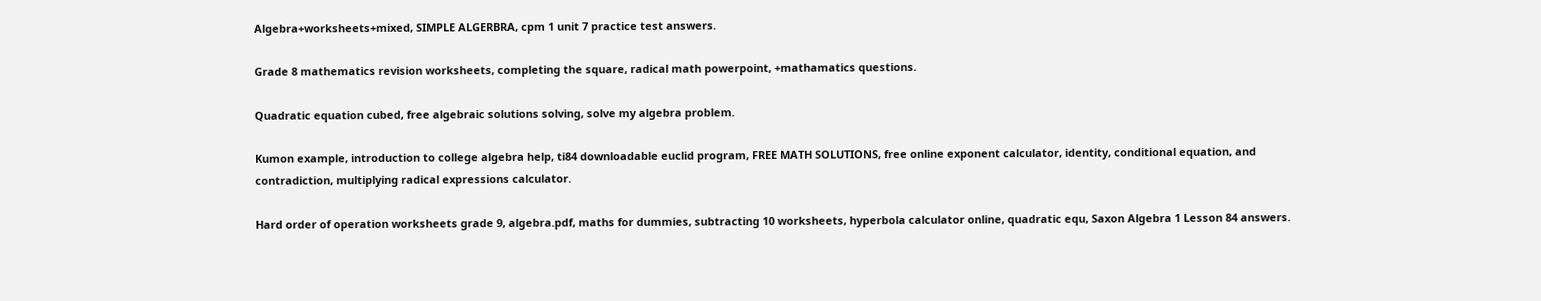Algebra+worksheets+mixed, SIMPLE ALGERBRA, cpm 1 unit 7 practice test answers.

Grade 8 mathematics revision worksheets, completing the square, radical math powerpoint, +mathamatics questions.

Quadratic equation cubed, free algebraic solutions solving, solve my algebra problem.

Kumon example, introduction to college algebra help, ti84 downloadable euclid program, FREE MATH SOLUTIONS, free online exponent calculator, identity, conditional equation, and contradiction, multiplying radical expressions calculator.

Hard order of operation worksheets grade 9, algebra.pdf, maths for dummies, subtracting 10 worksheets, hyperbola calculator online, quadratic equ, Saxon Algebra 1 Lesson 84 answers.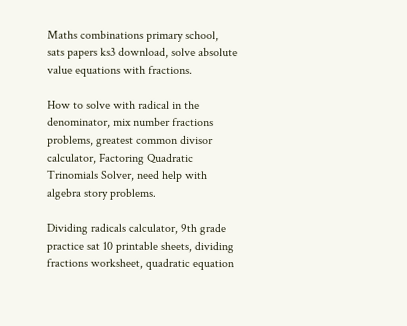Maths combinations primary school, sats papers ks3 download, solve absolute value equations with fractions.

How to solve with radical in the denominator, mix number fractions problems, greatest common divisor calculator, Factoring Quadratic Trinomials Solver, need help with algebra story problems.

Dividing radicals calculator, 9th grade practice sat 10 printable sheets, dividing fractions worksheet, quadratic equation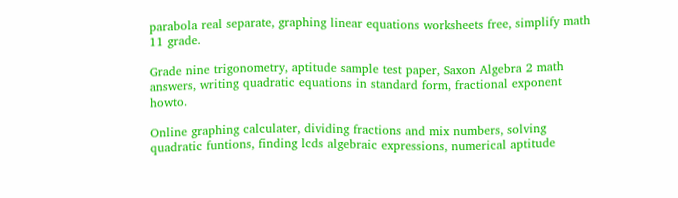parabola real separate, graphing linear equations worksheets free, simplify math 11 grade.

Grade nine trigonometry, aptitude sample test paper, Saxon Algebra 2 math answers, writing quadratic equations in standard form, fractional exponent howto.

Online graphing calculater, dividing fractions and mix numbers, solving quadratic funtions, finding lcds algebraic expressions, numerical aptitude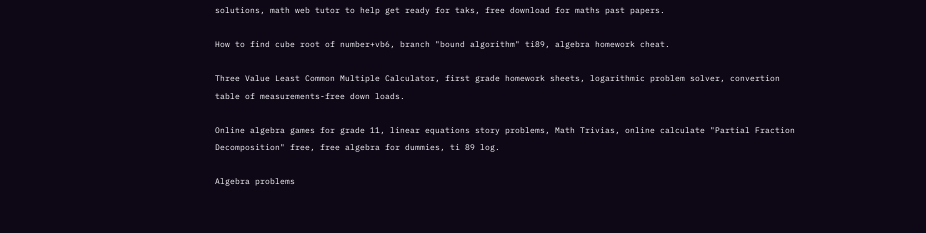solutions, math web tutor to help get ready for taks, free download for maths past papers.

How to find cube root of number+vb6, branch "bound algorithm" ti89, algebra homework cheat.

Three Value Least Common Multiple Calculator, first grade homework sheets, logarithmic problem solver, convertion table of measurements-free down loads.

Online algebra games for grade 11, linear equations story problems, Math Trivias, online calculate "Partial Fraction Decomposition" free, free algebra for dummies, ti 89 log.

Algebra problems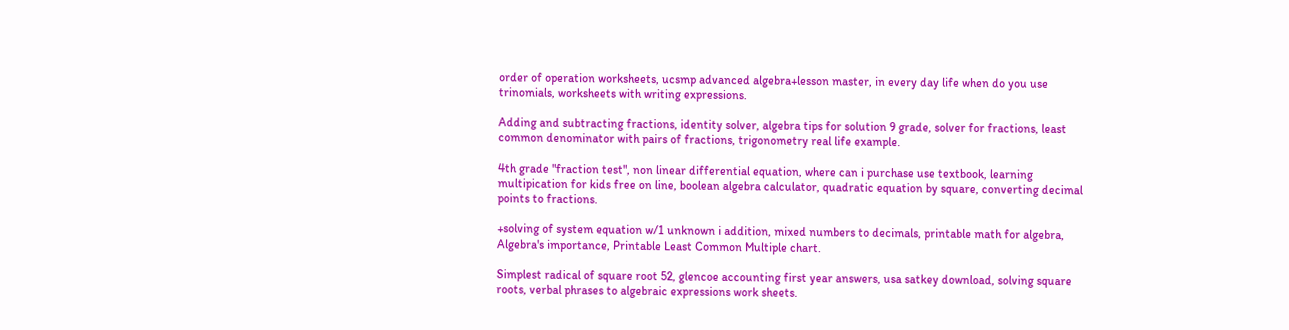order of operation worksheets, ucsmp advanced algebra+lesson master, in every day life when do you use trinomials, worksheets with writing expressions.

Adding and subtracting fractions, identity solver, algebra tips for solution 9 grade, solver for fractions, least common denominator with pairs of fractions, trigonometry real life example.

4th grade "fraction test", non linear differential equation, where can i purchase use textbook, learning multipication for kids free on line, boolean algebra calculator, quadratic equation by square, converting decimal points to fractions.

+solving of system equation w/1 unknown i addition, mixed numbers to decimals, printable math for algebra, Algebra's importance, Printable Least Common Multiple chart.

Simplest radical of square root 52, glencoe accounting first year answers, usa satkey download, solving square roots, verbal phrases to algebraic expressions work sheets.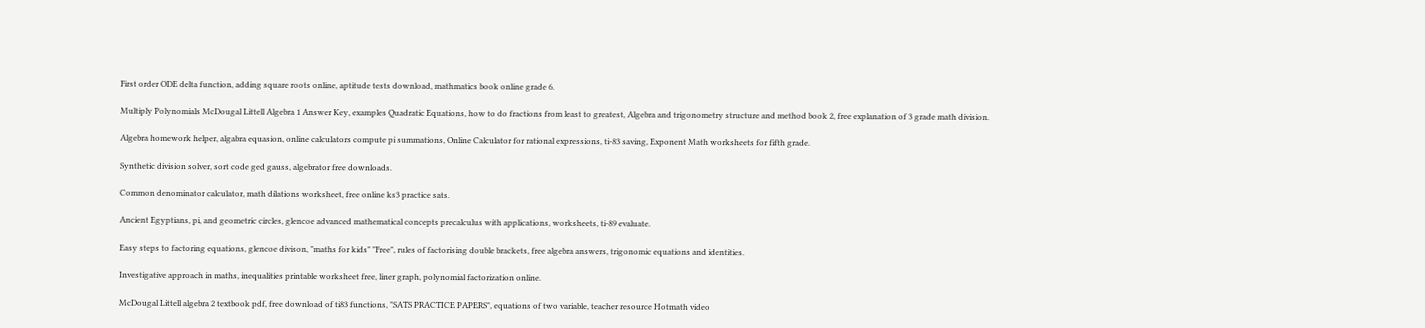First order ODE delta function, adding square roots online, aptitude tests download, mathmatics book online grade 6.

Multiply Polynomials McDougal Littell Algebra 1 Answer Key, examples Quadratic Equations, how to do fractions from least to greatest, Algebra and trigonometry structure and method book 2, free explanation of 3 grade math division.

Algebra homework helper, algabra equasion, online calculators compute pi summations, Online Calculator for rational expressions, ti-83 saving, Exponent Math worksheets for fifth grade.

Synthetic division solver, sort code ged gauss, algebrator free downloads.

Common denominator calculator, math dilations worksheet, free online ks3 practice sats.

Ancient Egyptians, pi, and geometric circles, glencoe advanced mathematical concepts precalculus with applications, worksheets, ti-89 evaluate.

Easy steps to factoring equations, glencoe divison, "maths for kids" "Free", rules of factorising double brackets, free algebra answers, trigonomic equations and identities.

Investigative approach in maths, inequalities printable worksheet free, liner graph, polynomial factorization online.

McDougal Littell algebra 2 textbook pdf, free download of ti83 functions, "SATS PRACTICE PAPERS", equations of two variable, teacher resource Hotmath video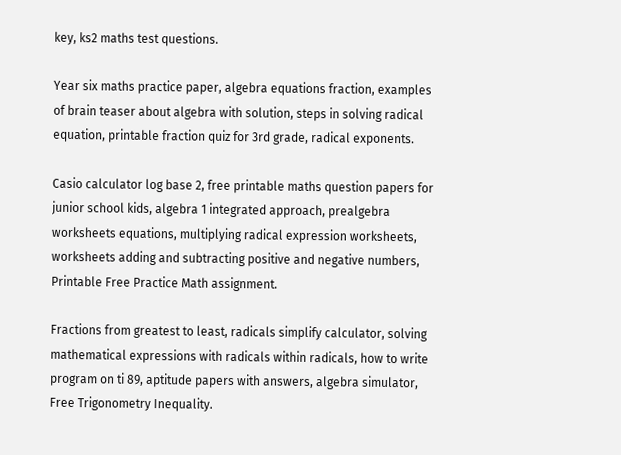key, ks2 maths test questions.

Year six maths practice paper, algebra equations fraction, examples of brain teaser about algebra with solution, steps in solving radical equation, printable fraction quiz for 3rd grade, radical exponents.

Casio calculator log base 2, free printable maths question papers for junior school kids, algebra 1 integrated approach, prealgebra worksheets equations, multiplying radical expression worksheets, worksheets adding and subtracting positive and negative numbers, Printable Free Practice Math assignment.

Fractions from greatest to least, radicals simplify calculator, solving mathematical expressions with radicals within radicals, how to write program on ti 89, aptitude papers with answers, algebra simulator, Free Trigonometry Inequality.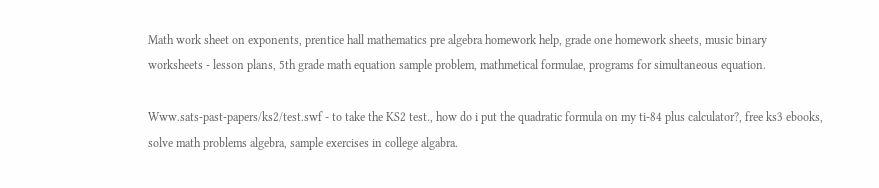Math work sheet on exponents, prentice hall mathematics pre algebra homework help, grade one homework sheets, music binary worksheets - lesson plans, 5th grade math equation sample problem, mathmetical formulae, programs for simultaneous equation.

Www.sats-past-papers/ks2/test.swf - to take the KS2 test., how do i put the quadratic formula on my ti-84 plus calculator?, free ks3 ebooks, solve math problems algebra, sample exercises in college algabra.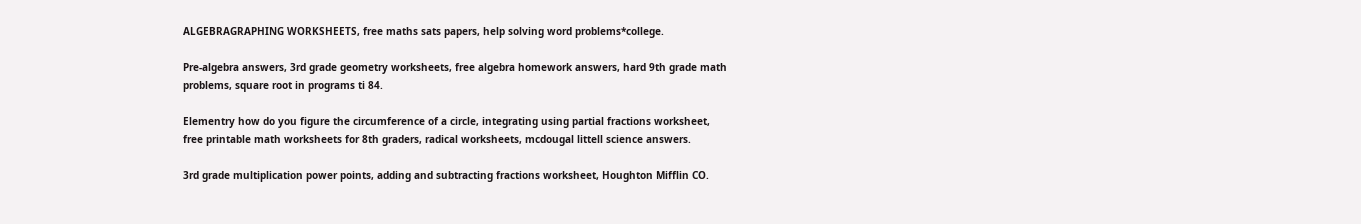ALGEBRAGRAPHING WORKSHEETS, free maths sats papers, help solving word problems*college.

Pre-algebra answers, 3rd grade geometry worksheets, free algebra homework answers, hard 9th grade math problems, square root in programs ti 84.

Elementry how do you figure the circumference of a circle, integrating using partial fractions worksheet, free printable math worksheets for 8th graders, radical worksheets, mcdougal littell science answers.

3rd grade multiplication power points, adding and subtracting fractions worksheet, Houghton Mifflin CO.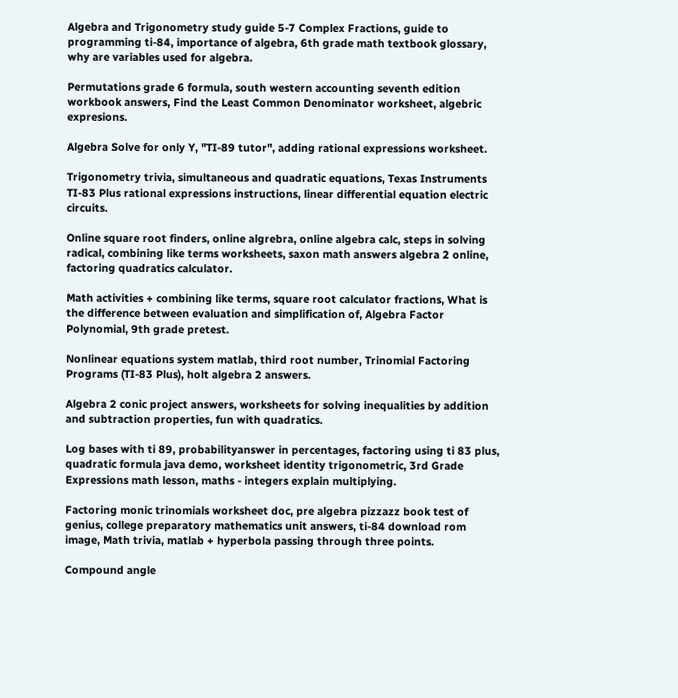Algebra and Trigonometry study guide 5-7 Complex Fractions, guide to programming ti-84, importance of algebra, 6th grade math textbook glossary, why are variables used for algebra.

Permutations grade 6 formula, south western accounting seventh edition workbook answers, Find the Least Common Denominator worksheet, algebric expresions.

Algebra Solve for only Y, "TI-89 tutor", adding rational expressions worksheet.

Trigonometry trivia, simultaneous and quadratic equations, Texas Instruments TI-83 Plus rational expressions instructions, linear differential equation electric circuits.

Online square root finders, online algrebra, online algebra calc, steps in solving radical, combining like terms worksheets, saxon math answers algebra 2 online, factoring quadratics calculator.

Math activities + combining like terms, square root calculator fractions, What is the difference between evaluation and simplification of, Algebra Factor Polynomial, 9th grade pretest.

Nonlinear equations system matlab, third root number, Trinomial Factoring Programs (TI-83 Plus), holt algebra 2 answers.

Algebra 2 conic project answers, worksheets for solving inequalities by addition and subtraction properties, fun with quadratics.

Log bases with ti 89, probabilityanswer in percentages, factoring using ti 83 plus, quadratic formula java demo, worksheet identity trigonometric, 3rd Grade Expressions math lesson, maths - integers explain multiplying.

Factoring monic trinomials worksheet doc, pre algebra pizzazz book test of genius, college preparatory mathematics unit answers, ti-84 download rom image, Math trivia, matlab + hyperbola passing through three points.

Compound angle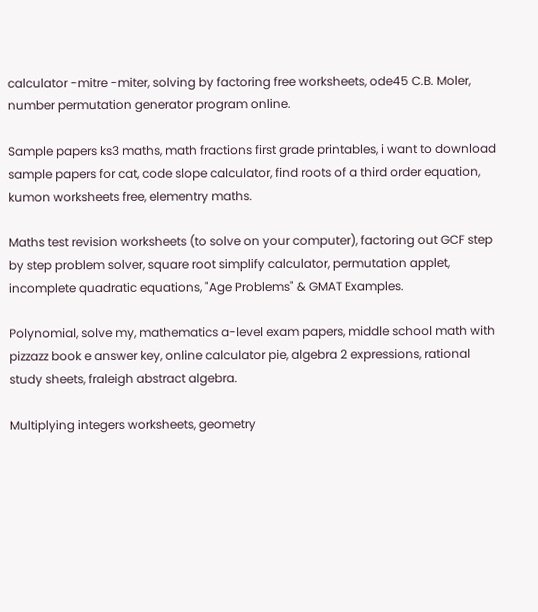calculator -mitre -miter, solving by factoring free worksheets, ode45 C.B. Moler, number permutation generator program online.

Sample papers ks3 maths, math fractions first grade printables, i want to download sample papers for cat, code slope calculator, find roots of a third order equation, kumon worksheets free, elementry maths.

Maths test revision worksheets (to solve on your computer), factoring out GCF step by step problem solver, square root simplify calculator, permutation applet, incomplete quadratic equations, "Age Problems" & GMAT Examples.

Polynomial, solve my, mathematics a-level exam papers, middle school math with pizzazz book e answer key, online calculator pie, algebra 2 expressions, rational study sheets, fraleigh abstract algebra.

Multiplying integers worksheets, geometry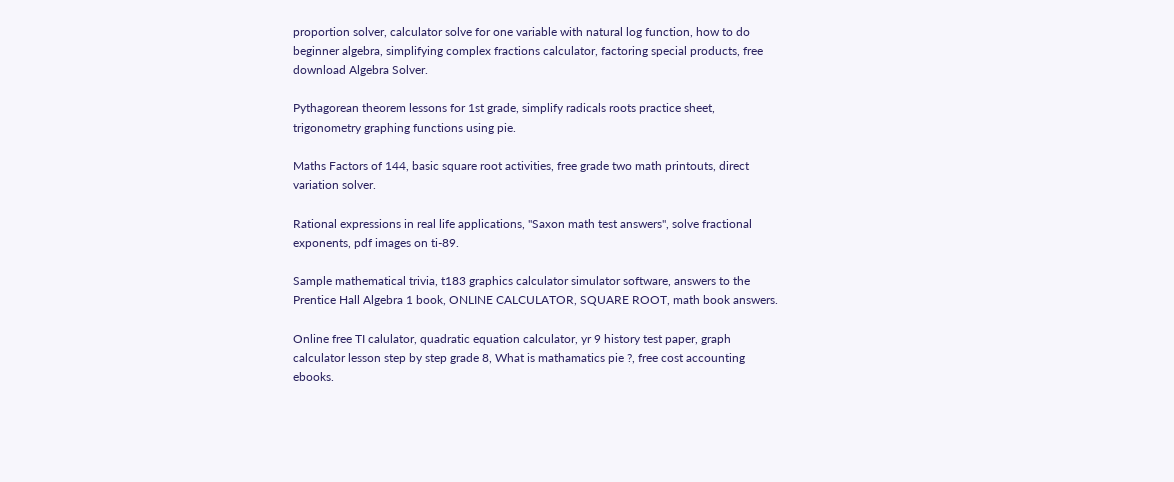proportion solver, calculator solve for one variable with natural log function, how to do beginner algebra, simplifying complex fractions calculator, factoring special products, free download Algebra Solver.

Pythagorean theorem lessons for 1st grade, simplify radicals roots practice sheet, trigonometry graphing functions using pie.

Maths Factors of 144, basic square root activities, free grade two math printouts, direct variation solver.

Rational expressions in real life applications, "Saxon math test answers", solve fractional exponents, pdf images on ti-89.

Sample mathematical trivia, t183 graphics calculator simulator software, answers to the Prentice Hall Algebra 1 book, ONLINE CALCULATOR, SQUARE ROOT, math book answers.

Online free TI calulator, quadratic equation calculator, yr 9 history test paper, graph calculator lesson step by step grade 8, What is mathamatics pie ?, free cost accounting ebooks.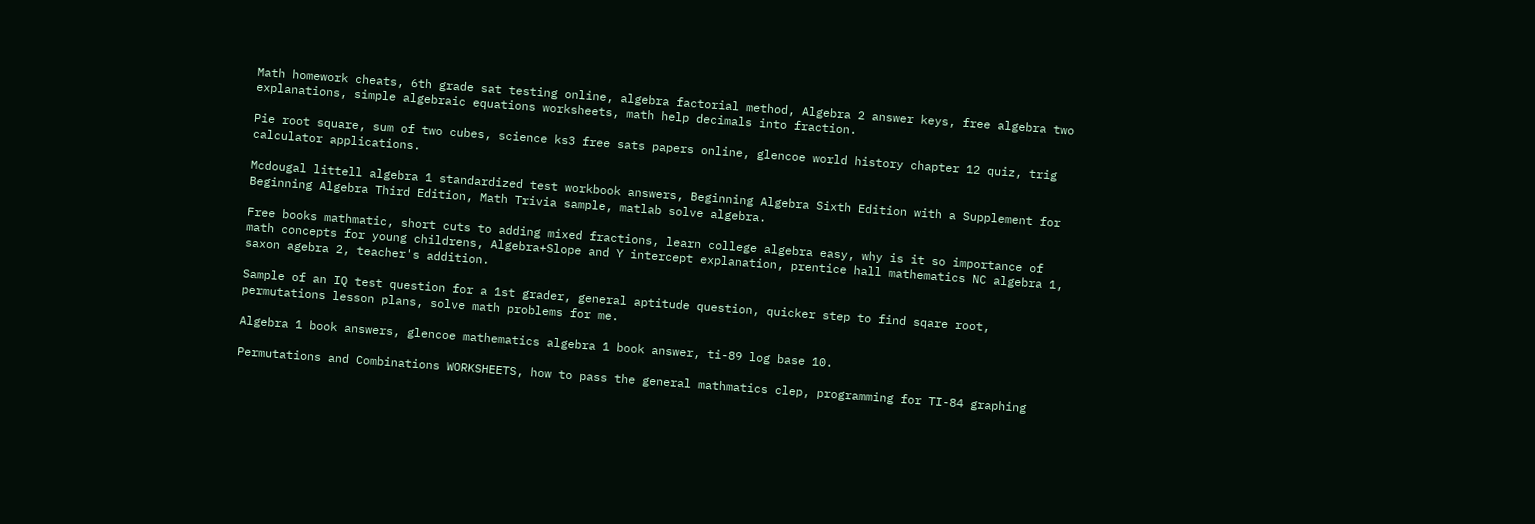Math homework cheats, 6th grade sat testing online, algebra factorial method, Algebra 2 answer keys, free algebra two explanations, simple algebraic equations worksheets, math help decimals into fraction.

Pie root square, sum of two cubes, science ks3 free sats papers online, glencoe world history chapter 12 quiz, trig calculator applications.

Mcdougal littell algebra 1 standardized test workbook answers, Beginning Algebra Sixth Edition with a Supplement for Beginning Algebra Third Edition, Math Trivia sample, matlab solve algebra.

Free books mathmatic, short cuts to adding mixed fractions, learn college algebra easy, why is it so importance of math concepts for young childrens, Algebra+Slope and Y intercept explanation, prentice hall mathematics NC algebra 1, saxon agebra 2, teacher's addition.

Sample of an IQ test question for a 1st grader, general aptitude question, quicker step to find sqare root, permutations lesson plans, solve math problems for me.

Algebra 1 book answers, glencoe mathematics algebra 1 book answer, ti-89 log base 10.

Permutations and Combinations WORKSHEETS, how to pass the general mathmatics clep, programming for TI-84 graphing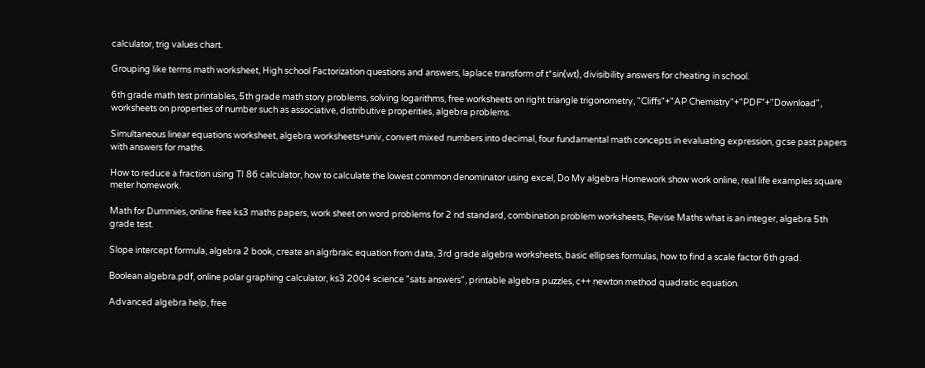calculator, trig values chart.

Grouping like terms math worksheet, High school Factorization questions and answers, laplace transform of t*sin(wt), divisibility answers for cheating in school.

6th grade math test printables, 5th grade math story problems, solving logarithms, free worksheets on right triangle trigonometry, "Cliffs"+"AP Chemistry"+"PDF"+"Download", worksheets on properties of number such as associative, distributive properities, algebra problems.

Simultaneous linear equations worksheet, algebra worksheets+univ, convert mixed numbers into decimal, four fundamental math concepts in evaluating expression, gcse past papers with answers for maths.

How to reduce a fraction using TI 86 calculator, how to calculate the lowest common denominator using excel, Do My algebra Homework show work online, real life examples square meter homework.

Math for Dummies, online free ks3 maths papers, work sheet on word problems for 2 nd standard, combination problem worksheets, Revise Maths what is an integer, algebra 5th grade test.

Slope intercept formula, algebra 2 book, create an algrbraic equation from data, 3rd grade algebra worksheets, basic ellipses formulas, how to find a scale factor 6th grad.

Boolean algebra.pdf, online polar graphing calculator, ks3 2004 science "sats answers", printable algebra puzzles, c++ newton method quadratic equation.

Advanced algebra help, free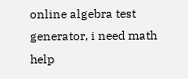online algebra test generator, i need math help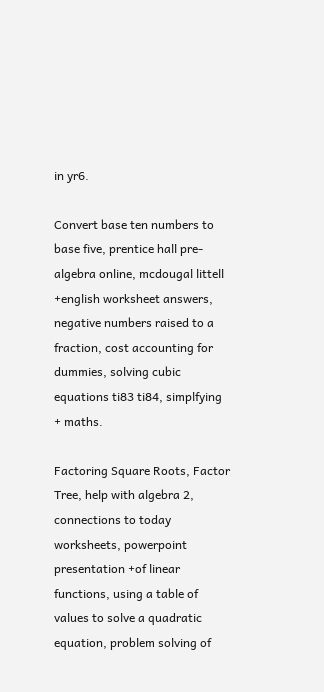in yr6.

Convert base ten numbers to base five, prentice hall pre-algebra online, mcdougal littell +english worksheet answers, negative numbers raised to a fraction, cost accounting for dummies, solving cubic equations ti83 ti84, simplfying + maths.

Factoring Square Roots, Factor Tree, help with algebra 2, connections to today worksheets, powerpoint presentation +of linear functions, using a table of values to solve a quadratic equation, problem solving of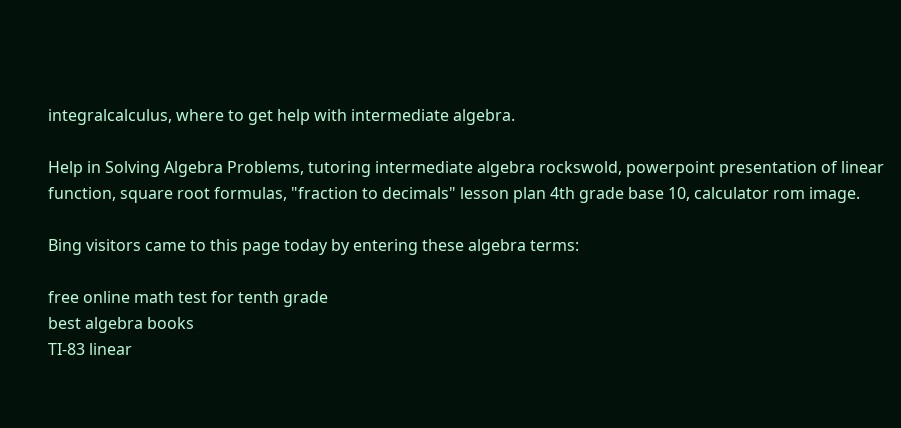integralcalculus, where to get help with intermediate algebra.

Help in Solving Algebra Problems, tutoring intermediate algebra rockswold, powerpoint presentation of linear function, square root formulas, "fraction to decimals" lesson plan 4th grade base 10, calculator rom image.

Bing visitors came to this page today by entering these algebra terms:

free online math test for tenth grade
best algebra books
TI-83 linear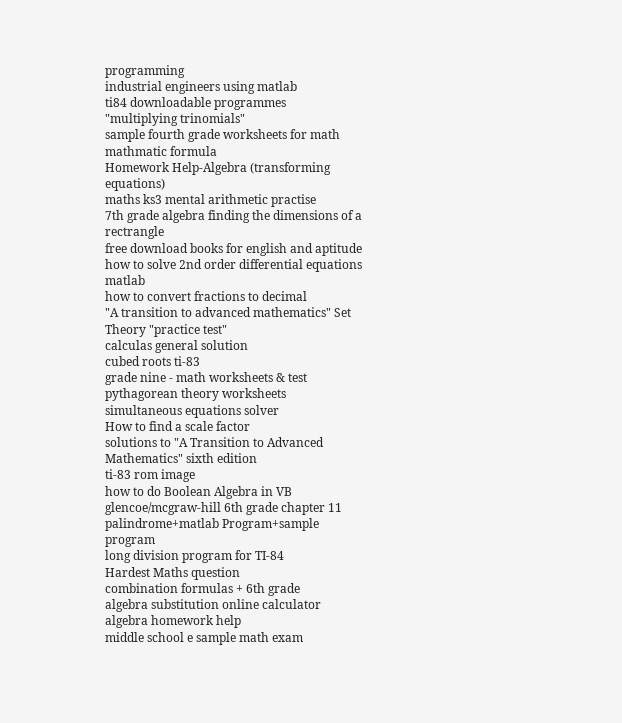programming
industrial engineers using matlab
ti84 downloadable programmes
"multiplying trinomials"
sample fourth grade worksheets for math
mathmatic formula
Homework Help-Algebra (transforming equations)
maths ks3 mental arithmetic practise
7th grade algebra finding the dimensions of a rectrangle
free download books for english and aptitude
how to solve 2nd order differential equations matlab
how to convert fractions to decimal
"A transition to advanced mathematics" Set Theory "practice test"
calculas general solution
cubed roots ti-83
grade nine - math worksheets & test
pythagorean theory worksheets
simultaneous equations solver
How to find a scale factor
solutions to "A Transition to Advanced Mathematics" sixth edition
ti-83 rom image
how to do Boolean Algebra in VB
glencoe/mcgraw-hill 6th grade chapter 11
palindrome+matlab Program+sample program
long division program for TI-84
Hardest Maths question
combination formulas + 6th grade
algebra substitution online calculator
algebra homework help
middle school e sample math exam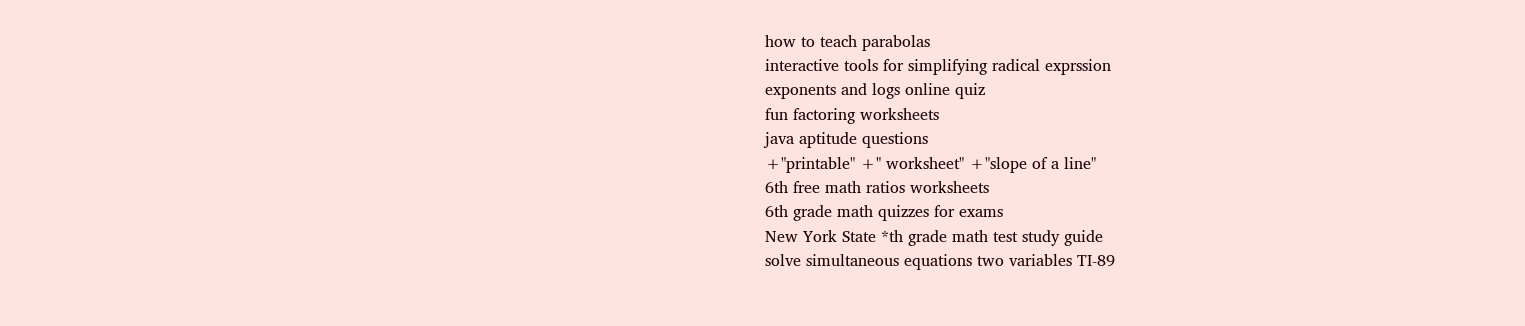how to teach parabolas
interactive tools for simplifying radical exprssion
exponents and logs online quiz
fun factoring worksheets
java aptitude questions
+"printable" +" worksheet" +"slope of a line"
6th free math ratios worksheets
6th grade math quizzes for exams
New York State *th grade math test study guide
solve simultaneous equations two variables TI-89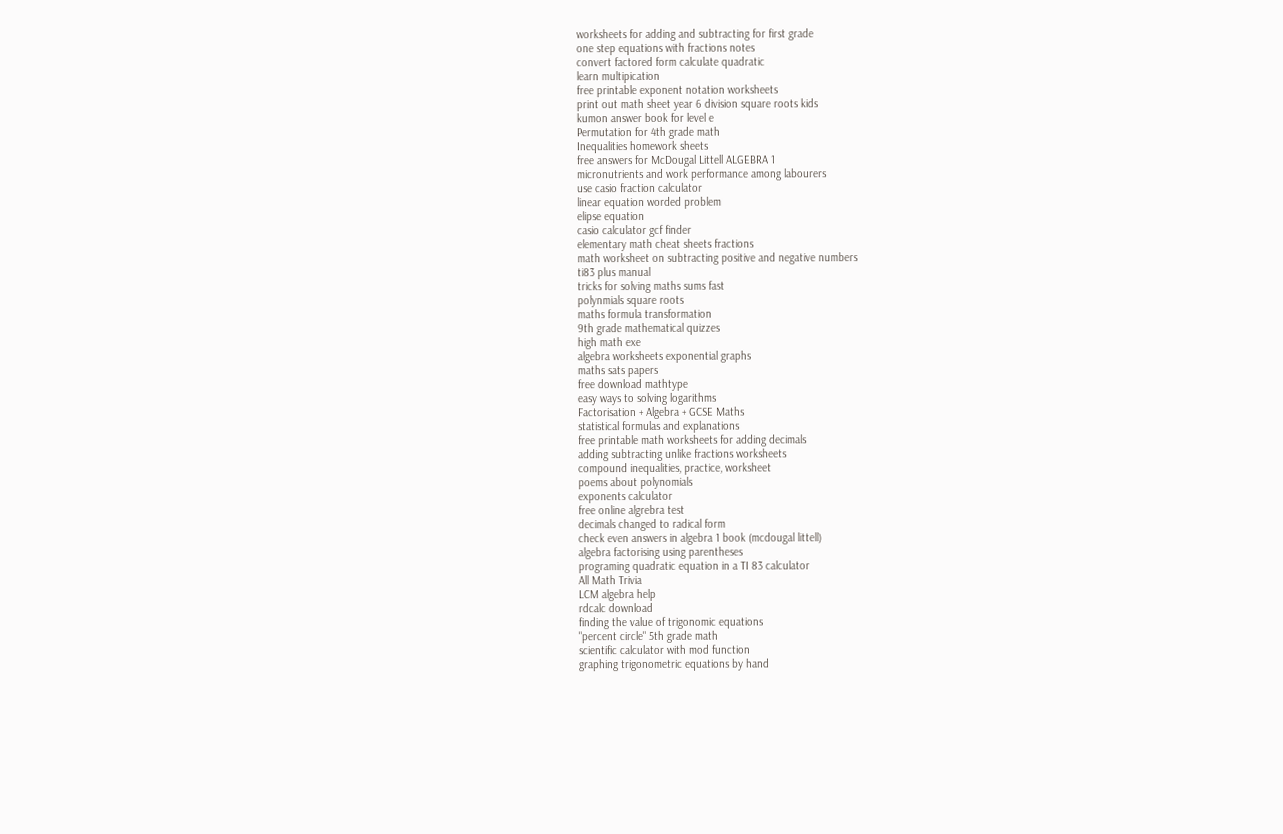worksheets for adding and subtracting for first grade
one step equations with fractions notes
convert factored form calculate quadratic
learn multipication
free printable exponent notation worksheets
print out math sheet year 6 division square roots kids
kumon answer book for level e
Permutation for 4th grade math
Inequalities homework sheets
free answers for McDougal Littell ALGEBRA 1
micronutrients and work performance among labourers
use casio fraction calculator
linear equation worded problem
elipse equation
casio calculator gcf finder
elementary math cheat sheets fractions
math worksheet on subtracting positive and negative numbers
ti83 plus manual
tricks for solving maths sums fast
polynmials square roots
maths formula transformation
9th grade mathematical quizzes
high math exe
algebra worksheets exponential graphs
maths sats papers
free download mathtype
easy ways to solving logarithms
Factorisation + Algebra + GCSE Maths
statistical formulas and explanations
free printable math worksheets for adding decimals
adding subtracting unlike fractions worksheets
compound inequalities, practice, worksheet
poems about polynomials
exponents calculator
free online algrebra test
decimals changed to radical form
check even answers in algebra 1 book (mcdougal littell)
algebra factorising using parentheses
programing quadratic equation in a TI 83 calculator
All Math Trivia
LCM algebra help
rdcalc download
finding the value of trigonomic equations
"percent circle" 5th grade math
scientific calculator with mod function
graphing trigonometric equations by hand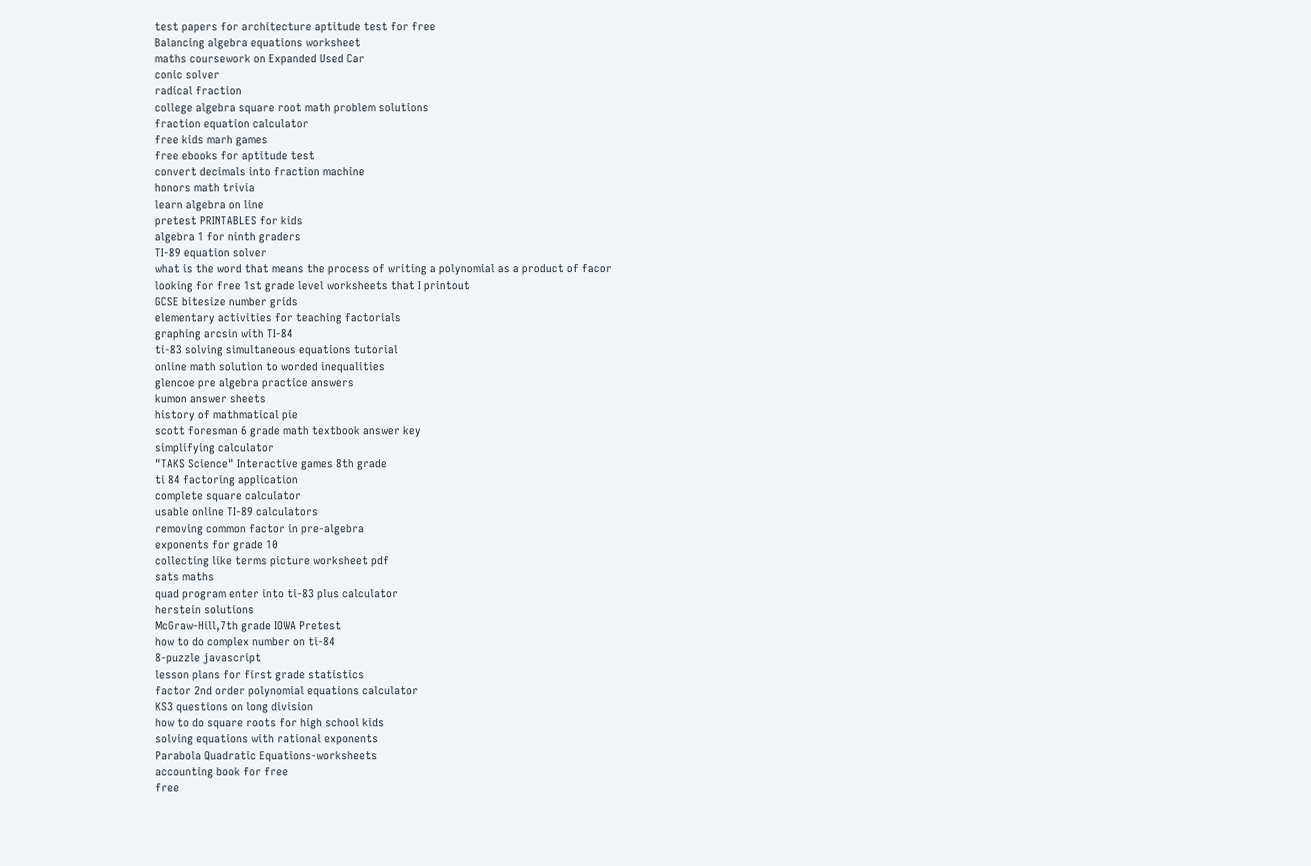test papers for architecture aptitude test for free
Balancing algebra equations worksheet
maths coursework on Expanded Used Car
conic solver
radical fraction
college algebra square root math problem solutions
fraction equation calculator
free kids marh games
free ebooks for aptitude test
convert decimals into fraction machine
honors math trivia
learn algebra on line
pretest PRINTABLES for kids
algebra 1 for ninth graders
TI-89 equation solver
what is the word that means the process of writing a polynomial as a product of facor
looking for free 1st grade level worksheets that I printout
GCSE bitesize number grids
elementary activities for teaching factorials
graphing arcsin with TI-84
ti-83 solving simultaneous equations tutorial
online math solution to worded inequalities
glencoe pre algebra practice answers
kumon answer sheets
history of mathmatical pie
scott foresman 6 grade math textbook answer key
simplifying calculator
"TAKS Science" Interactive games 8th grade
ti 84 factoring application
complete square calculator
usable online TI-89 calculators
removing common factor in pre-algebra
exponents for grade 10
collecting like terms picture worksheet pdf
sats maths
quad program enter into ti-83 plus calculator
herstein solutions
McGraw-Hill,7th grade IOWA Pretest
how to do complex number on ti-84
8-puzzle javascript
lesson plans for first grade statistics
factor 2nd order polynomial equations calculator
KS3 questions on long division
how to do square roots for high school kids
solving equations with rational exponents
Parabola Quadratic Equations-worksheets
accounting book for free
free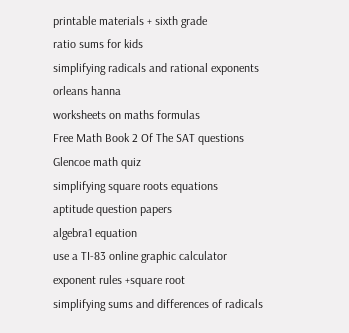printable materials + sixth grade
ratio sums for kids
simplifying radicals and rational exponents
orleans hanna
worksheets on maths formulas
Free Math Book 2 Of The SAT questions
Glencoe math quiz
simplifying square roots equations
aptitude question papers
algebra1 equation
use a TI-83 online graphic calculator
exponent rules +square root
simplifying sums and differences of radicals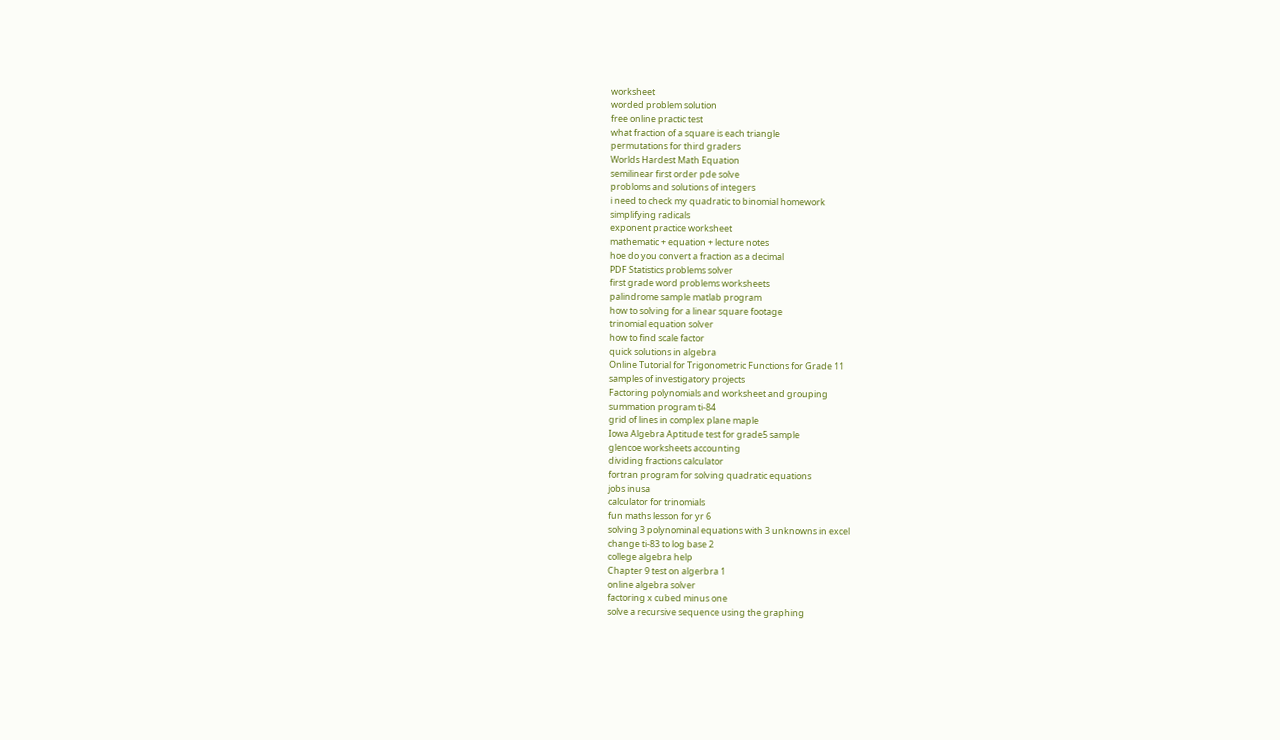worksheet
worded problem solution
free online practic test
what fraction of a square is each triangle
permutations for third graders
Worlds Hardest Math Equation
semilinear first order pde solve
probloms and solutions of integers
i need to check my quadratic to binomial homework
simplifying radicals
exponent practice worksheet
mathematic + equation + lecture notes
hoe do you convert a fraction as a decimal
PDF Statistics problems solver
first grade word problems worksheets
palindrome sample matlab program
how to solving for a linear square footage
trinomial equation solver
how to find scale factor
quick solutions in algebra
Online Tutorial for Trigonometric Functions for Grade 11
samples of investigatory projects
Factoring polynomials and worksheet and grouping
summation program ti-84
grid of lines in complex plane maple
Iowa Algebra Aptitude test for grade5 sample
glencoe worksheets accounting
dividing fractions calculator
fortran program for solving quadratic equations
jobs inusa
calculator for trinomials
fun maths lesson for yr 6
solving 3 polynominal equations with 3 unknowns in excel
change ti-83 to log base 2
college algebra help
Chapter 9 test on algerbra 1
online algebra solver
factoring x cubed minus one
solve a recursive sequence using the graphing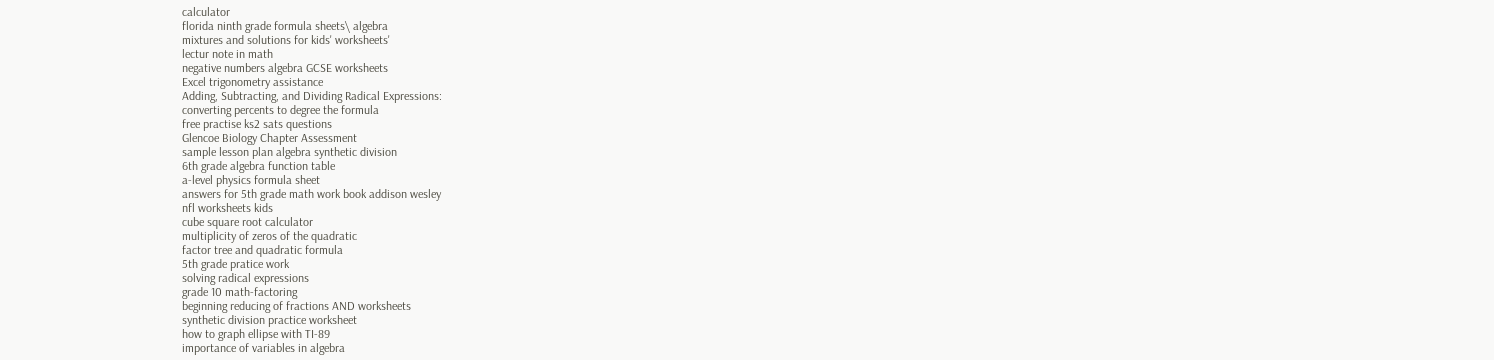calculator
florida ninth grade formula sheets\ algebra
mixtures and solutions for kids' worksheets'
lectur note in math
negative numbers algebra GCSE worksheets
Excel trigonometry assistance
Adding, Subtracting, and Dividing Radical Expressions:
converting percents to degree the formula
free practise ks2 sats questions
Glencoe Biology Chapter Assessment
sample lesson plan algebra synthetic division
6th grade algebra function table
a-level physics formula sheet
answers for 5th grade math work book addison wesley
nfl worksheets kids
cube square root calculator
multiplicity of zeros of the quadratic
factor tree and quadratic formula
5th grade pratice work
solving radical expressions
grade 10 math-factoring
beginning reducing of fractions AND worksheets
synthetic division practice worksheet
how to graph ellipse with TI-89
importance of variables in algebra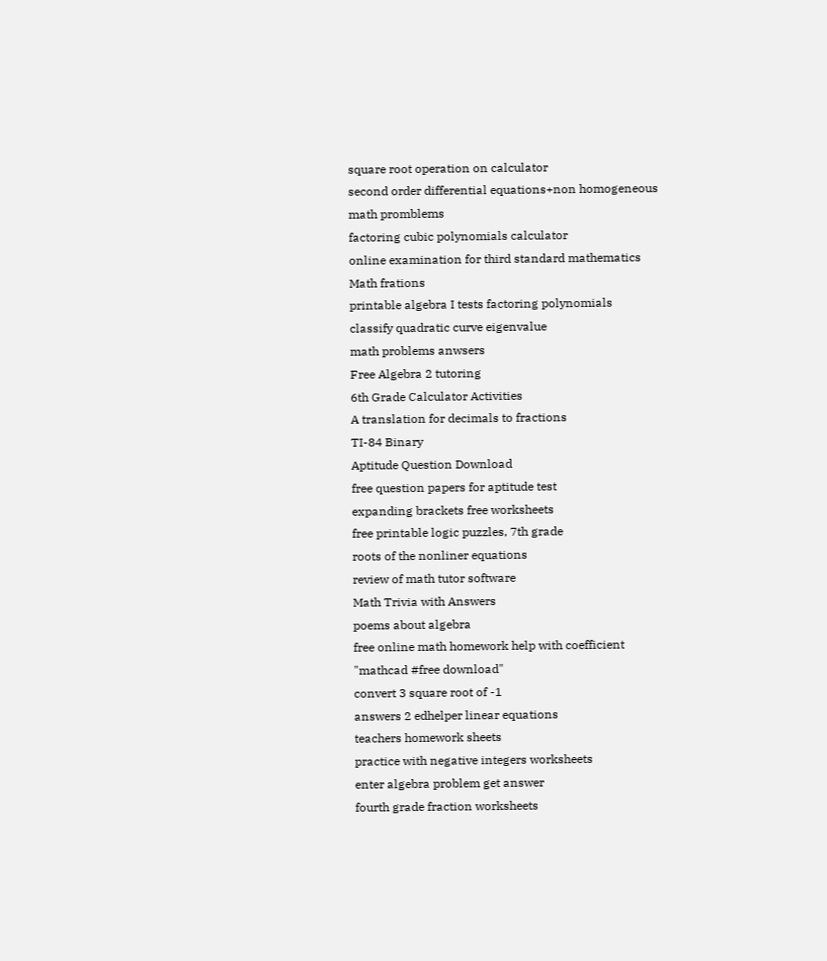square root operation on calculator
second order differential equations+non homogeneous
math promblems
factoring cubic polynomials calculator
online examination for third standard mathematics
Math frations
printable algebra I tests factoring polynomials
classify quadratic curve eigenvalue
math problems anwsers
Free Algebra 2 tutoring
6th Grade Calculator Activities
A translation for decimals to fractions
TI-84 Binary
Aptitude Question Download
free question papers for aptitude test
expanding brackets free worksheets
free printable logic puzzles, 7th grade
roots of the nonliner equations
review of math tutor software
Math Trivia with Answers
poems about algebra
free online math homework help with coefficient
"mathcad #free download"
convert 3 square root of -1
answers 2 edhelper linear equations
teachers homework sheets
practice with negative integers worksheets
enter algebra problem get answer
fourth grade fraction worksheets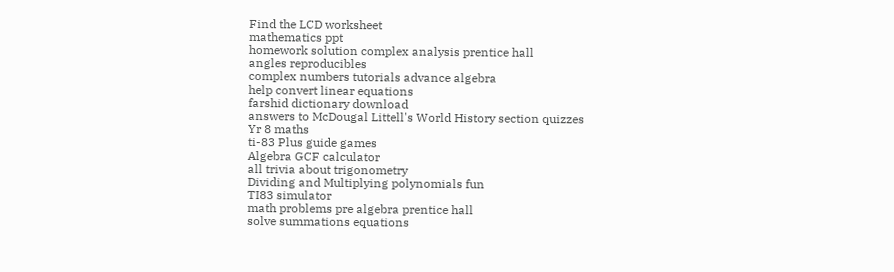Find the LCD worksheet
mathematics ppt
homework solution complex analysis prentice hall
angles reproducibles
complex numbers tutorials advance algebra
help convert linear equations
farshid dictionary download
answers to McDougal Littell's World History section quizzes
Yr 8 maths
ti-83 Plus guide games
Algebra GCF calculator
all trivia about trigonometry
Dividing and Multiplying polynomials fun
TI83 simulator
math problems pre algebra prentice hall
solve summations equations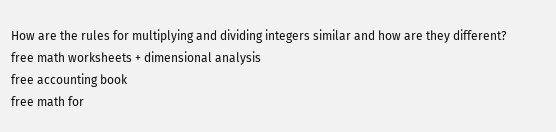How are the rules for multiplying and dividing integers similar and how are they different?
free math worksheets + dimensional analysis
free accounting book
free math for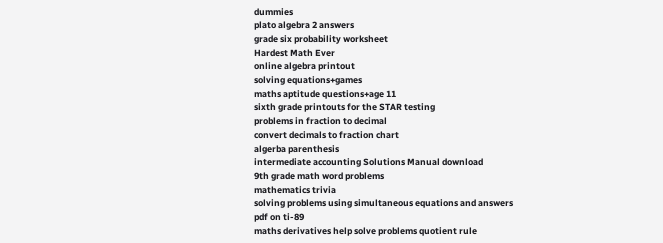dummies
plato algebra 2 answers
grade six probability worksheet
Hardest Math Ever
online algebra printout
solving equations+games
maths aptitude questions+age 11
sixth grade printouts for the STAR testing
problems in fraction to decimal
convert decimals to fraction chart
algerba parenthesis
intermediate accounting Solutions Manual download
9th grade math word problems
mathematics trivia
solving problems using simultaneous equations and answers
pdf on ti-89
maths derivatives help solve problems quotient rule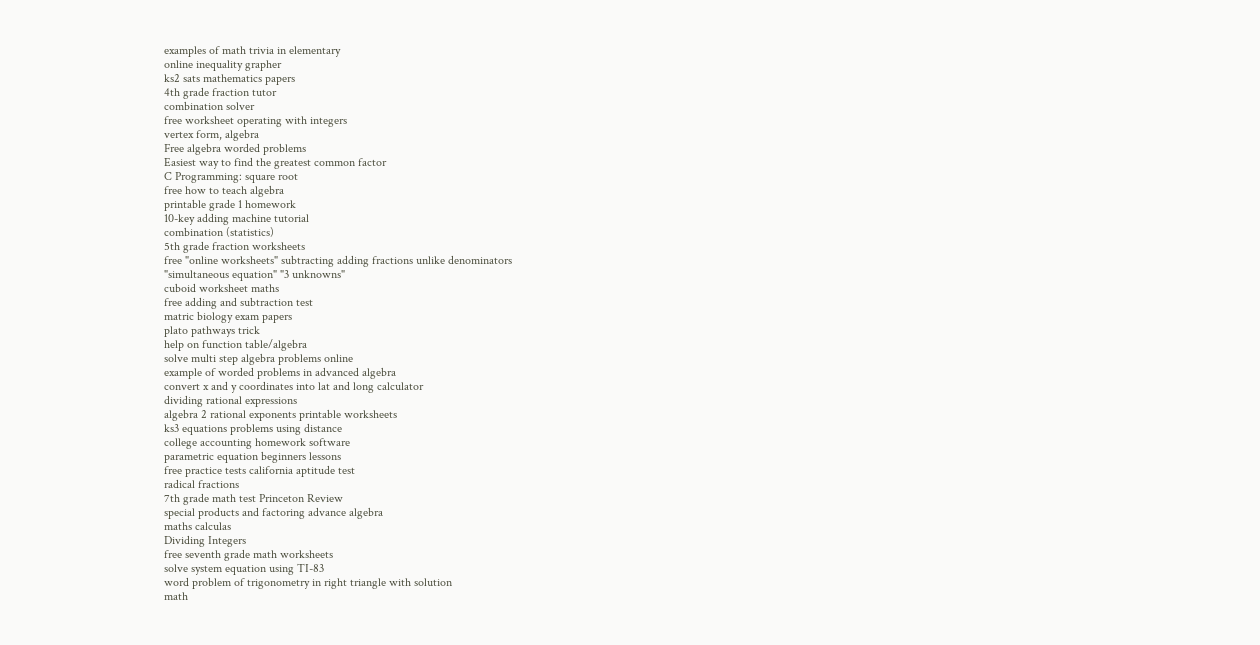examples of math trivia in elementary
online inequality grapher
ks2 sats mathematics papers
4th grade fraction tutor
combination solver
free worksheet operating with integers
vertex form, algebra
Free algebra worded problems
Easiest way to find the greatest common factor
C Programming: square root
free how to teach algebra
printable grade 1 homework
10-key adding machine tutorial
combination (statistics)
5th grade fraction worksheets
free "online worksheets" subtracting adding fractions unlike denominators
"simultaneous equation" "3 unknowns"
cuboid worksheet maths
free adding and subtraction test
matric biology exam papers
plato pathways trick
help on function table/algebra
solve multi step algebra problems online
example of worded problems in advanced algebra
convert x and y coordinates into lat and long calculator
dividing rational expressions
algebra 2 rational exponents printable worksheets
ks3 equations problems using distance
college accounting homework software
parametric equation beginners lessons
free practice tests california aptitude test
radical fractions
7th grade math test Princeton Review
special products and factoring advance algebra
maths calculas
Dividing Integers
free seventh grade math worksheets
solve system equation using TI-83
word problem of trigonometry in right triangle with solution
math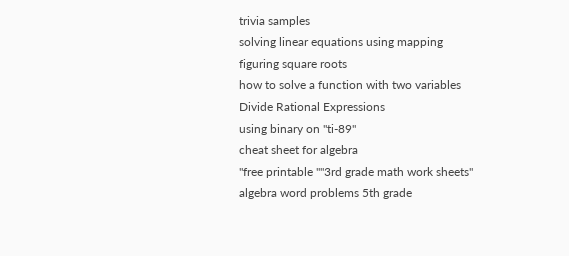trivia samples
solving linear equations using mapping
figuring square roots
how to solve a function with two variables
Divide Rational Expressions
using binary on "ti-89"
cheat sheet for algebra
"free printable ""3rd grade math work sheets"
algebra word problems 5th grade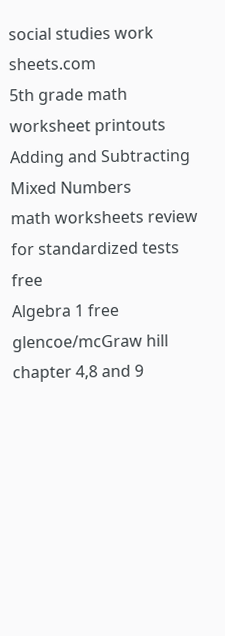social studies work sheets.com
5th grade math worksheet printouts
Adding and Subtracting Mixed Numbers
math worksheets review for standardized tests free
Algebra 1 free glencoe/mcGraw hill chapter 4,8 and 9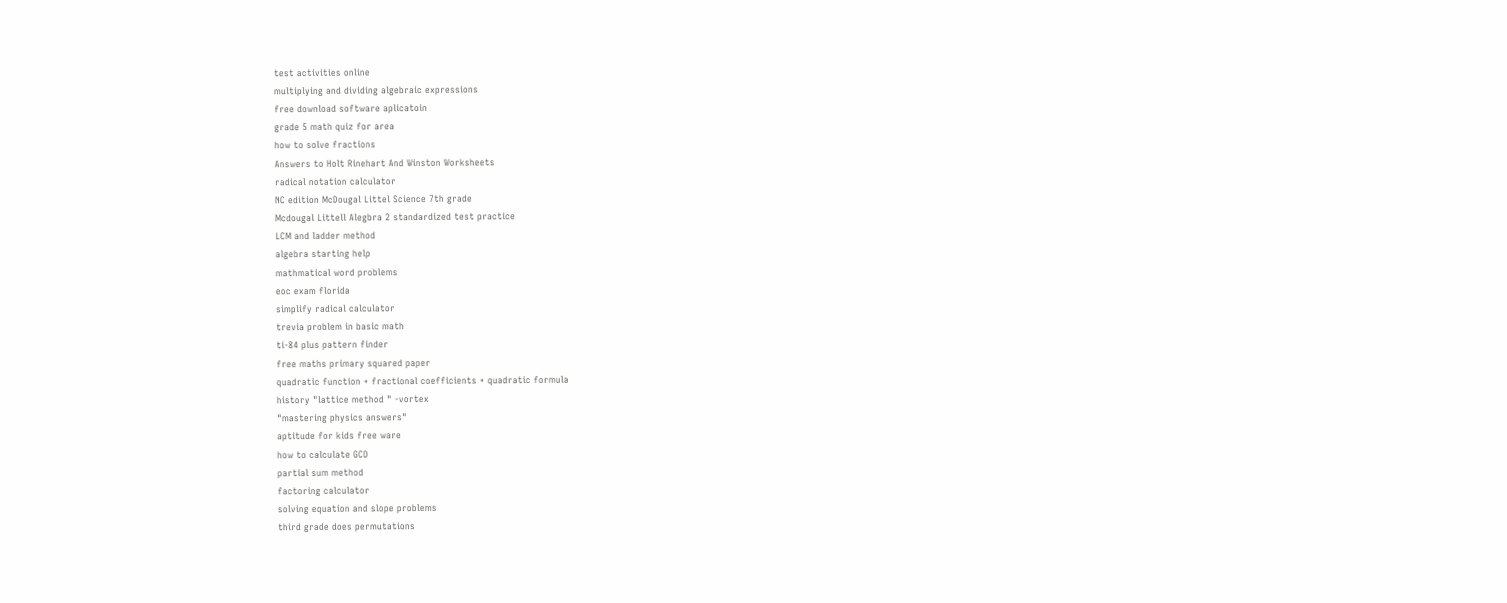test activities online
multiplying and dividing algebraic expressions
free download software aplicatoin
grade 5 math quiz for area
how to solve fractions
Answers to Holt Rinehart And Winston Worksheets
radical notation calculator
NC edition McDougal Littel Science 7th grade
Mcdougal Littell Alegbra 2 standardized test practice
LCM and ladder method
algebra starting help
mathmatical word problems
eoc exam florida
simplify radical calculator
trevia problem in basic math
ti-84 plus pattern finder
free maths primary squared paper
quadratic function + fractional coefficients + quadratic formula
history "lattice method " -vortex
"mastering physics answers"
aptitude for kids free ware
how to calculate GCD
partial sum method
factoring calculator
solving equation and slope problems
third grade does permutations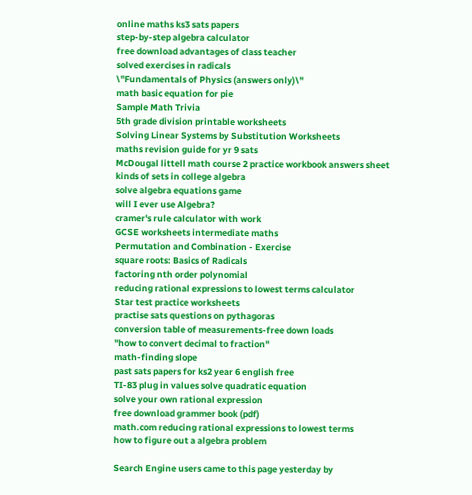online maths ks3 sats papers
step-by-step algebra calculator
free download advantages of class teacher
solved exercises in radicals
\"Fundamentals of Physics (answers only)\"
math basic equation for pie
Sample Math Trivia
5th grade division printable worksheets
Solving Linear Systems by Substitution Worksheets
maths revision guide for yr 9 sats
McDougal littell math course 2 practice workbook answers sheet
kinds of sets in college algebra
solve algebra equations game
will I ever use Algebra?
cramer's rule calculator with work
GCSE worksheets intermediate maths
Permutation and Combination - Exercise
square roots: Basics of Radicals
factoring nth order polynomial
reducing rational expressions to lowest terms calculator
Star test practice worksheets
practise sats questions on pythagoras
conversion table of measurements-free down loads
"how to convert decimal to fraction"
math-finding slope
past sats papers for ks2 year 6 english free
TI-83 plug in values solve quadratic equation
solve your own rational expression
free download grammer book (pdf)
math.com reducing rational expressions to lowest terms
how to figure out a algebra problem

Search Engine users came to this page yesterday by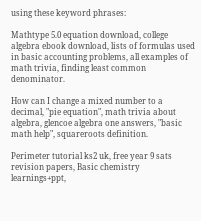using these keyword phrases:

Mathtype 5.0 equation download, college algebra ebook download, lists of formulas used in basic accounting problems, all examples of math trivia, finding least common denominator.

How can I change a mixed number to a decimal, "pie equation", math trivia about algebra, glencoe algebra one answers, "basic math help", squareroots definition.

Perimeter tutorial ks2 uk, free year 9 sats revision papers, Basic chemistry learnings+ppt,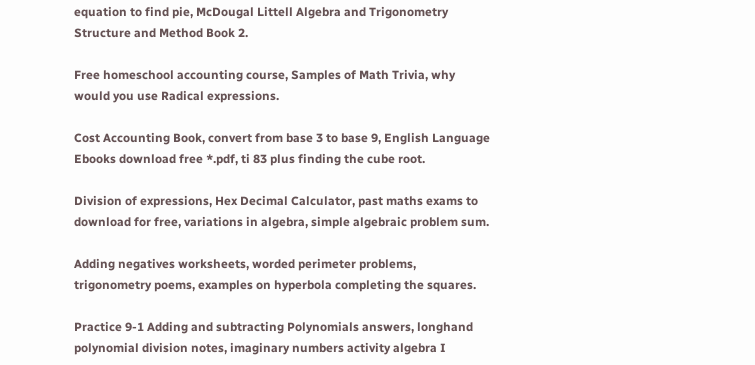equation to find pie, McDougal Littell Algebra and Trigonometry Structure and Method Book 2.

Free homeschool accounting course, Samples of Math Trivia, why would you use Radical expressions.

Cost Accounting Book, convert from base 3 to base 9, English Language Ebooks download free *.pdf, ti 83 plus finding the cube root.

Division of expressions, Hex Decimal Calculator, past maths exams to download for free, variations in algebra, simple algebraic problem sum.

Adding negatives worksheets, worded perimeter problems, trigonometry poems, examples on hyperbola completing the squares.

Practice 9-1 Adding and subtracting Polynomials answers, longhand polynomial division notes, imaginary numbers activity algebra I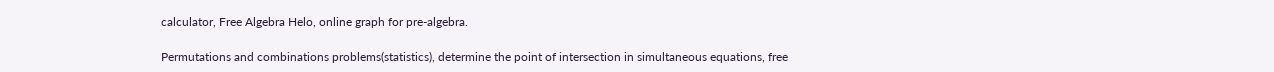calculator, Free Algebra Helo, online graph for pre-algebra.

Permutations and combinations problems(statistics), determine the point of intersection in simultaneous equations, free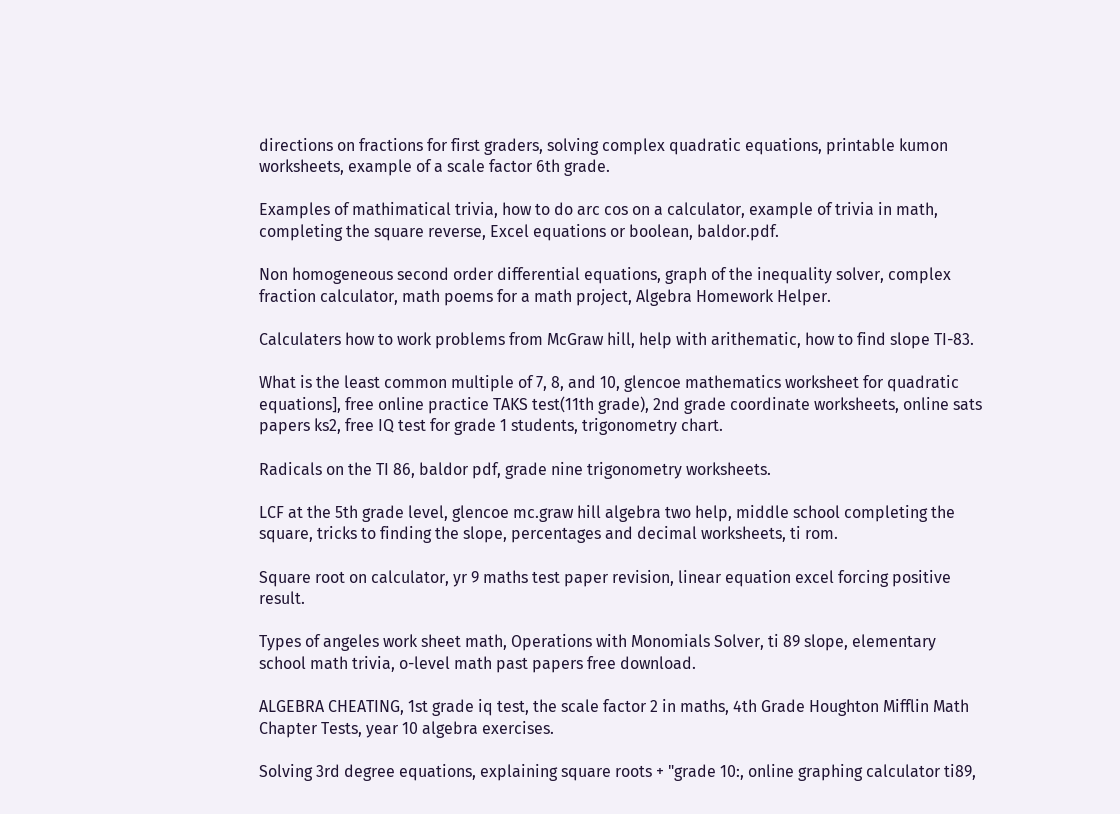directions on fractions for first graders, solving complex quadratic equations, printable kumon worksheets, example of a scale factor 6th grade.

Examples of mathimatical trivia, how to do arc cos on a calculator, example of trivia in math, completing the square reverse, Excel equations or boolean, baldor.pdf.

Non homogeneous second order differential equations, graph of the inequality solver, complex fraction calculator, math poems for a math project, Algebra Homework Helper.

Calculaters how to work problems from McGraw hill, help with arithematic, how to find slope TI-83.

What is the least common multiple of 7, 8, and 10, glencoe mathematics worksheet for quadratic equations], free online practice TAKS test(11th grade), 2nd grade coordinate worksheets, online sats papers ks2, free IQ test for grade 1 students, trigonometry chart.

Radicals on the TI 86, baldor pdf, grade nine trigonometry worksheets.

LCF at the 5th grade level, glencoe mc.graw hill algebra two help, middle school completing the square, tricks to finding the slope, percentages and decimal worksheets, ti rom.

Square root on calculator, yr 9 maths test paper revision, linear equation excel forcing positive result.

Types of angeles work sheet math, Operations with Monomials Solver, ti 89 slope, elementary school math trivia, o-level math past papers free download.

ALGEBRA CHEATING, 1st grade iq test, the scale factor 2 in maths, 4th Grade Houghton Mifflin Math Chapter Tests, year 10 algebra exercises.

Solving 3rd degree equations, explaining square roots + "grade 10:, online graphing calculator ti89,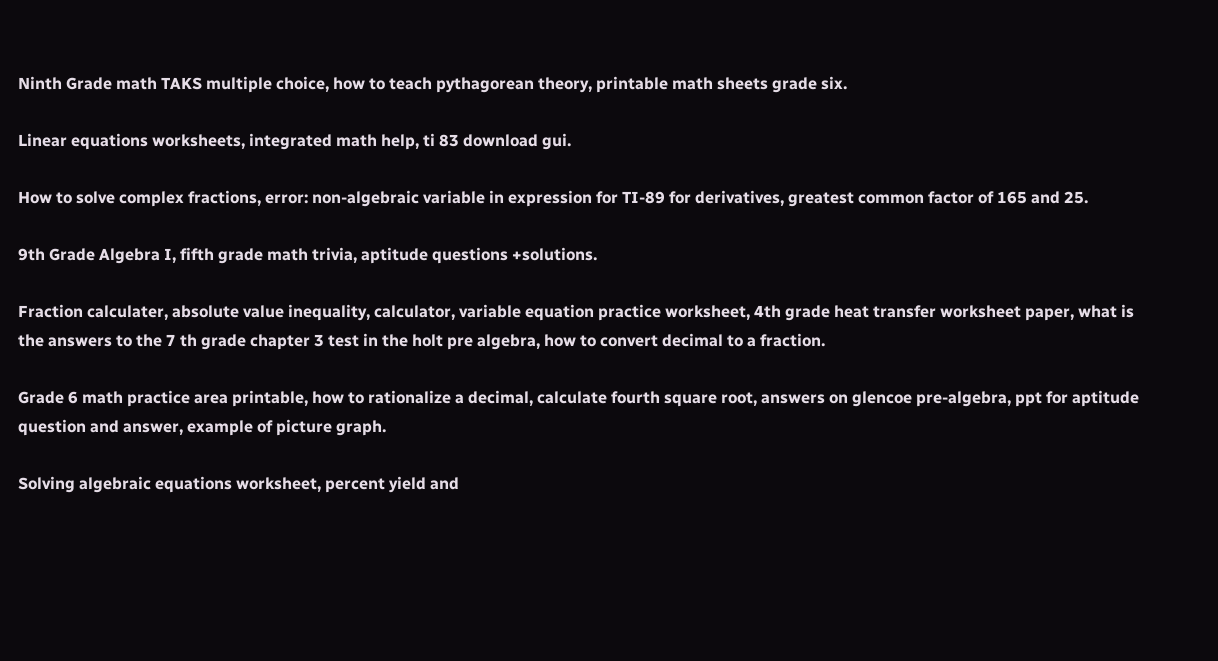Ninth Grade math TAKS multiple choice, how to teach pythagorean theory, printable math sheets grade six.

Linear equations worksheets, integrated math help, ti 83 download gui.

How to solve complex fractions, error: non-algebraic variable in expression for TI-89 for derivatives, greatest common factor of 165 and 25.

9th Grade Algebra I, fifth grade math trivia, aptitude questions +solutions.

Fraction calculater, absolute value inequality, calculator, variable equation practice worksheet, 4th grade heat transfer worksheet paper, what is the answers to the 7 th grade chapter 3 test in the holt pre algebra, how to convert decimal to a fraction.

Grade 6 math practice area printable, how to rationalize a decimal, calculate fourth square root, answers on glencoe pre-algebra, ppt for aptitude question and answer, example of picture graph.

Solving algebraic equations worksheet, percent yield and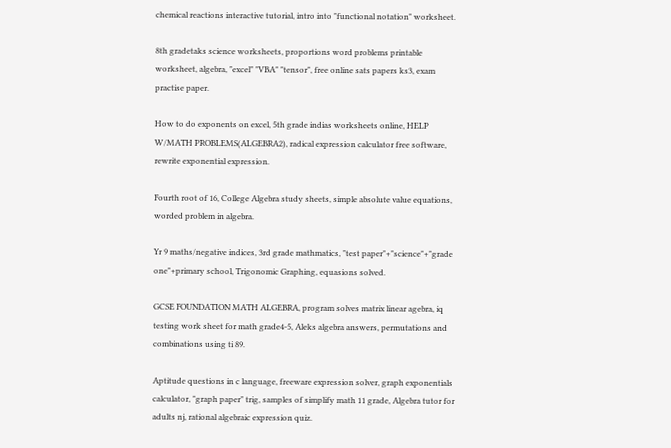chemical reactions interactive tutorial, intro into "functional notation" worksheet.

8th gradetaks science worksheets, proportions word problems printable worksheet, algebra, "excel" "VBA" "tensor", free online sats papers ks3, exam practise paper.

How to do exponents on excel, 5th grade indias worksheets online, HELP W/MATH PROBLEMS(ALGEBRA2), radical expression calculator free software, rewrite exponential expression.

Fourth root of 16, College Algebra study sheets, simple absolute value equations, worded problem in algebra.

Yr 9 maths/negative indices, 3rd grade mathmatics, "test paper"+"science"+"grade one"+primary school, Trigonomic Graphing, equasions solved.

GCSE FOUNDATION MATH ALGEBRA, program solves matrix linear agebra, iq testing work sheet for math grade4-5, Aleks algebra answers, permutations and combinations using ti 89.

Aptitude questions in c language, freeware expression solver, graph exponentials calculator, "graph paper" trig, samples of simplify math 11 grade, Algebra tutor for adults nj, rational algebraic expression quiz.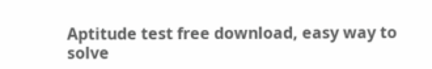Aptitude test free download, easy way to solve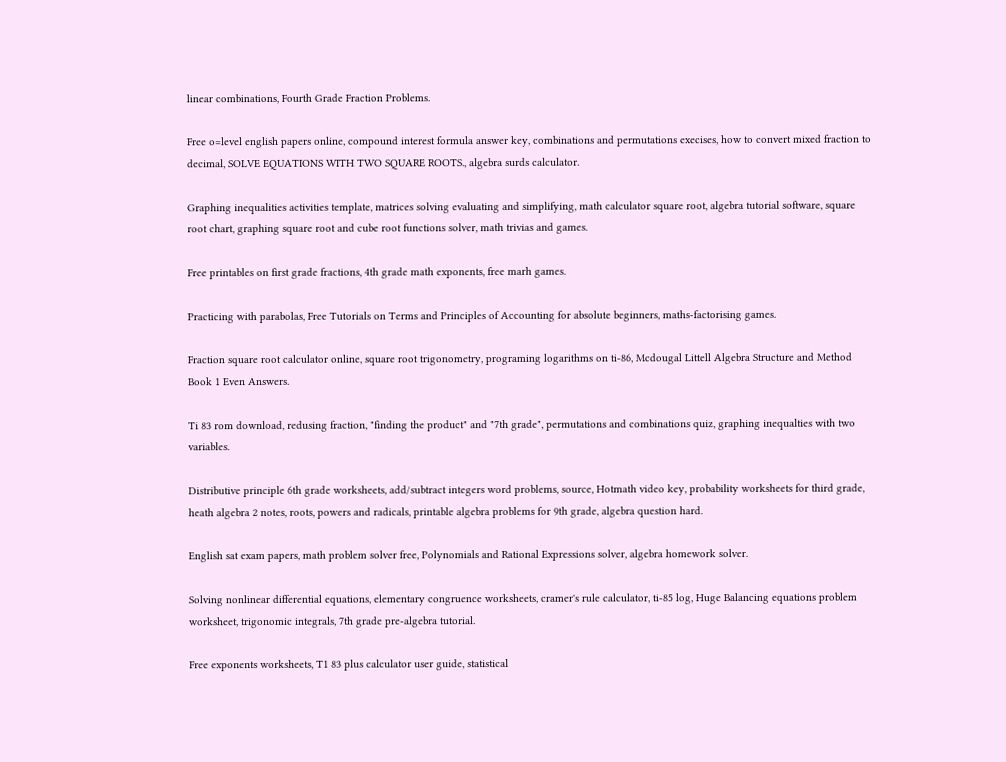linear combinations, Fourth Grade Fraction Problems.

Free o=level english papers online, compound interest formula answer key, combinations and permutations execises, how to convert mixed fraction to decimal, SOLVE EQUATIONS WITH TWO SQUARE ROOTS., algebra surds calculator.

Graphing inequalities activities template, matrices solving evaluating and simplifying, math calculator square root, algebra tutorial software, square root chart, graphing square root and cube root functions solver, math trivias and games.

Free printables on first grade fractions, 4th grade math exponents, free marh games.

Practicing with parabolas, Free Tutorials on Terms and Principles of Accounting for absolute beginners, maths-factorising games.

Fraction square root calculator online, square root trigonometry, programing logarithms on ti-86, Mcdougal Littell Algebra Structure and Method Book 1 Even Answers.

Ti 83 rom download, redusing fraction, "finding the product" and "7th grade", permutations and combinations quiz, graphing inequalties with two variables.

Distributive principle 6th grade worksheets, add/subtract integers word problems, source, Hotmath video key, probability worksheets for third grade, heath algebra 2 notes, roots, powers and radicals, printable algebra problems for 9th grade, algebra question hard.

English sat exam papers, math problem solver free, Polynomials and Rational Expressions solver, algebra homework solver.

Solving nonlinear differential equations, elementary congruence worksheets, cramer's rule calculator, ti-85 log, Huge Balancing equations problem worksheet, trigonomic integrals, 7th grade pre-algebra tutorial.

Free exponents worksheets, T1 83 plus calculator user guide, statistical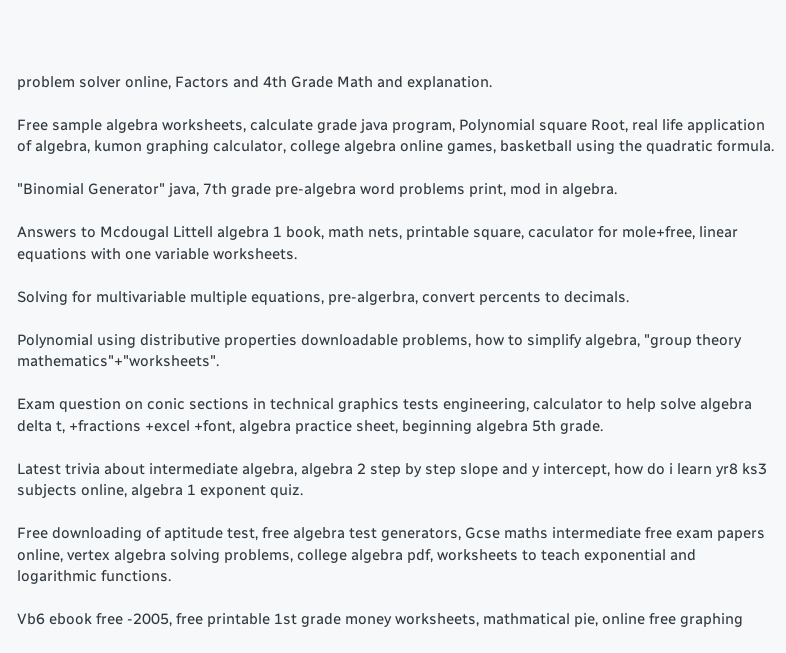problem solver online, Factors and 4th Grade Math and explanation.

Free sample algebra worksheets, calculate grade java program, Polynomial square Root, real life application of algebra, kumon graphing calculator, college algebra online games, basketball using the quadratic formula.

"Binomial Generator" java, 7th grade pre-algebra word problems print, mod in algebra.

Answers to Mcdougal Littell algebra 1 book, math nets, printable square, caculator for mole+free, linear equations with one variable worksheets.

Solving for multivariable multiple equations, pre-algerbra, convert percents to decimals.

Polynomial using distributive properties downloadable problems, how to simplify algebra, "group theory mathematics"+"worksheets".

Exam question on conic sections in technical graphics tests engineering, calculator to help solve algebra delta t, +fractions +excel +font, algebra practice sheet, beginning algebra 5th grade.

Latest trivia about intermediate algebra, algebra 2 step by step slope and y intercept, how do i learn yr8 ks3 subjects online, algebra 1 exponent quiz.

Free downloading of aptitude test, free algebra test generators, Gcse maths intermediate free exam papers online, vertex algebra solving problems, college algebra pdf, worksheets to teach exponential and logarithmic functions.

Vb6 ebook free -2005, free printable 1st grade money worksheets, mathmatical pie, online free graphing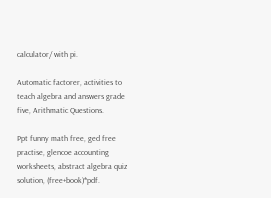calculator/ with pi.

Automatic factorer, activities to teach algebra and answers grade five, Arithmatic Questions.

Ppt funny math free, ged free practise, glencoe accounting worksheets, abstract algebra quiz solution, (free+book)*pdf.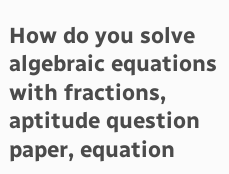How do you solve algebraic equations with fractions, aptitude question paper, equation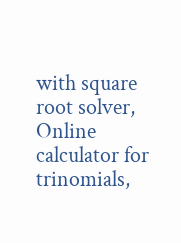with square root solver, Online calculator for trinomials,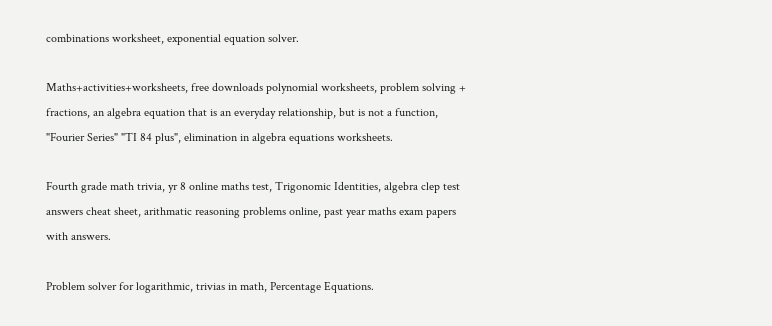combinations worksheet, exponential equation solver.

Maths+activities+worksheets, free downloads polynomial worksheets, problem solving + fractions, an algebra equation that is an everyday relationship, but is not a function, "Fourier Series" "TI 84 plus", elimination in algebra equations worksheets.

Fourth grade math trivia, yr 8 online maths test, Trigonomic Identities, algebra clep test answers cheat sheet, arithmatic reasoning problems online, past year maths exam papers with answers.

Problem solver for logarithmic, trivias in math, Percentage Equations.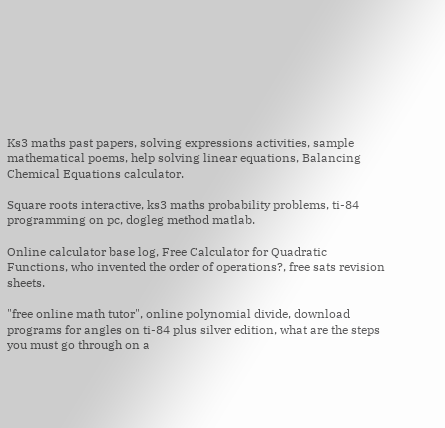Ks3 maths past papers, solving expressions activities, sample mathematical poems, help solving linear equations, Balancing Chemical Equations calculator.

Square roots interactive, ks3 maths probability problems, ti-84 programming on pc, dogleg method matlab.

Online calculator base log, Free Calculator for Quadratic Functions, who invented the order of operations?, free sats revision sheets.

"free online math tutor", online polynomial divide, download programs for angles on ti-84 plus silver edition, what are the steps you must go through on a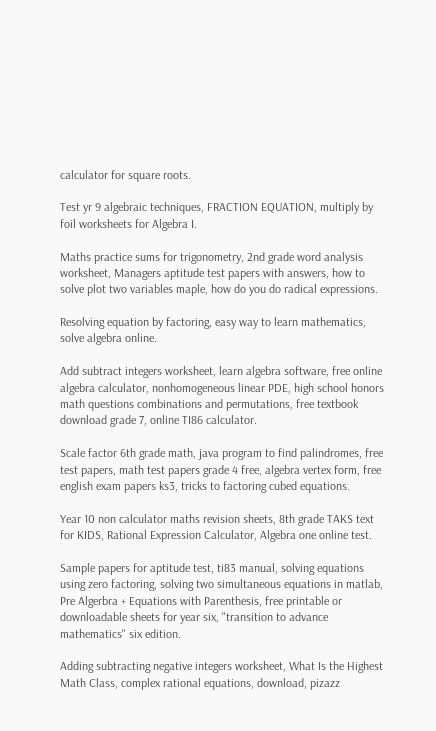calculator for square roots.

Test yr 9 algebraic techniques, FRACTION EQUATION, multiply by foil worksheets for Algebra I.

Maths practice sums for trigonometry, 2nd grade word analysis worksheet, Managers aptitude test papers with answers, how to solve plot two variables maple, how do you do radical expressions.

Resolving equation by factoring, easy way to learn mathematics, solve algebra online.

Add subtract integers worksheet, learn algebra software, free online algebra calculator, nonhomogeneous linear PDE, high school honors math questions combinations and permutations, free textbook download grade 7, online TI86 calculator.

Scale factor 6th grade math, java program to find palindromes, free test papers, math test papers grade 4 free, algebra vertex form, free english exam papers ks3, tricks to factoring cubed equations.

Year 10 non calculator maths revision sheets, 8th grade TAKS text for KIDS, Rational Expression Calculator, Algebra one online test.

Sample papers for aptitude test, ti83 manual, solving equations using zero factoring, solving two simultaneous equations in matlab, Pre Algerbra + Equations with Parenthesis, free printable or downloadable sheets for year six, "transition to advance mathematics" six edition.

Adding subtracting negative integers worksheet, What Is the Highest Math Class, complex rational equations, download, pizazz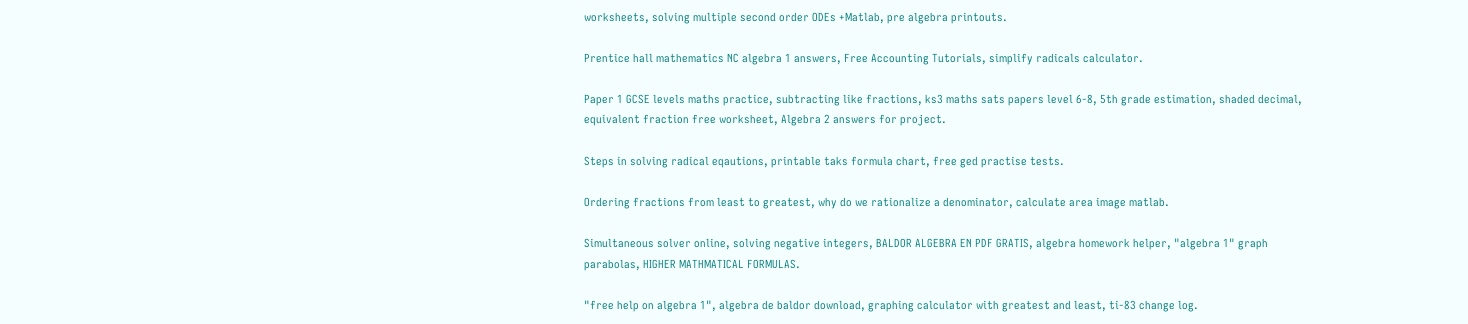worksheets, solving multiple second order ODEs +Matlab, pre algebra printouts.

Prentice hall mathematics NC algebra 1 answers, Free Accounting Tutorials, simplify radicals calculator.

Paper 1 GCSE levels maths practice, subtracting like fractions, ks3 maths sats papers level 6-8, 5th grade estimation, shaded decimal, equivalent fraction free worksheet, Algebra 2 answers for project.

Steps in solving radical eqautions, printable taks formula chart, free ged practise tests.

Ordering fractions from least to greatest, why do we rationalize a denominator, calculate area image matlab.

Simultaneous solver online, solving negative integers, BALDOR ALGEBRA EN PDF GRATIS, algebra homework helper, "algebra 1" graph parabolas, HIGHER MATHMATICAL FORMULAS.

"free help on algebra 1", algebra de baldor download, graphing calculator with greatest and least, ti-83 change log.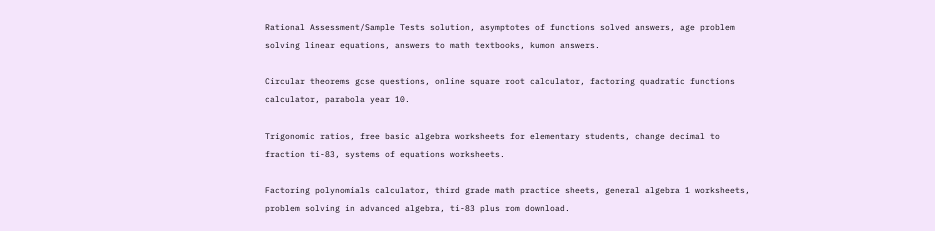Rational Assessment/Sample Tests solution, asymptotes of functions solved answers, age problem solving linear equations, answers to math textbooks, kumon answers.

Circular theorems gcse questions, online square root calculator, factoring quadratic functions calculator, parabola year 10.

Trigonomic ratios, free basic algebra worksheets for elementary students, change decimal to fraction ti-83, systems of equations worksheets.

Factoring polynomials calculator, third grade math practice sheets, general algebra 1 worksheets, problem solving in advanced algebra, ti-83 plus rom download.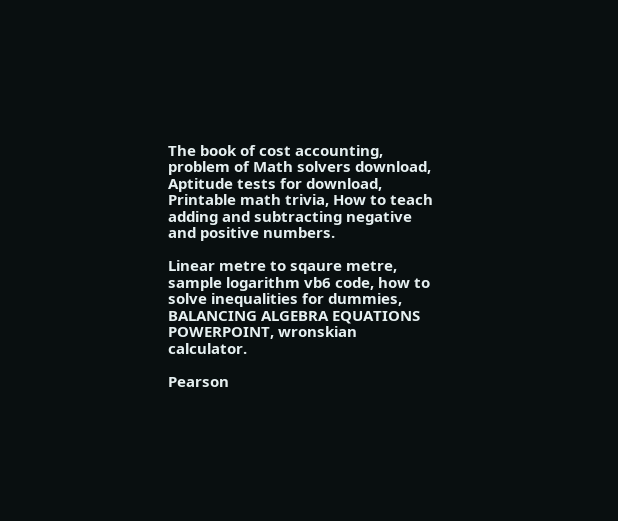The book of cost accounting, problem of Math solvers download, Aptitude tests for download, Printable math trivia, How to teach adding and subtracting negative and positive numbers.

Linear metre to sqaure metre, sample logarithm vb6 code, how to solve inequalities for dummies, BALANCING ALGEBRA EQUATIONS POWERPOINT, wronskian calculator.

Pearson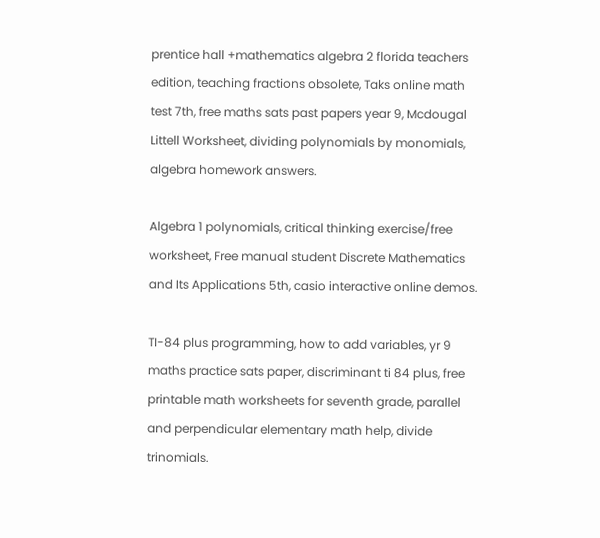prentice hall +mathematics algebra 2 florida teachers edition, teaching fractions obsolete, Taks online math test 7th, free maths sats past papers year 9, Mcdougal Littell Worksheet, dividing polynomials by monomials, algebra homework answers.

Algebra 1 polynomials, critical thinking exercise/free worksheet, Free manual student Discrete Mathematics and Its Applications 5th, casio interactive online demos.

TI-84 plus programming, how to add variables, yr 9 maths practice sats paper, discriminant ti 84 plus, free printable math worksheets for seventh grade, parallel and perpendicular elementary math help, divide trinomials.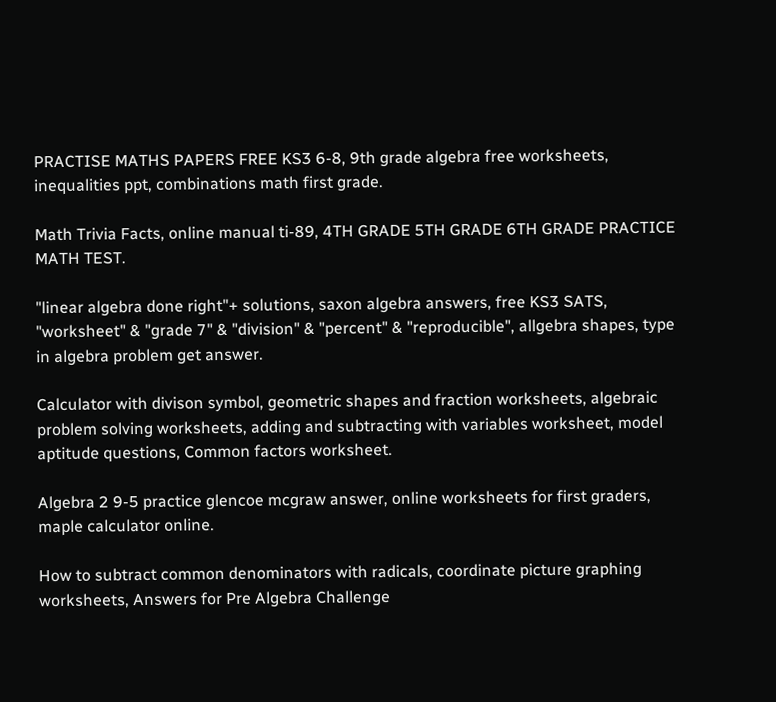PRACTISE MATHS PAPERS FREE KS3 6-8, 9th grade algebra free worksheets, inequalities ppt, combinations math first grade.

Math Trivia Facts, online manual ti-89, 4TH GRADE 5TH GRADE 6TH GRADE PRACTICE MATH TEST.

"linear algebra done right"+ solutions, saxon algebra answers, free KS3 SATS, "worksheet" & "grade 7" & "division" & "percent" & "reproducible", allgebra shapes, type in algebra problem get answer.

Calculator with divison symbol, geometric shapes and fraction worksheets, algebraic problem solving worksheets, adding and subtracting with variables worksheet, model aptitude questions, Common factors worksheet.

Algebra 2 9-5 practice glencoe mcgraw answer, online worksheets for first graders, maple calculator online.

How to subtract common denominators with radicals, coordinate picture graphing worksheets, Answers for Pre Algebra Challenge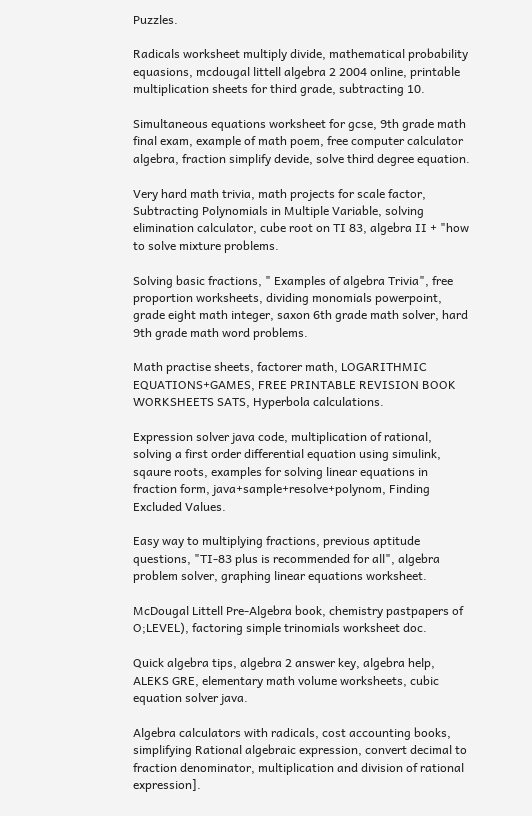Puzzles.

Radicals worksheet multiply divide, mathematical probability equasions, mcdougal littell algebra 2 2004 online, printable multiplication sheets for third grade, subtracting 10.

Simultaneous equations worksheet for gcse, 9th grade math final exam, example of math poem, free computer calculator algebra, fraction simplify devide, solve third degree equation.

Very hard math trivia, math projects for scale factor, Subtracting Polynomials in Multiple Variable, solving elimination calculator, cube root on TI 83, algebra II + "how to solve mixture problems.

Solving basic fractions, " Examples of algebra Trivia", free proportion worksheets, dividing monomials powerpoint, grade eight math integer, saxon 6th grade math solver, hard 9th grade math word problems.

Math practise sheets, factorer math, LOGARITHMIC EQUATIONS+GAMES, FREE PRINTABLE REVISION BOOK WORKSHEETS SATS, Hyperbola calculations.

Expression solver java code, multiplication of rational, solving a first order differential equation using simulink, sqaure roots, examples for solving linear equations in fraction form, java+sample+resolve+polynom, Finding Excluded Values.

Easy way to multiplying fractions, previous aptitude questions, "TI-83 plus is recommended for all", algebra problem solver, graphing linear equations worksheet.

McDougal Littell Pre-Algebra book, chemistry pastpapers of O;LEVEL), factoring simple trinomials worksheet doc.

Quick algebra tips, algebra 2 answer key, algebra help, ALEKS GRE, elementary math volume worksheets, cubic equation solver java.

Algebra calculators with radicals, cost accounting books, simplifying Rational algebraic expression, convert decimal to fraction denominator, multiplication and division of rational expression].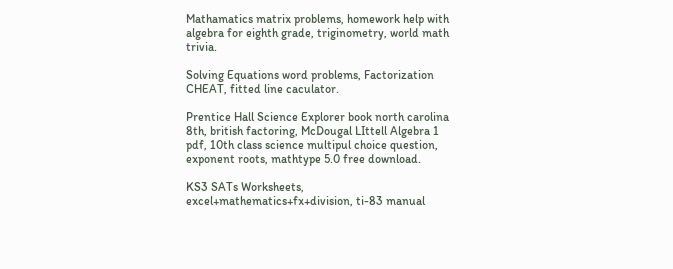Mathamatics matrix problems, homework help with algebra for eighth grade, triginometry, world math trivia.

Solving Equations word problems, Factorization CHEAT, fitted line caculator.

Prentice Hall Science Explorer book north carolina 8th, british factoring, McDougal LIttell Algebra 1 pdf, 10th class science multipul choice question, exponent roots, mathtype 5.0 free download.

KS3 SATs Worksheets, excel+mathematics+fx+division, ti-83 manual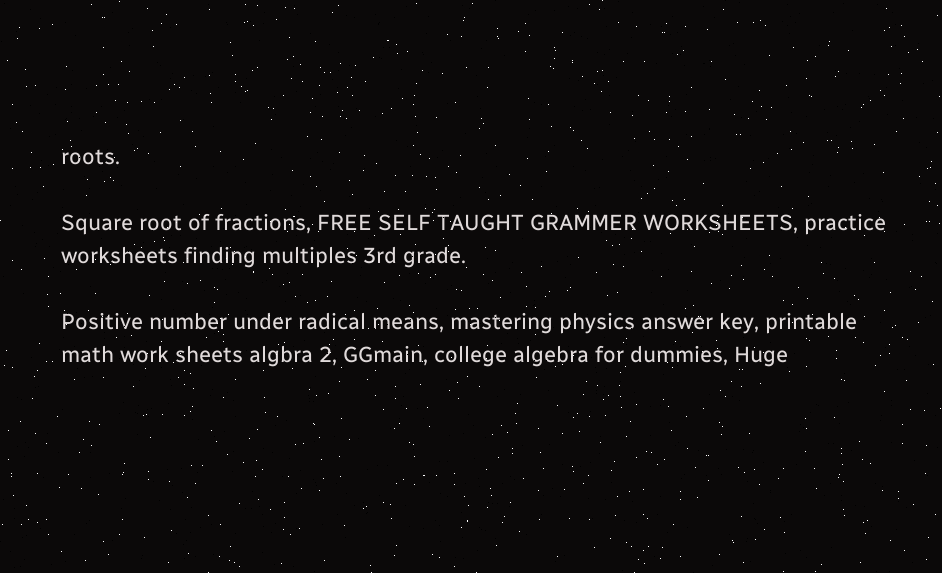roots.

Square root of fractions, FREE SELF TAUGHT GRAMMER WORKSHEETS, practice worksheets finding multiples 3rd grade.

Positive number under radical means, mastering physics answer key, printable math work sheets algbra 2, GGmain, college algebra for dummies, Huge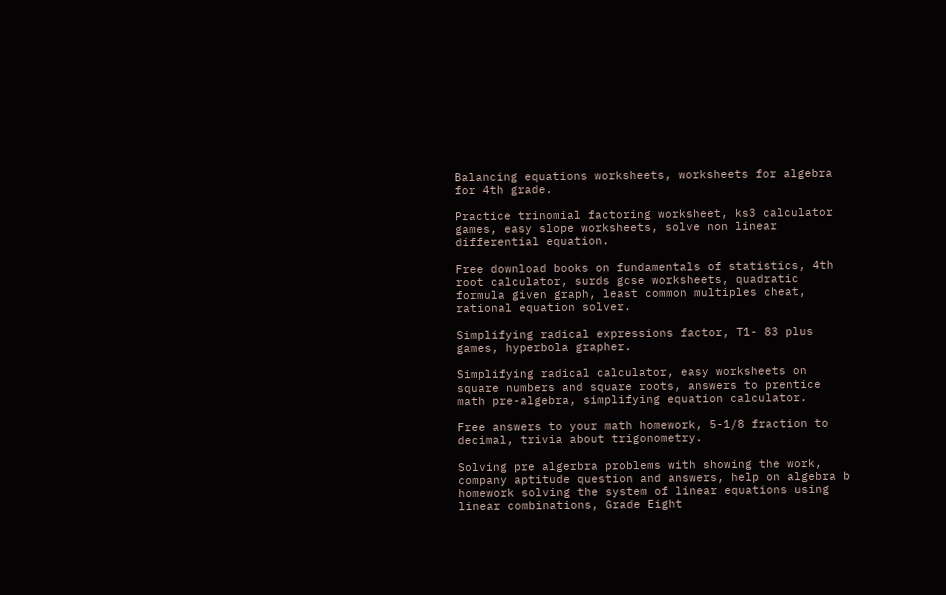Balancing equations worksheets, worksheets for algebra for 4th grade.

Practice trinomial factoring worksheet, ks3 calculator games, easy slope worksheets, solve non linear differential equation.

Free download books on fundamentals of statistics, 4th root calculator, surds gcse worksheets, quadratic formula given graph, least common multiples cheat, rational equation solver.

Simplifying radical expressions factor, T1- 83 plus games, hyperbola grapher.

Simplifying radical calculator, easy worksheets on square numbers and square roots, answers to prentice math pre-algebra, simplifying equation calculator.

Free answers to your math homework, 5-1/8 fraction to decimal, trivia about trigonometry.

Solving pre algerbra problems with showing the work, company aptitude question and answers, help on algebra b homework solving the system of linear equations using linear combinations, Grade Eight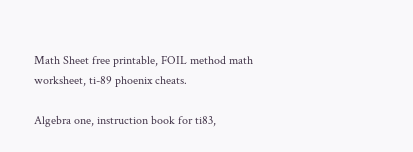Math Sheet free printable, FOIL method math worksheet, ti-89 phoenix cheats.

Algebra one, instruction book for ti83,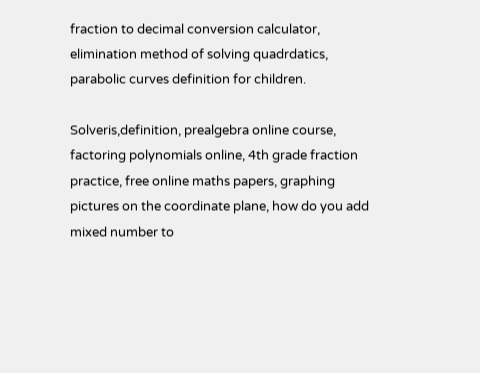fraction to decimal conversion calculator, elimination method of solving quadrdatics, parabolic curves definition for children.

Solveris,definition, prealgebra online course, factoring polynomials online, 4th grade fraction practice, free online maths papers, graphing pictures on the coordinate plane, how do you add mixed number to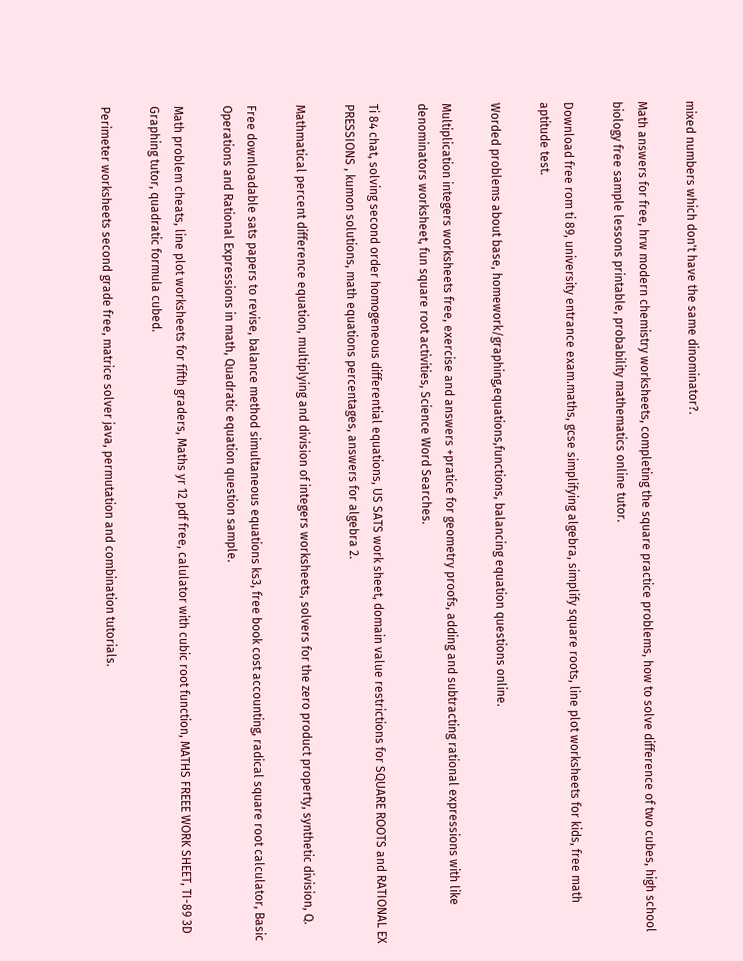mixed numbers which don't have the same dinominator?.

Math answers for free, hrw modern chemistry worksheets, completing the square practice problems, how to solve difference of two cubes, high school biology free sample lessons printable, probability mathematics online tutor.

Download free rom ti 89, university entrance exam.maths, gcse simplifying algebra, simplify square roots, line plot worksheets for kids, free math aptitude test.

Worded problems about base, homework/graphing,equations,functions, balancing equation questions online.

Multiplication integers worksheets free, exercise and answers +pratice for geometry proofs, adding and subtracting rational expressions with like denominators worksheet, fun square root activities, Science Word Searches.

Ti 84 chat, solving second order homogeneous differential equations, US SATS work sheet, domain value restrictions for SQUARE ROOTS and RATIONAL EX PRESSIONS , kumon solutions, math equations percentages, answers for algebra 2.

Mathmatical percent difference equation, multiplying and division of integers worksheets, solvers for the zero product property, synthetic division, Q.

Free downloadable sats papers to revise, balance method simultaneous equations ks3, free book cost accounting, radical square root calculator, Basic Operations and Rational Expressions in math, Quadratic equation question sample.

Math problem cheats, line plot worksheets for fifth graders, Maths yr 12 pdf free, calulator with cubic root function, MATHS FREEE WORK SHEET, TI-89 3D Graphing tutor, quadratic formula cubed.

Perimeter worksheets second grade free, matrice solver java, permutation and combination tutorials.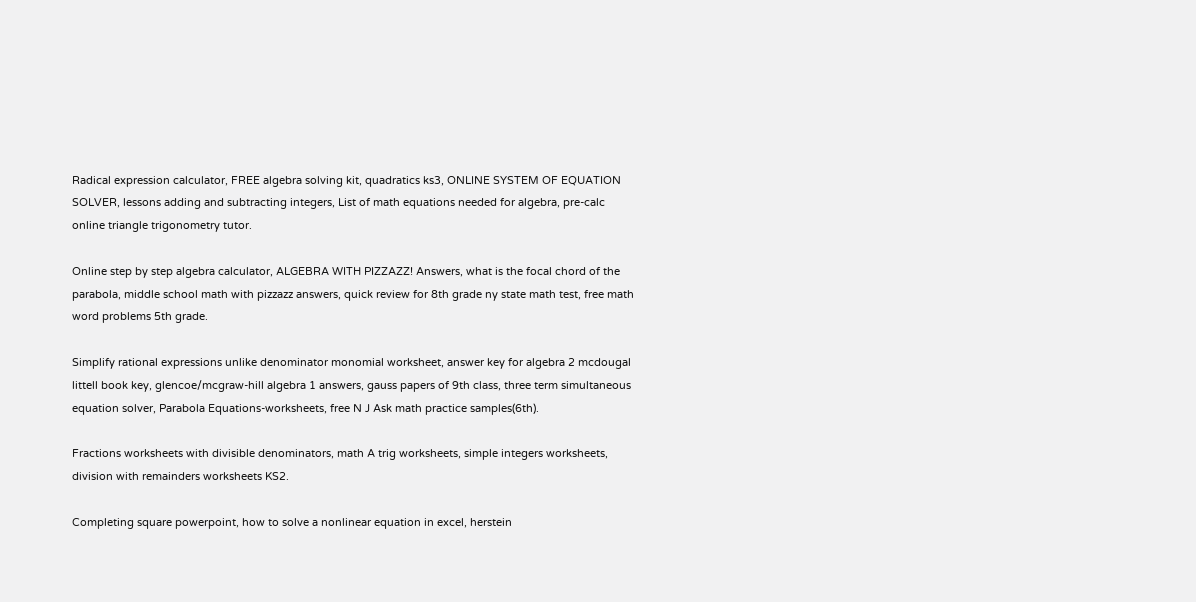Radical expression calculator, FREE algebra solving kit, quadratics ks3, ONLINE SYSTEM OF EQUATION SOLVER, lessons adding and subtracting integers, List of math equations needed for algebra, pre-calc online triangle trigonometry tutor.

Online step by step algebra calculator, ALGEBRA WITH PIZZAZZ! Answers, what is the focal chord of the parabola, middle school math with pizzazz answers, quick review for 8th grade ny state math test, free math word problems 5th grade.

Simplify rational expressions unlike denominator monomial worksheet, answer key for algebra 2 mcdougal littell book key, glencoe/mcgraw-hill algebra 1 answers, gauss papers of 9th class, three term simultaneous equation solver, Parabola Equations-worksheets, free N J Ask math practice samples(6th).

Fractions worksheets with divisible denominators, math A trig worksheets, simple integers worksheets, division with remainders worksheets KS2.

Completing square powerpoint, how to solve a nonlinear equation in excel, herstein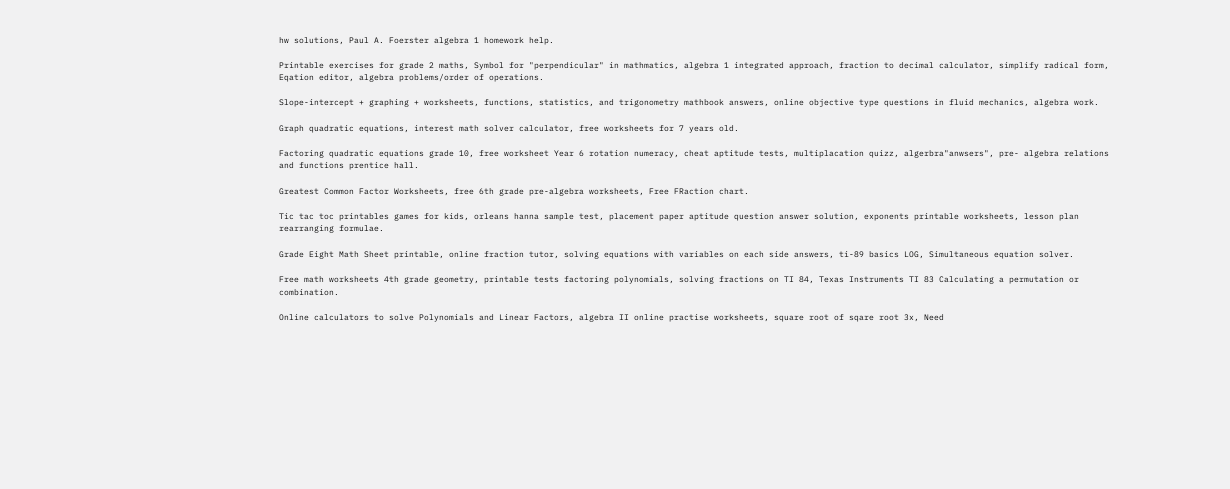hw solutions, Paul A. Foerster algebra 1 homework help.

Printable exercises for grade 2 maths, Symbol for "perpendicular" in mathmatics, algebra 1 integrated approach, fraction to decimal calculator, simplify radical form, Eqation editor, algebra problems/order of operations.

Slope-intercept + graphing + worksheets, functions, statistics, and trigonometry mathbook answers, online objective type questions in fluid mechanics, algebra work.

Graph quadratic equations, interest math solver calculator, free worksheets for 7 years old.

Factoring quadratic equations grade 10, free worksheet Year 6 rotation numeracy, cheat aptitude tests, multiplacation quizz, algerbra"anwsers", pre- algebra relations and functions prentice hall.

Greatest Common Factor Worksheets, free 6th grade pre-algebra worksheets, Free FRaction chart.

Tic tac toc printables games for kids, orleans hanna sample test, placement paper aptitude question answer solution, exponents printable worksheets, lesson plan rearranging formulae.

Grade Eight Math Sheet printable, online fraction tutor, solving equations with variables on each side answers, ti-89 basics LOG, Simultaneous equation solver.

Free math worksheets 4th grade geometry, printable tests factoring polynomials, solving fractions on TI 84, Texas Instruments TI 83 Calculating a permutation or combination.

Online calculators to solve Polynomials and Linear Factors, algebra II online practise worksheets, square root of sqare root 3x, Need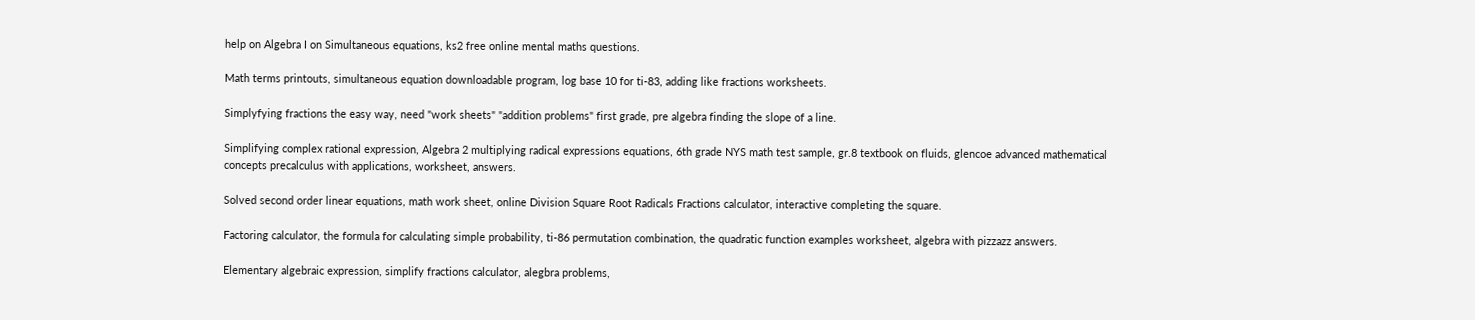help on Algebra I on Simultaneous equations, ks2 free online mental maths questions.

Math terms printouts, simultaneous equation downloadable program, log base 10 for ti-83, adding like fractions worksheets.

Simplyfying fractions the easy way, need "work sheets" "addition problems" first grade, pre algebra finding the slope of a line.

Simplifying complex rational expression, Algebra 2 multiplying radical expressions equations, 6th grade NYS math test sample, gr.8 textbook on fluids, glencoe advanced mathematical concepts precalculus with applications, worksheet, answers.

Solved second order linear equations, math work sheet, online Division Square Root Radicals Fractions calculator, interactive completing the square.

Factoring calculator, the formula for calculating simple probability, ti-86 permutation combination, the quadratic function examples worksheet, algebra with pizzazz answers.

Elementary algebraic expression, simplify fractions calculator, alegbra problems,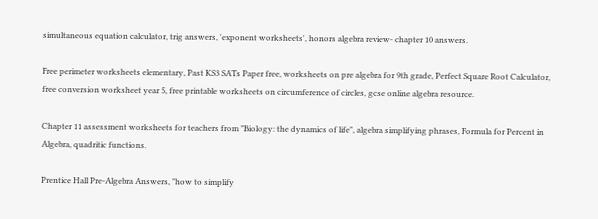simultaneous equation calculator, trig answers, 'exponent worksheets', honors algebra review- chapter 10 answers.

Free perimeter worksheets elementary, Past KS3 SATs Paper free, worksheets on pre algebra for 9th grade, Perfect Square Root Calculator, free conversion worksheet year 5, free printable worksheets on circumference of circles, gcse online algebra resource.

Chapter 11 assessment worksheets for teachers from "Biology: the dynamics of life", algebra simplifying phrases, Formula for Percent in Algebra, quadritic functions.

Prentice Hall Pre-Algebra Answers, "how to simplify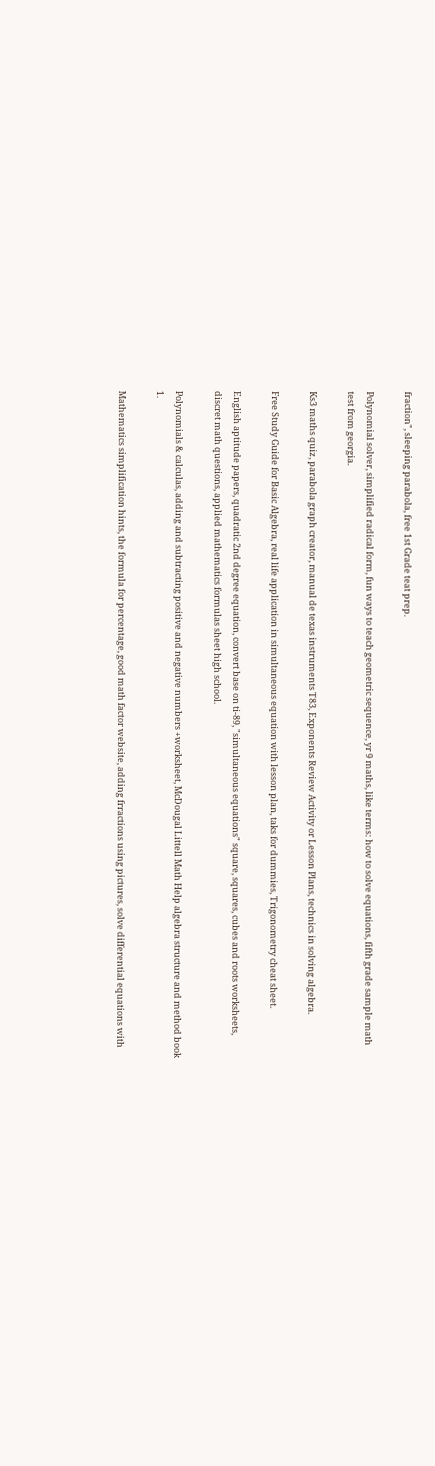fraction", sleeping parabola, free 1st Grade teat prep.

Polynomial solver, simplified radical form, fun ways to teach geometric sequence, yr 9 maths, like terms: how to solve equations, fifth grade sample math test from georgia.

Ks3 maths quiz, parabola graph creator, manual de texas instruments T83, Exponents Review Activity or Lesson Plans, technics in solving algebra.

Free Study Guide for Basic Algebra, real life application in simultaneous equation with lesson plan, taks for dummies, Trigonometry cheat sheet.

English aptitude papers, quadratic 2nd degree equation, convert base on ti-89, "simultaneous equations" square, squares, cubes and roots worksheets, discret math questions, applied mathematics formulas sheet high school.

Polynomials & calculas, adding and subtracting positive and negative numbers +worksheet, McDougal Littell Math Help algebra structure and method book 1.

Mathematics simplification hints, the formula for percentage, good math factor website, adding frractions using pictures, solve differential equations with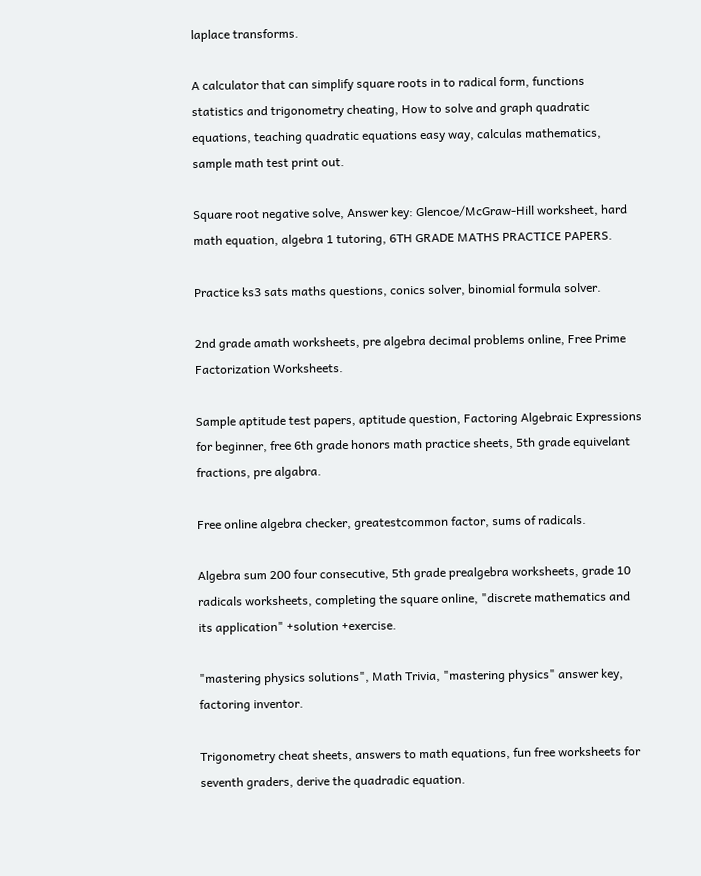laplace transforms.

A calculator that can simplify square roots in to radical form, functions statistics and trigonometry cheating, How to solve and graph quadratic equations, teaching quadratic equations easy way, calculas mathematics, sample math test print out.

Square root negative solve, Answer key: Glencoe/McGraw-Hill worksheet, hard math equation, algebra 1 tutoring, 6TH GRADE MATHS PRACTICE PAPERS.

Practice ks3 sats maths questions, conics solver, binomial formula solver.

2nd grade amath worksheets, pre algebra decimal problems online, Free Prime Factorization Worksheets.

Sample aptitude test papers, aptitude question, Factoring Algebraic Expressions for beginner, free 6th grade honors math practice sheets, 5th grade equivelant fractions, pre algabra.

Free online algebra checker, greatestcommon factor, sums of radicals.

Algebra sum 200 four consecutive, 5th grade prealgebra worksheets, grade 10 radicals worksheets, completing the square online, "discrete mathematics and its application" +solution +exercise.

"mastering physics solutions", Math Trivia, "mastering physics" answer key, factoring inventor.

Trigonometry cheat sheets, answers to math equations, fun free worksheets for seventh graders, derive the quadradic equation.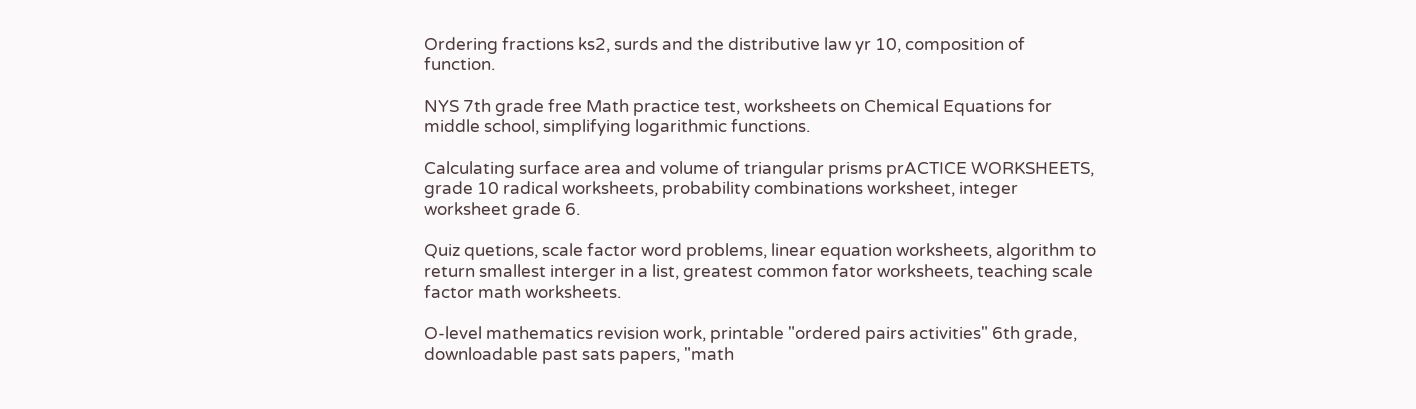Ordering fractions ks2, surds and the distributive law yr 10, composition of function.

NYS 7th grade free Math practice test, worksheets on Chemical Equations for middle school, simplifying logarithmic functions.

Calculating surface area and volume of triangular prisms prACTICE WORKSHEETS, grade 10 radical worksheets, probability combinations worksheet, integer worksheet grade 6.

Quiz quetions, scale factor word problems, linear equation worksheets, algorithm to return smallest interger in a list, greatest common fator worksheets, teaching scale factor math worksheets.

O-level mathematics revision work, printable "ordered pairs activities" 6th grade, downloadable past sats papers, "math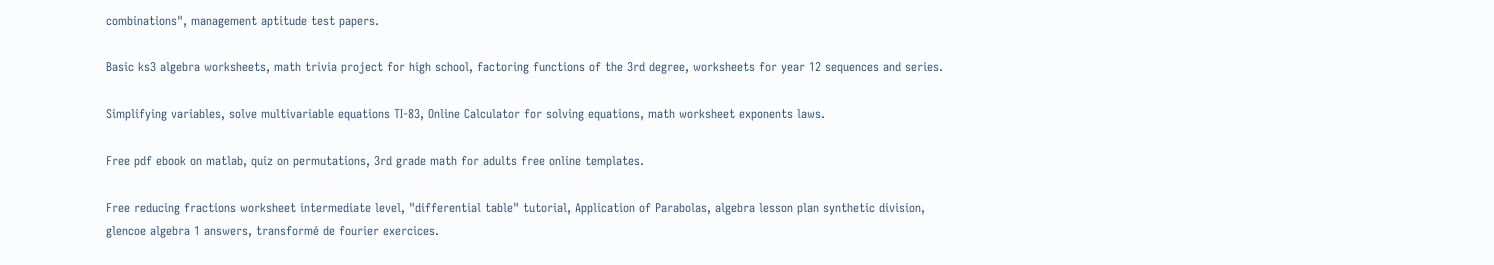combinations", management aptitude test papers.

Basic ks3 algebra worksheets, math trivia project for high school, factoring functions of the 3rd degree, worksheets for year 12 sequences and series.

Simplifying variables, solve multivariable equations TI-83, Online Calculator for solving equations, math worksheet exponents laws.

Free pdf ebook on matlab, quiz on permutations, 3rd grade math for adults free online templates.

Free reducing fractions worksheet intermediate level, "differential table" tutorial, Application of Parabolas, algebra lesson plan synthetic division, glencoe algebra 1 answers, transformé de fourier exercices.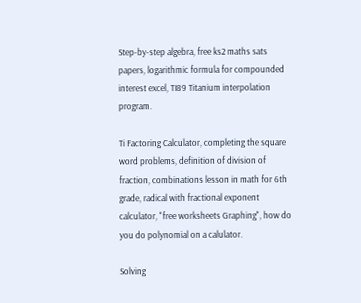Step-by-step algebra, free ks2 maths sats papers, logarithmic formula for compounded interest excel, TI89 Titanium interpolation program.

Ti Factoring Calculator, completing the square word problems, definition of division of fraction, combinations lesson in math for 6th grade, radical with fractional exponent calculator, "free worksheets Graphing", how do you do polynomial on a calulator.

Solving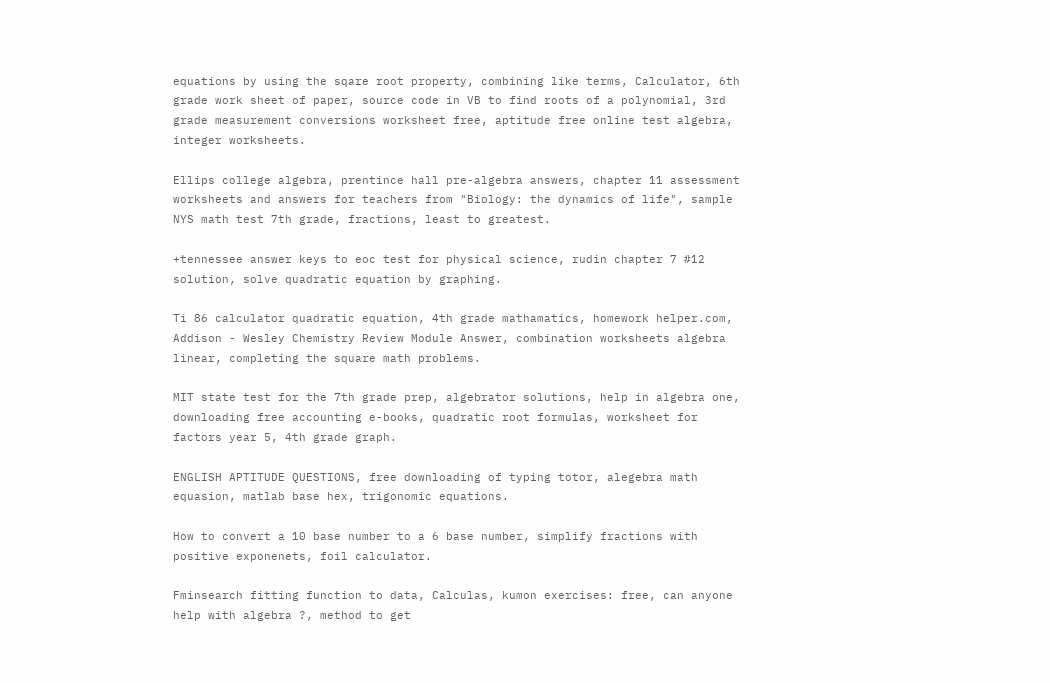equations by using the sqare root property, combining like terms, Calculator, 6th grade work sheet of paper, source code in VB to find roots of a polynomial, 3rd grade measurement conversions worksheet free, aptitude free online test algebra, integer worksheets.

Ellips college algebra, prentince hall pre-algebra answers, chapter 11 assessment worksheets and answers for teachers from "Biology: the dynamics of life", sample NYS math test 7th grade, fractions, least to greatest.

+tennessee answer keys to eoc test for physical science, rudin chapter 7 #12 solution, solve quadratic equation by graphing.

Ti 86 calculator quadratic equation, 4th grade mathamatics, homework helper.com, Addison - Wesley Chemistry Review Module Answer, combination worksheets algebra linear, completing the square math problems.

MIT state test for the 7th grade prep, algebrator solutions, help in algebra one, downloading free accounting e-books, quadratic root formulas, worksheet for factors year 5, 4th grade graph.

ENGLISH APTITUDE QUESTIONS, free downloading of typing totor, alegebra math equasion, matlab base hex, trigonomic equations.

How to convert a 10 base number to a 6 base number, simplify fractions with positive exponenets, foil calculator.

Fminsearch fitting function to data, Calculas, kumon exercises: free, can anyone help with algebra ?, method to get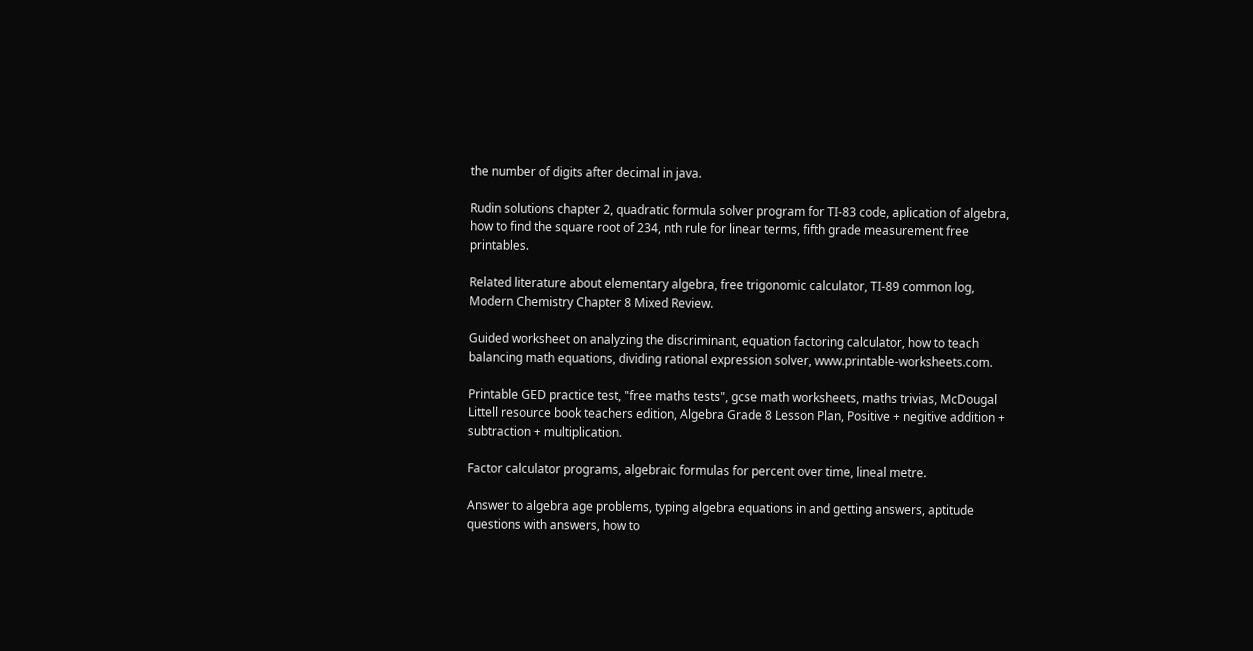the number of digits after decimal in java.

Rudin solutions chapter 2, quadratic formula solver program for TI-83 code, aplication of algebra, how to find the square root of 234, nth rule for linear terms, fifth grade measurement free printables.

Related literature about elementary algebra, free trigonomic calculator, TI-89 common log, Modern Chemistry Chapter 8 Mixed Review.

Guided worksheet on analyzing the discriminant, equation factoring calculator, how to teach balancing math equations, dividing rational expression solver, www.printable-worksheets.com.

Printable GED practice test, "free maths tests", gcse math worksheets, maths trivias, McDougal Littell resource book teachers edition, Algebra Grade 8 Lesson Plan, Positive + negitive addition + subtraction + multiplication.

Factor calculator programs, algebraic formulas for percent over time, lineal metre.

Answer to algebra age problems, typing algebra equations in and getting answers, aptitude questions with answers, how to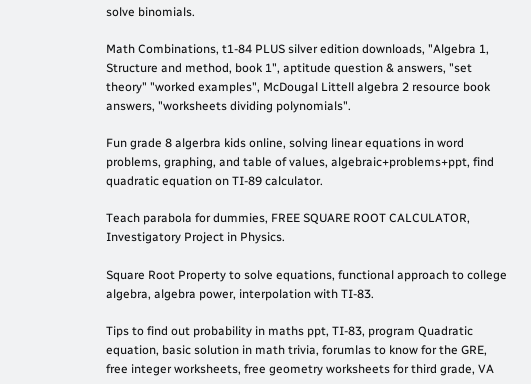solve binomials.

Math Combinations, t1-84 PLUS silver edition downloads, "Algebra 1, Structure and method, book 1", aptitude question & answers, "set theory" "worked examples", McDougal Littell algebra 2 resource book answers, "worksheets dividing polynomials".

Fun grade 8 algerbra kids online, solving linear equations in word problems, graphing, and table of values, algebraic+problems+ppt, find quadratic equation on TI-89 calculator.

Teach parabola for dummies, FREE SQUARE ROOT CALCULATOR, Investigatory Project in Physics.

Square Root Property to solve equations, functional approach to college algebra, algebra power, interpolation with TI-83.

Tips to find out probability in maths ppt, TI-83, program Quadratic equation, basic solution in math trivia, forumlas to know for the GRE, free integer worksheets, free geometry worksheets for third grade, VA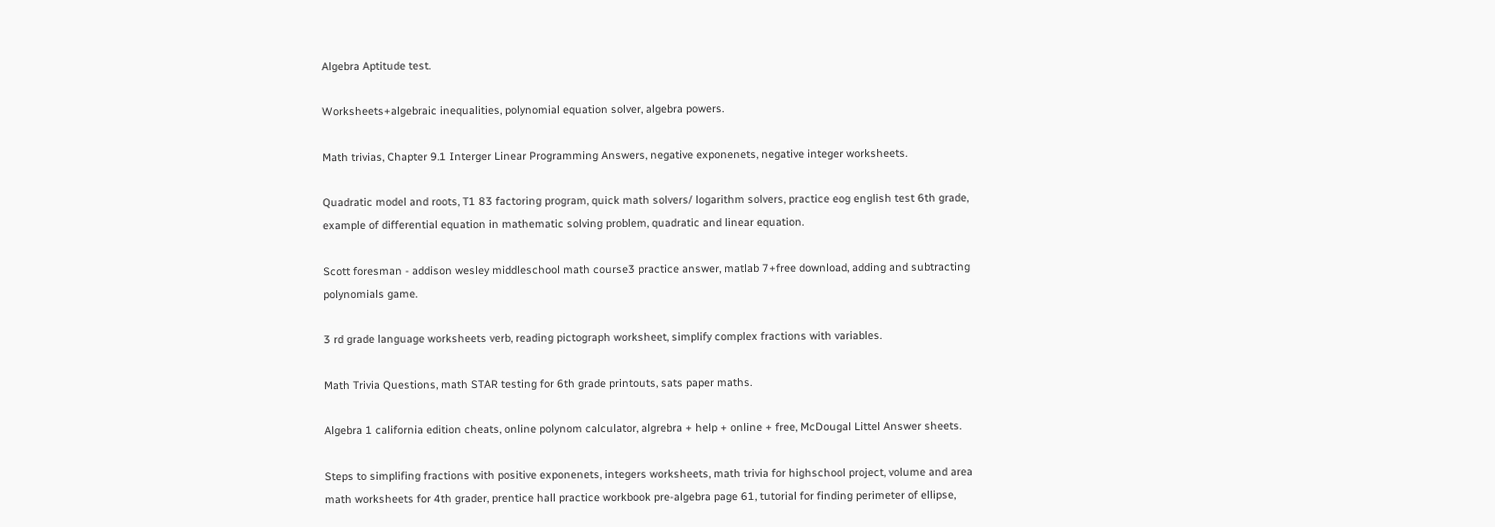Algebra Aptitude test.

Worksheets+algebraic inequalities, polynomial equation solver, algebra powers.

Math trivias, Chapter 9.1 Interger Linear Programming Answers, negative exponenets, negative integer worksheets.

Quadratic model and roots, T1 83 factoring program, quick math solvers/ logarithm solvers, practice eog english test 6th grade, example of differential equation in mathematic solving problem, quadratic and linear equation.

Scott foresman - addison wesley middleschool math course3 practice answer, matlab 7+free download, adding and subtracting polynomials game.

3 rd grade language worksheets verb, reading pictograph worksheet, simplify complex fractions with variables.

Math Trivia Questions, math STAR testing for 6th grade printouts, sats paper maths.

Algebra 1 california edition cheats, online polynom calculator, algrebra + help + online + free, McDougal Littel Answer sheets.

Steps to simplifing fractions with positive exponenets, integers worksheets, math trivia for highschool project, volume and area math worksheets for 4th grader, prentice hall practice workbook pre-algebra page 61, tutorial for finding perimeter of ellipse,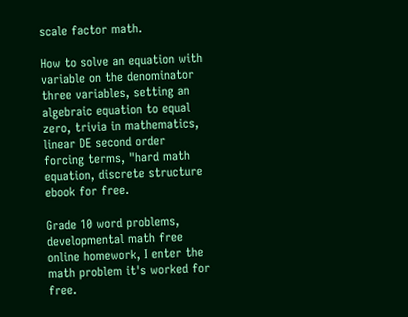scale factor math.

How to solve an equation with variable on the denominator three variables, setting an algebraic equation to equal zero, trivia in mathematics, linear DE second order forcing terms, "hard math equation, discrete structure ebook for free.

Grade 10 word problems, developmental math free online homework, I enter the math problem it's worked for free.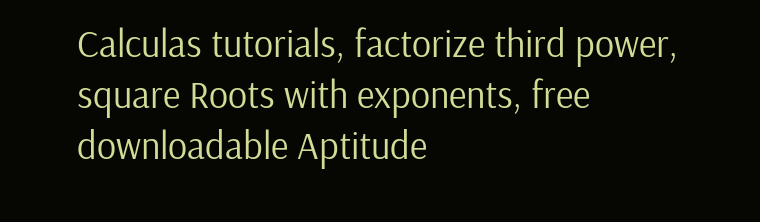Calculas tutorials, factorize third power, square Roots with exponents, free downloadable Aptitude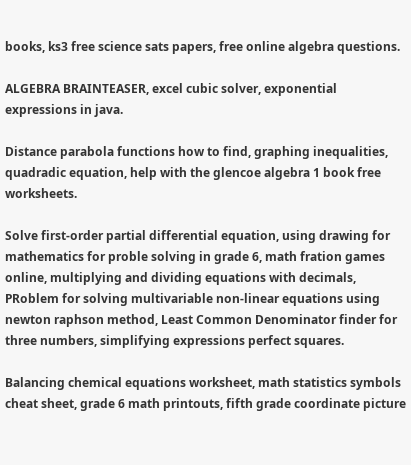books, ks3 free science sats papers, free online algebra questions.

ALGEBRA BRAINTEASER, excel cubic solver, exponential expressions in java.

Distance parabola functions how to find, graphing inequalities, quadradic equation, help with the glencoe algebra 1 book free worksheets.

Solve first-order partial differential equation, using drawing for mathematics for proble solving in grade 6, math fration games online, multiplying and dividing equations with decimals, PRoblem for solving multivariable non-linear equations using newton raphson method, Least Common Denominator finder for three numbers, simplifying expressions perfect squares.

Balancing chemical equations worksheet, math statistics symbols cheat sheet, grade 6 math printouts, fifth grade coordinate picture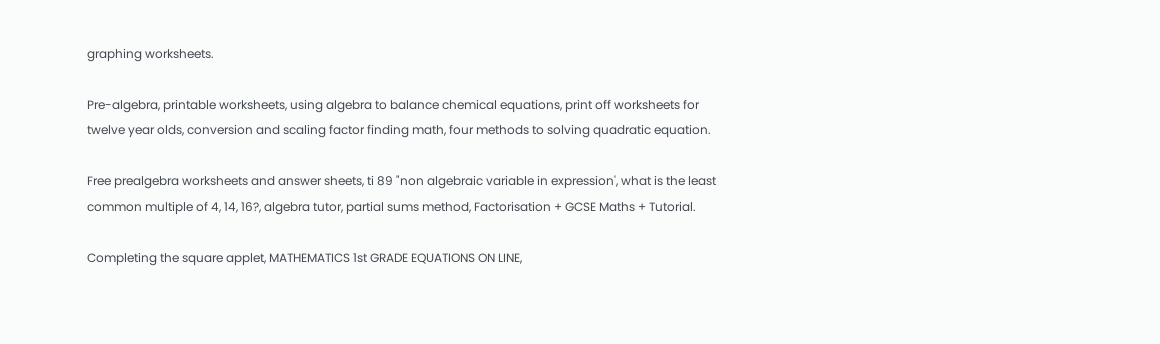graphing worksheets.

Pre-algebra, printable worksheets, using algebra to balance chemical equations, print off worksheets for twelve year olds, conversion and scaling factor finding math, four methods to solving quadratic equation.

Free prealgebra worksheets and answer sheets, ti 89 "non algebraic variable in expression', what is the least common multiple of 4, 14, 16?, algebra tutor, partial sums method, Factorisation + GCSE Maths + Tutorial.

Completing the square applet, MATHEMATICS 1st GRADE EQUATIONS ON LINE,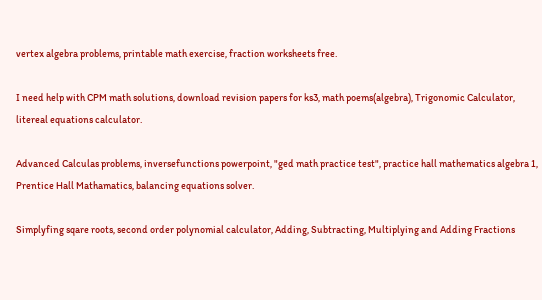vertex algebra problems, printable math exercise, fraction worksheets free.

I need help with CPM math solutions, download revision papers for ks3, math poems(algebra), Trigonomic Calculator, litereal equations calculator.

Advanced Calculas problems, inversefunctions powerpoint, "ged math practice test", practice hall mathematics algebra 1, Prentice Hall Mathamatics, balancing equations solver.

Simplyfing sqare roots, second order polynomial calculator, Adding, Subtracting, Multiplying and Adding Fractions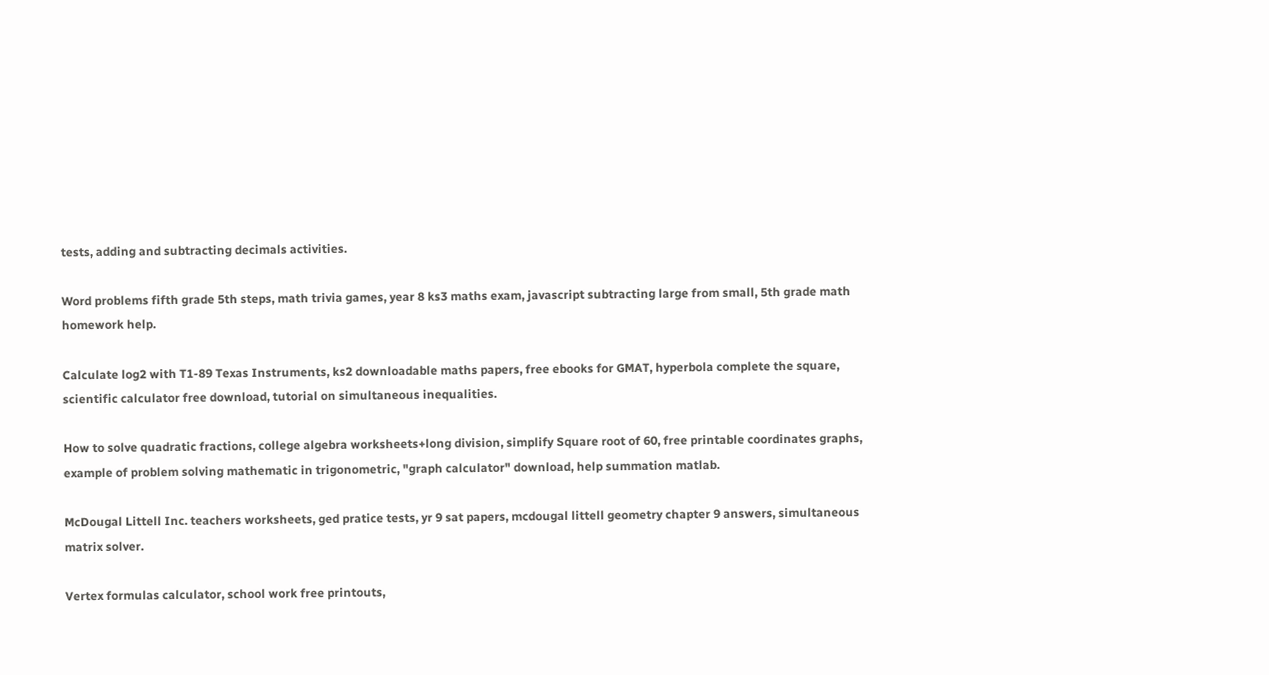tests, adding and subtracting decimals activities.

Word problems fifth grade 5th steps, math trivia games, year 8 ks3 maths exam, javascript subtracting large from small, 5th grade math homework help.

Calculate log2 with T1-89 Texas Instruments, ks2 downloadable maths papers, free ebooks for GMAT, hyperbola complete the square, scientific calculator free download, tutorial on simultaneous inequalities.

How to solve quadratic fractions, college algebra worksheets+long division, simplify Square root of 60, free printable coordinates graphs, example of problem solving mathematic in trigonometric, "graph calculator" download, help summation matlab.

McDougal Littell Inc. teachers worksheets, ged pratice tests, yr 9 sat papers, mcdougal littell geometry chapter 9 answers, simultaneous matrix solver.

Vertex formulas calculator, school work free printouts,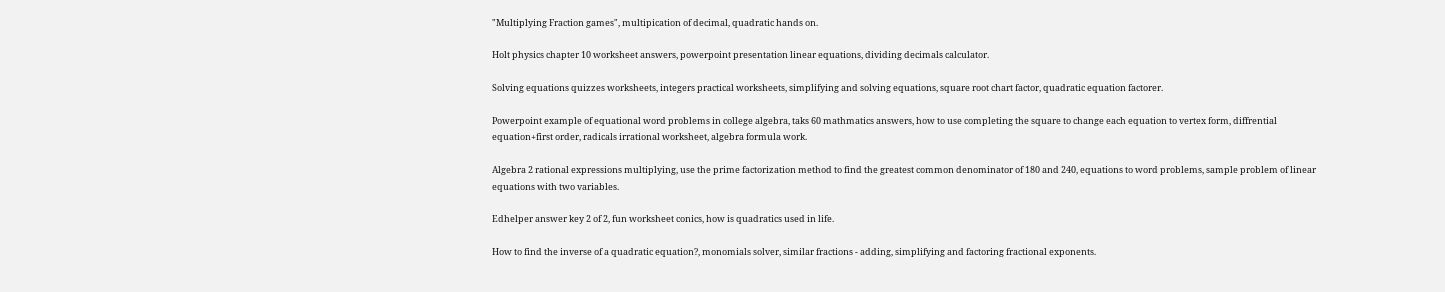"Multiplying Fraction games", multipication of decimal, quadratic hands on.

Holt physics chapter 10 worksheet answers, powerpoint presentation linear equations, dividing decimals calculator.

Solving equations quizzes worksheets, integers practical worksheets, simplifying and solving equations, square root chart factor, quadratic equation factorer.

Powerpoint example of equational word problems in college algebra, taks 60 mathmatics answers, how to use completing the square to change each equation to vertex form, diffrential equation+first order, radicals irrational worksheet, algebra formula work.

Algebra 2 rational expressions multiplying, use the prime factorization method to find the greatest common denominator of 180 and 240, equations to word problems, sample problem of linear equations with two variables.

Edhelper answer key 2 of 2, fun worksheet conics, how is quadratics used in life.

How to find the inverse of a quadratic equation?, monomials solver, similar fractions - adding, simplifying and factoring fractional exponents.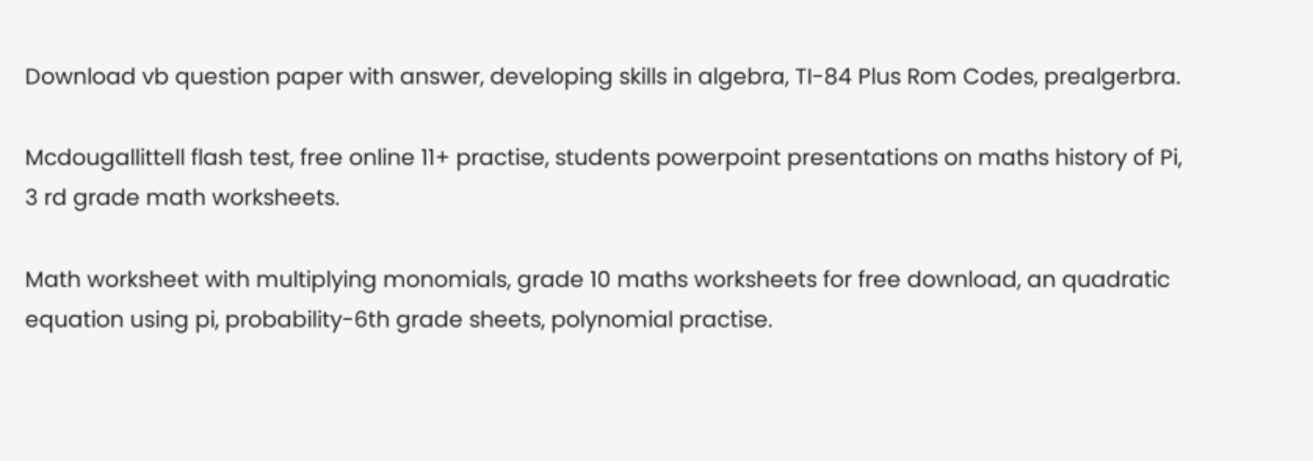Download vb question paper with answer, developing skills in algebra, TI-84 Plus Rom Codes, prealgerbra.

Mcdougallittell flash test, free online 11+ practise, students powerpoint presentations on maths history of Pi, 3 rd grade math worksheets.

Math worksheet with multiplying monomials, grade 10 maths worksheets for free download, an quadratic equation using pi, probability-6th grade sheets, polynomial practise.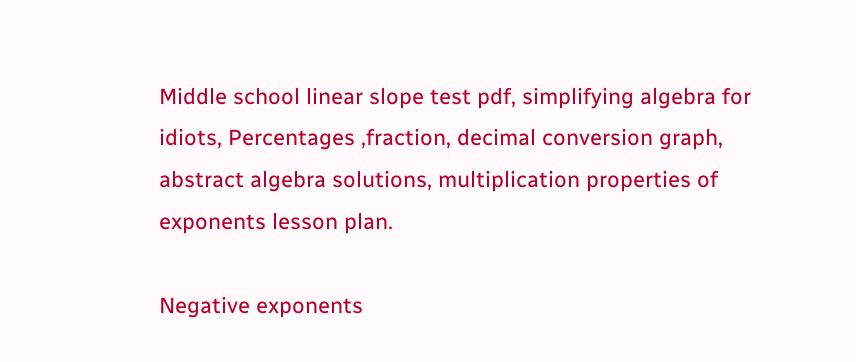Middle school linear slope test pdf, simplifying algebra for idiots, Percentages ,fraction, decimal conversion graph, abstract algebra solutions, multiplication properties of exponents lesson plan.

Negative exponents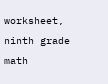worksheet, ninth grade math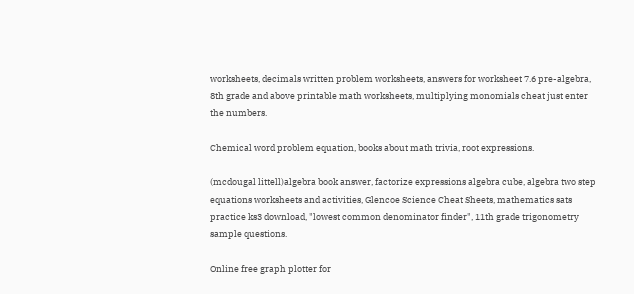worksheets, decimals written problem worksheets, answers for worksheet 7.6 pre-algebra, 8th grade and above printable math worksheets, multiplying monomials cheat just enter the numbers.

Chemical word problem equation, books about math trivia, root expressions.

(mcdougal littell)algebra book answer, factorize expressions algebra cube, algebra two step equations worksheets and activities, Glencoe Science Cheat Sheets, mathematics sats practice ks3 download, "lowest common denominator finder", 11th grade trigonometry sample questions.

Online free graph plotter for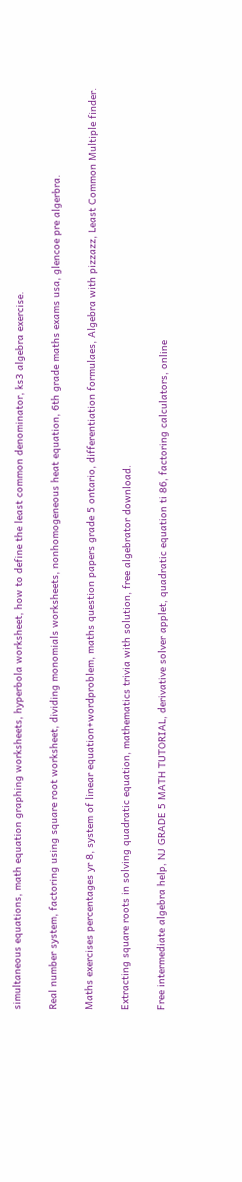simultaneous equations, math equation graphing worksheets, hyperbola worksheet, how to define the least common denominator, ks3 algebra exercise.

Real number system, factoring using square root worksheet, dividing monomials worksheets, nonhomogeneous heat equation, 6th grade maths exams usa, glencoe pre algerbra.

Maths exercises percentages yr 8, system of linear equation+wordproblem, maths question papers grade 5 ontario, differentiation formulaes, Algebra with pizzazz, Least Common Multiple finder.

Extracting square roots in solving quadratic equation, mathematics trivia with solution, free algebrator download.

Free intermediate algebra help, NJ GRADE 5 MATH TUTORIAL, derivative solver applet, quadratic equation ti 86, factoring calculators, online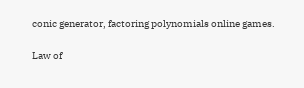conic generator, factoring polynomials online games.

Law of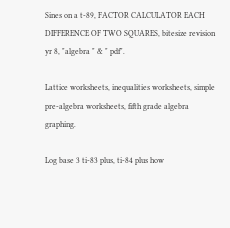Sines on a t-89, FACTOR CALCULATOR EACH DIFFERENCE OF TWO SQUARES, bitesize revision yr 8, "algebra " & " pdf".

Lattice worksheets, inequalities worksheets, simple pre-algebra worksheets, fifth grade algebra graphing.

Log base 3 ti-83 plus, ti-84 plus how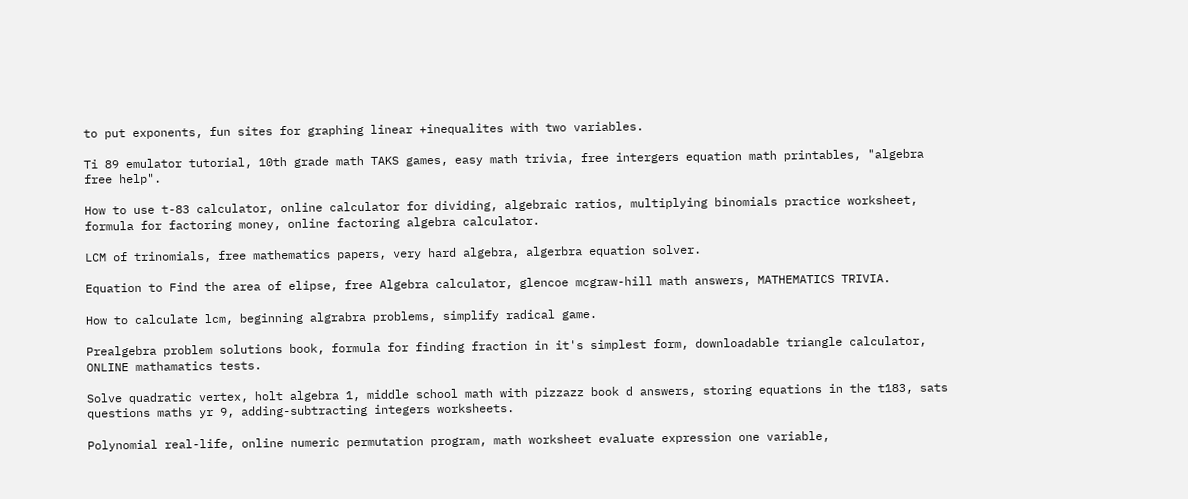to put exponents, fun sites for graphing linear +inequalites with two variables.

Ti 89 emulator tutorial, 10th grade math TAKS games, easy math trivia, free intergers equation math printables, "algebra free help".

How to use t-83 calculator, online calculator for dividing, algebraic ratios, multiplying binomials practice worksheet, formula for factoring money, online factoring algebra calculator.

LCM of trinomials, free mathematics papers, very hard algebra, algerbra equation solver.

Equation to Find the area of elipse, free Algebra calculator, glencoe mcgraw-hill math answers, MATHEMATICS TRIVIA.

How to calculate lcm, beginning algrabra problems, simplify radical game.

Prealgebra problem solutions book, formula for finding fraction in it's simplest form, downloadable triangle calculator, ONLINE mathamatics tests.

Solve quadratic vertex, holt algebra 1, middle school math with pizzazz book d answers, storing equations in the t183, sats questions maths yr 9, adding-subtracting integers worksheets.

Polynomial real-life, online numeric permutation program, math worksheet evaluate expression one variable,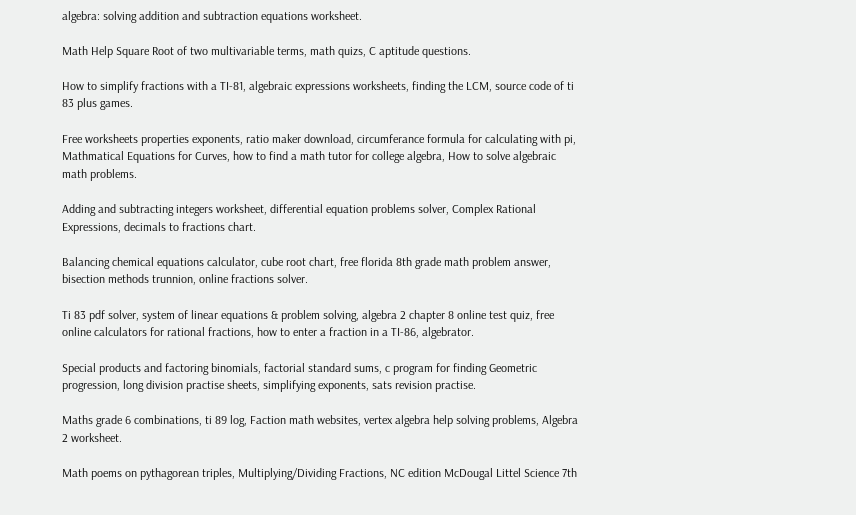algebra: solving addition and subtraction equations worksheet.

Math Help Square Root of two multivariable terms, math quizs, C aptitude questions.

How to simplify fractions with a TI-81, algebraic expressions worksheets, finding the LCM, source code of ti 83 plus games.

Free worksheets properties exponents, ratio maker download, circumferance formula for calculating with pi, Mathmatical Equations for Curves, how to find a math tutor for college algebra, How to solve algebraic math problems.

Adding and subtracting integers worksheet, differential equation problems solver, Complex Rational Expressions, decimals to fractions chart.

Balancing chemical equations calculator, cube root chart, free florida 8th grade math problem answer, bisection methods trunnion, online fractions solver.

Ti 83 pdf solver, system of linear equations & problem solving, algebra 2 chapter 8 online test quiz, free online calculators for rational fractions, how to enter a fraction in a TI-86, algebrator.

Special products and factoring binomials, factorial standard sums, c program for finding Geometric progression, long division practise sheets, simplifying exponents, sats revision practise.

Maths grade 6 combinations, ti 89 log, Faction math websites, vertex algebra help solving problems, Algebra 2 worksheet.

Math poems on pythagorean triples, Multiplying/Dividing Fractions, NC edition McDougal Littel Science 7th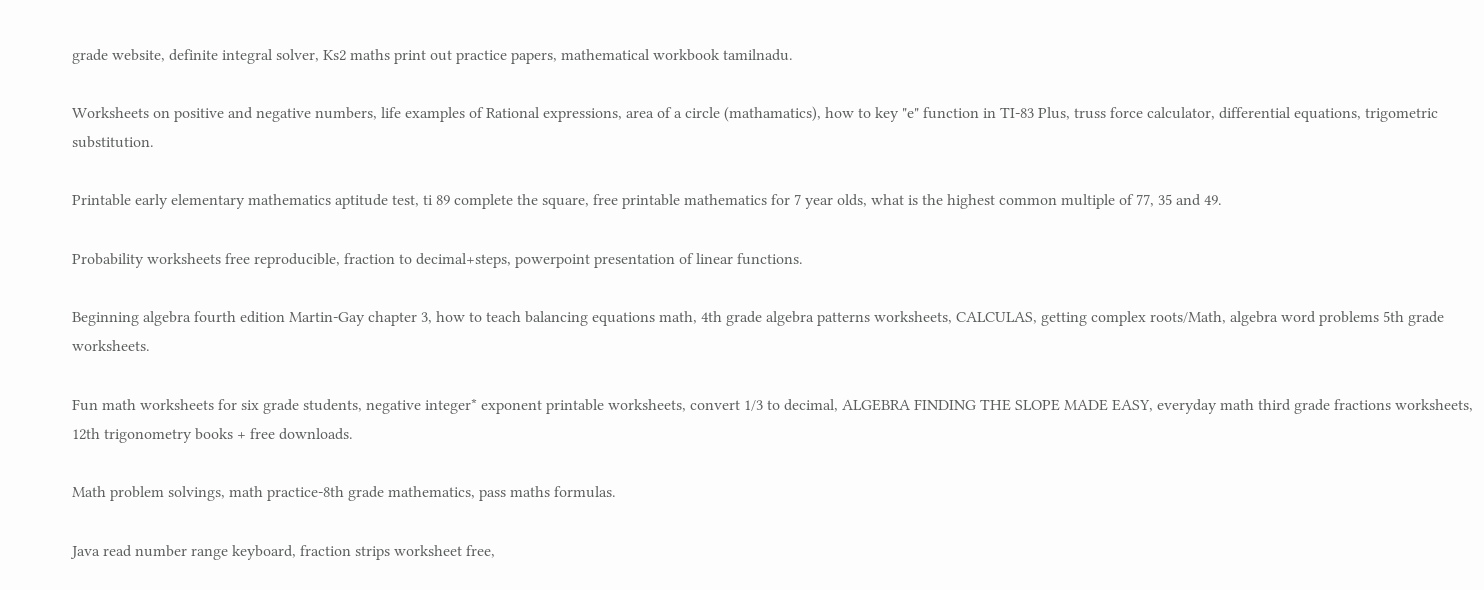grade website, definite integral solver, Ks2 maths print out practice papers, mathematical workbook tamilnadu.

Worksheets on positive and negative numbers, life examples of Rational expressions, area of a circle (mathamatics), how to key "e" function in TI-83 Plus, truss force calculator, differential equations, trigometric substitution.

Printable early elementary mathematics aptitude test, ti 89 complete the square, free printable mathematics for 7 year olds, what is the highest common multiple of 77, 35 and 49.

Probability worksheets free reproducible, fraction to decimal+steps, powerpoint presentation of linear functions.

Beginning algebra fourth edition Martin-Gay chapter 3, how to teach balancing equations math, 4th grade algebra patterns worksheets, CALCULAS, getting complex roots/Math, algebra word problems 5th grade worksheets.

Fun math worksheets for six grade students, negative integer* exponent printable worksheets, convert 1/3 to decimal, ALGEBRA FINDING THE SLOPE MADE EASY, everyday math third grade fractions worksheets, 12th trigonometry books + free downloads.

Math problem solvings, math practice-8th grade mathematics, pass maths formulas.

Java read number range keyboard, fraction strips worksheet free,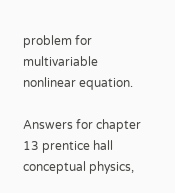problem for multivariable nonlinear equation.

Answers for chapter 13 prentice hall conceptual physics,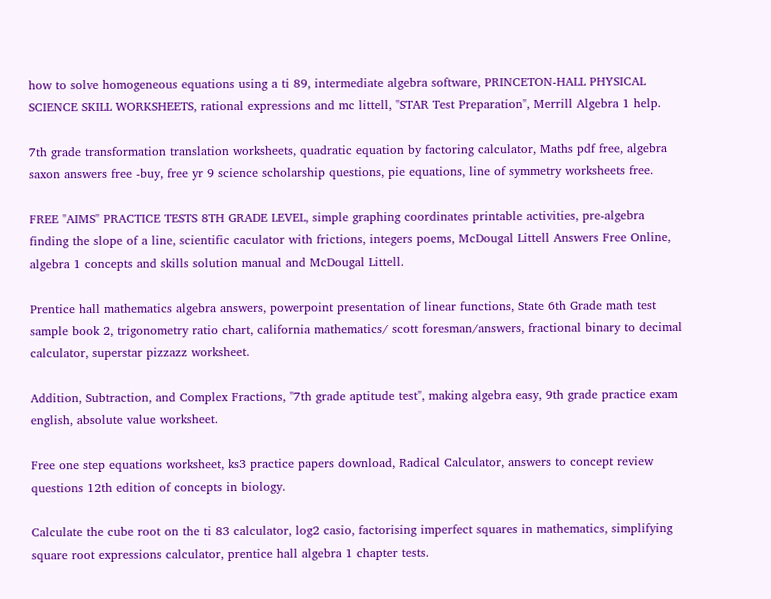how to solve homogeneous equations using a ti 89, intermediate algebra software, PRINCETON-HALL PHYSICAL SCIENCE SKILL WORKSHEETS, rational expressions and mc littell, "STAR Test Preparation", Merrill Algebra 1 help.

7th grade transformation translation worksheets, quadratic equation by factoring calculator, Maths pdf free, algebra saxon answers free -buy, free yr 9 science scholarship questions, pie equations, line of symmetry worksheets free.

FREE "AIMS" PRACTICE TESTS 8TH GRADE LEVEL, simple graphing coordinates printable activities, pre-algebra finding the slope of a line, scientific caculator with frictions, integers poems, McDougal Littell Answers Free Online, algebra 1 concepts and skills solution manual and McDougal Littell.

Prentice hall mathematics algebra answers, powerpoint presentation of linear functions, State 6th Grade math test sample book 2, trigonometry ratio chart, california mathematics/ scott foresman/answers, fractional binary to decimal calculator, superstar pizzazz worksheet.

Addition, Subtraction, and Complex Fractions, "7th grade aptitude test", making algebra easy, 9th grade practice exam english, absolute value worksheet.

Free one step equations worksheet, ks3 practice papers download, Radical Calculator, answers to concept review questions 12th edition of concepts in biology.

Calculate the cube root on the ti 83 calculator, log2 casio, factorising imperfect squares in mathematics, simplifying square root expressions calculator, prentice hall algebra 1 chapter tests.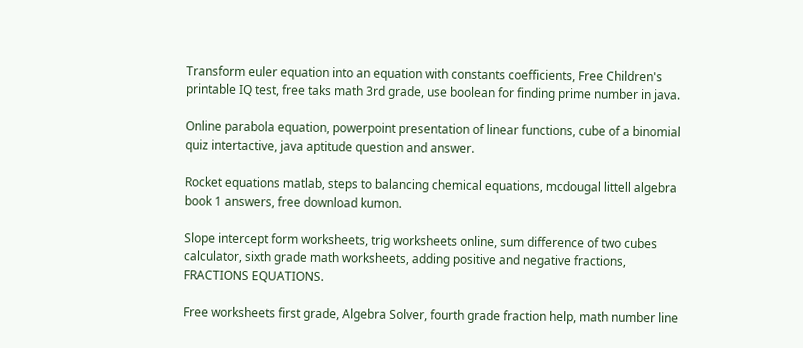Transform euler equation into an equation with constants coefficients, Free Children's printable IQ test, free taks math 3rd grade, use boolean for finding prime number in java.

Online parabola equation, powerpoint presentation of linear functions, cube of a binomial quiz intertactive, java aptitude question and answer.

Rocket equations matlab, steps to balancing chemical equations, mcdougal littell algebra book 1 answers, free download kumon.

Slope intercept form worksheets, trig worksheets online, sum difference of two cubes calculator, sixth grade math worksheets, adding positive and negative fractions, FRACTIONS EQUATIONS.

Free worksheets first grade, Algebra Solver, fourth grade fraction help, math number line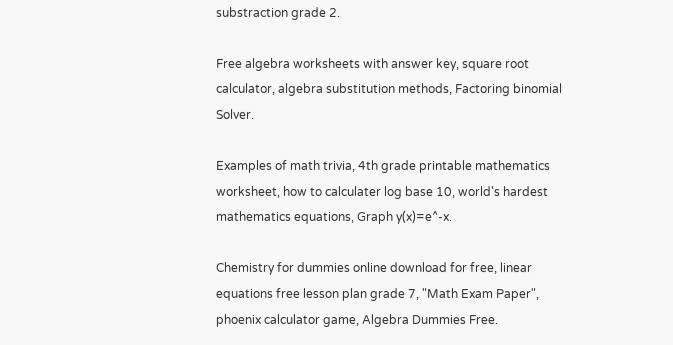substraction grade 2.

Free algebra worksheets with answer key, square root calculator, algebra substitution methods, Factoring binomial Solver.

Examples of math trivia, 4th grade printable mathematics worksheet, how to calculater log base 10, world's hardest mathematics equations, Graph y(x)=e^-x.

Chemistry for dummies online download for free, linear equations free lesson plan grade 7, "Math Exam Paper", phoenix calculator game, Algebra Dummies Free.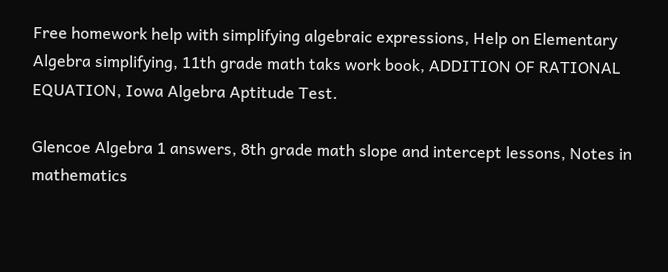Free homework help with simplifying algebraic expressions, Help on Elementary Algebra simplifying, 11th grade math taks work book, ADDITION OF RATIONAL EQUATION, Iowa Algebra Aptitude Test.

Glencoe Algebra 1 answers, 8th grade math slope and intercept lessons, Notes in mathematics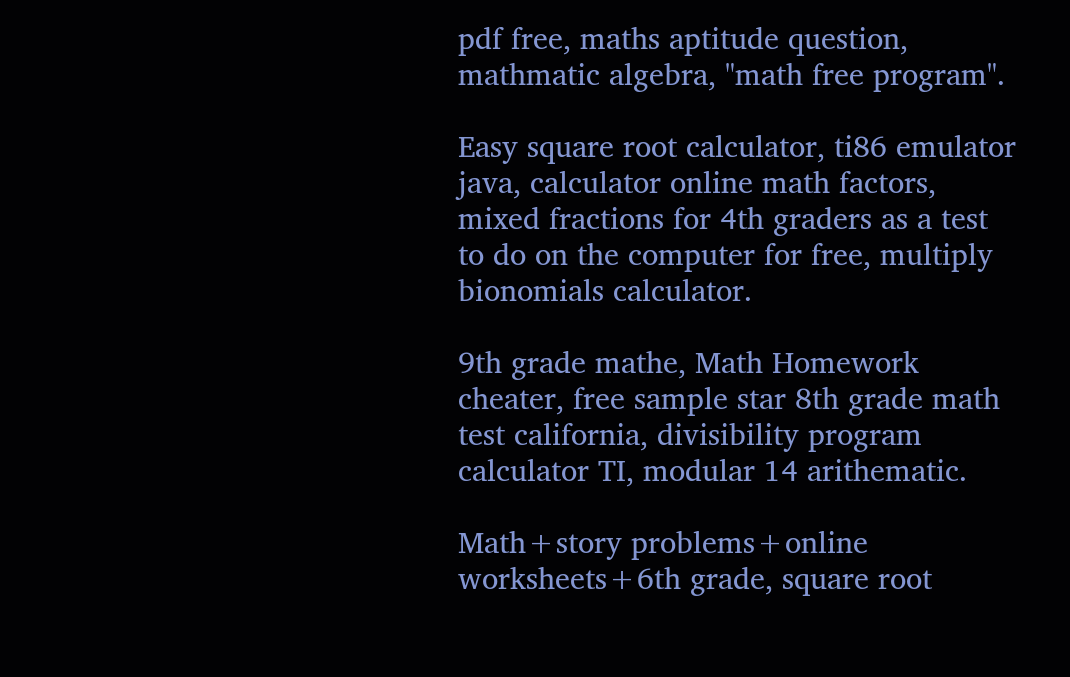pdf free, maths aptitude question, mathmatic algebra, "math free program".

Easy square root calculator, ti86 emulator java, calculator online math factors, mixed fractions for 4th graders as a test to do on the computer for free, multiply bionomials calculator.

9th grade mathe, Math Homework cheater, free sample star 8th grade math test california, divisibility program calculator TI, modular 14 arithematic.

Math+story problems+online worksheets+6th grade, square root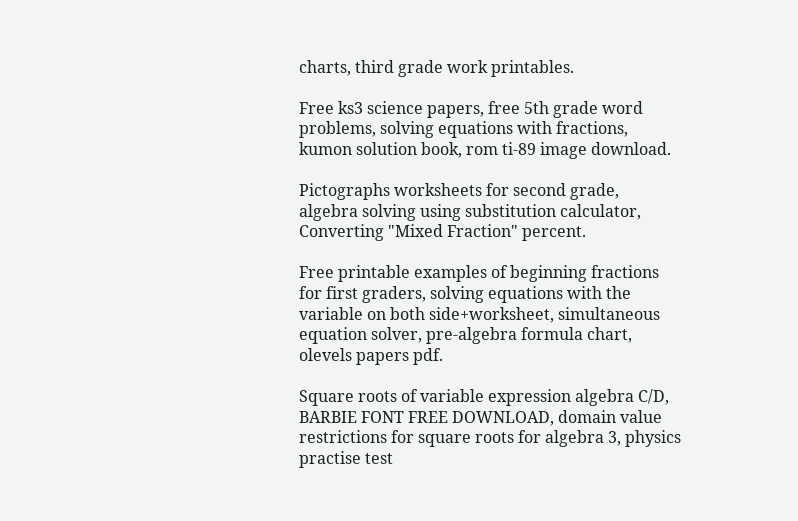charts, third grade work printables.

Free ks3 science papers, free 5th grade word problems, solving equations with fractions, kumon solution book, rom ti-89 image download.

Pictographs worksheets for second grade, algebra solving using substitution calculator, Converting "Mixed Fraction" percent.

Free printable examples of beginning fractions for first graders, solving equations with the variable on both side+worksheet, simultaneous equation solver, pre-algebra formula chart, olevels papers pdf.

Square roots of variable expression algebra C/D, BARBIE FONT FREE DOWNLOAD, domain value restrictions for square roots for algebra 3, physics practise test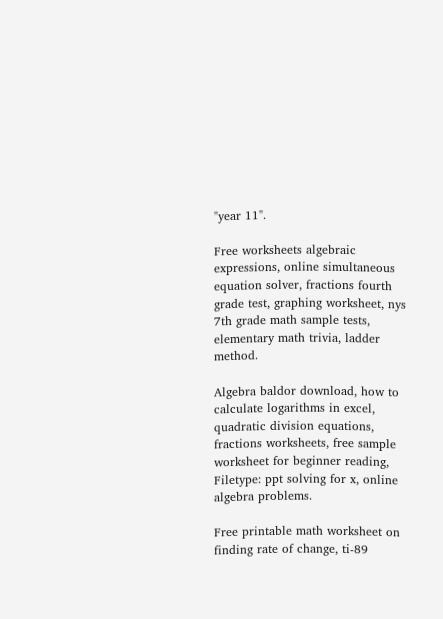"year 11".

Free worksheets algebraic expressions, online simultaneous equation solver, fractions fourth grade test, graphing worksheet, nys 7th grade math sample tests, elementary math trivia, ladder method.

Algebra baldor download, how to calculate logarithms in excel, quadratic division equations, fractions worksheets, free sample worksheet for beginner reading, Filetype: ppt solving for x, online algebra problems.

Free printable math worksheet on finding rate of change, ti-89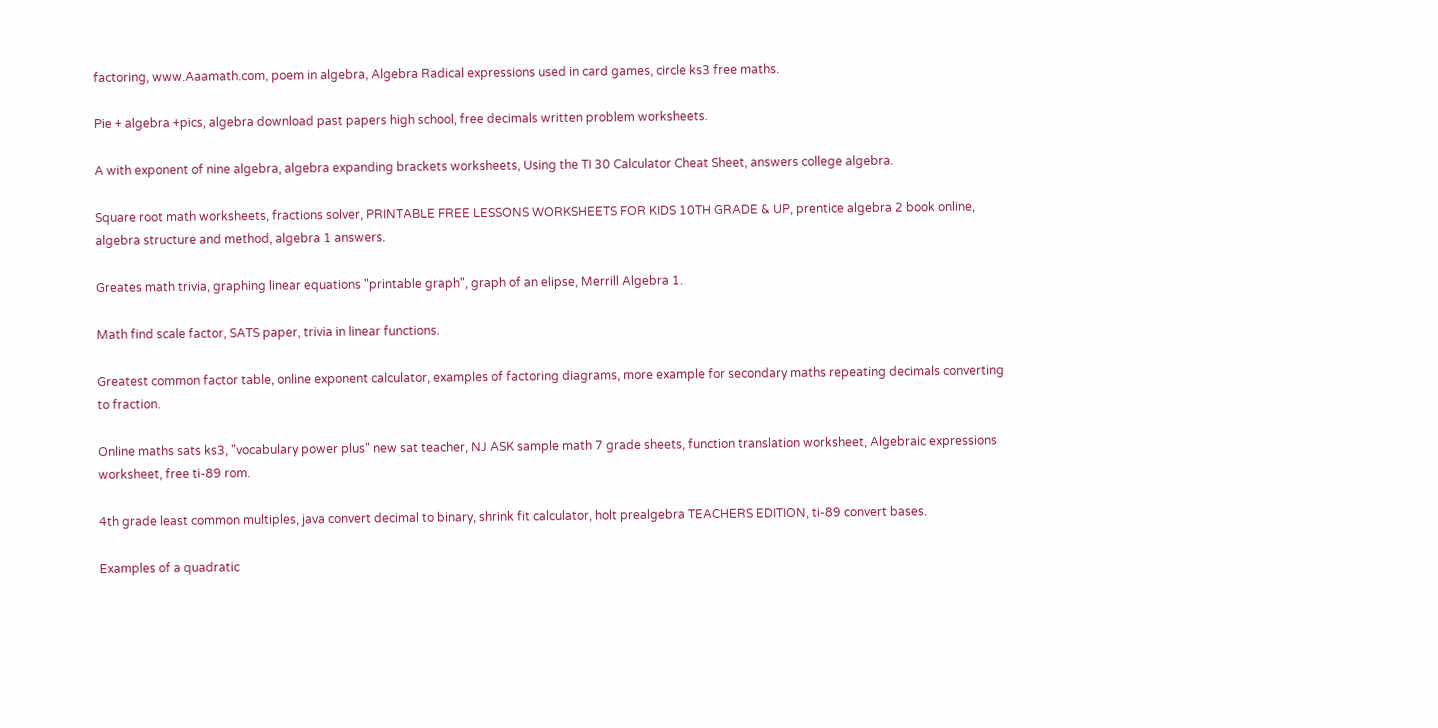factoring, www.Aaamath.com, poem in algebra, Algebra Radical expressions used in card games, circle ks3 free maths.

Pie + algebra +pics, algebra download past papers high school, free decimals written problem worksheets.

A with exponent of nine algebra, algebra expanding brackets worksheets, Using the TI 30 Calculator Cheat Sheet, answers college algebra.

Square root math worksheets, fractions solver, PRINTABLE FREE LESSONS WORKSHEETS FOR KIDS 10TH GRADE & UP, prentice algebra 2 book online, algebra structure and method, algebra 1 answers.

Greates math trivia, graphing linear equations "printable graph", graph of an elipse, Merrill Algebra 1.

Math find scale factor, SATS paper, trivia in linear functions.

Greatest common factor table, online exponent calculator, examples of factoring diagrams, more example for secondary maths repeating decimals converting to fraction.

Online maths sats ks3, "vocabulary power plus" new sat teacher, NJ ASK sample math 7 grade sheets, function translation worksheet, Algebraic expressions worksheet, free ti-89 rom.

4th grade least common multiples, java convert decimal to binary, shrink fit calculator, holt prealgebra TEACHERS EDITION, ti-89 convert bases.

Examples of a quadratic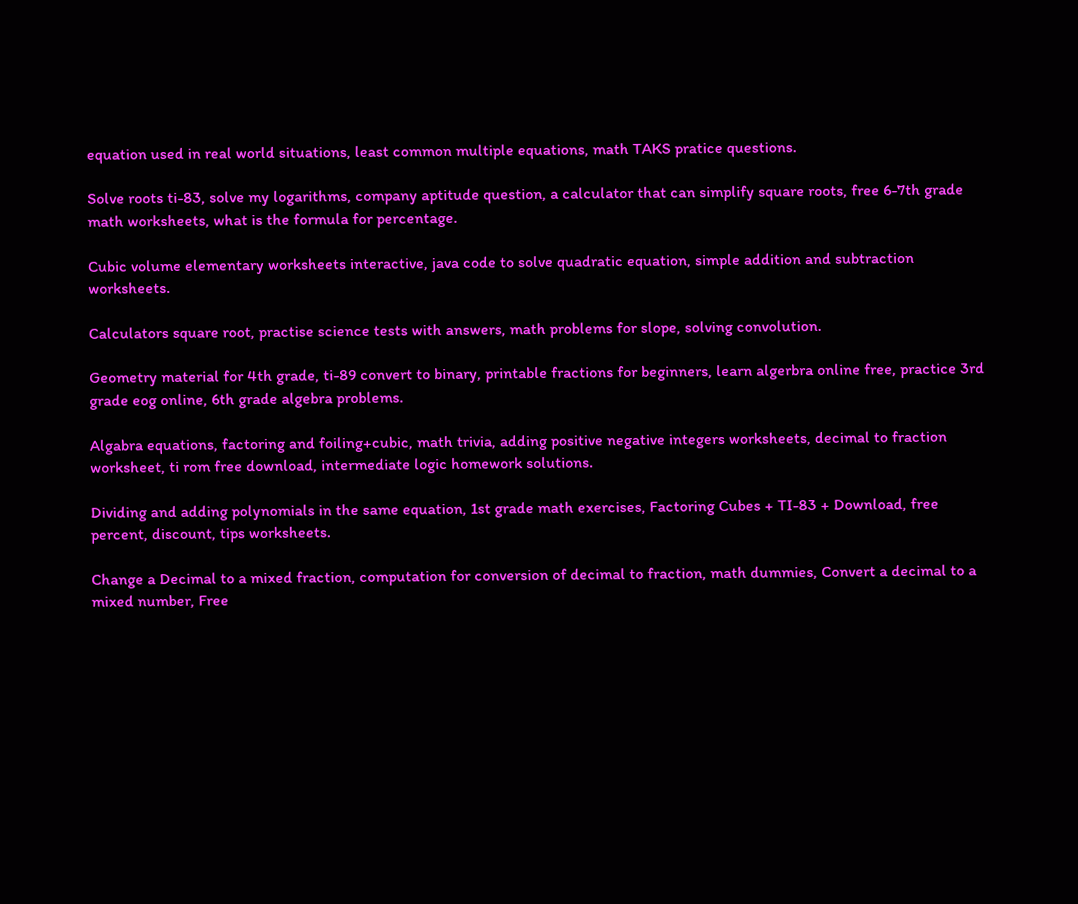equation used in real world situations, least common multiple equations, math TAKS pratice questions.

Solve roots ti-83, solve my logarithms, company aptitude question, a calculator that can simplify square roots, free 6-7th grade math worksheets, what is the formula for percentage.

Cubic volume elementary worksheets interactive, java code to solve quadratic equation, simple addition and subtraction worksheets.

Calculators square root, practise science tests with answers, math problems for slope, solving convolution.

Geometry material for 4th grade, ti-89 convert to binary, printable fractions for beginners, learn algerbra online free, practice 3rd grade eog online, 6th grade algebra problems.

Algabra equations, factoring and foiling+cubic, math trivia, adding positive negative integers worksheets, decimal to fraction worksheet, ti rom free download, intermediate logic homework solutions.

Dividing and adding polynomials in the same equation, 1st grade math exercises, Factoring Cubes + TI-83 + Download, free percent, discount, tips worksheets.

Change a Decimal to a mixed fraction, computation for conversion of decimal to fraction, math dummies, Convert a decimal to a mixed number, Free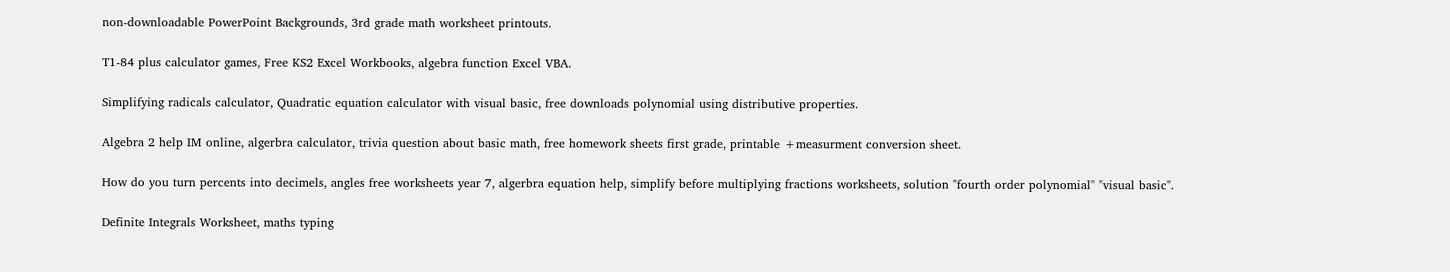non-downloadable PowerPoint Backgrounds, 3rd grade math worksheet printouts.

T1-84 plus calculator games, Free KS2 Excel Workbooks, algebra function Excel VBA.

Simplifying radicals calculator, Quadratic equation calculator with visual basic, free downloads polynomial using distributive properties.

Algebra 2 help IM online, algerbra calculator, trivia question about basic math, free homework sheets first grade, printable +measurment conversion sheet.

How do you turn percents into decimels, angles free worksheets year 7, algerbra equation help, simplify before multiplying fractions worksheets, solution "fourth order polynomial" "visual basic".

Definite Integrals Worksheet, maths typing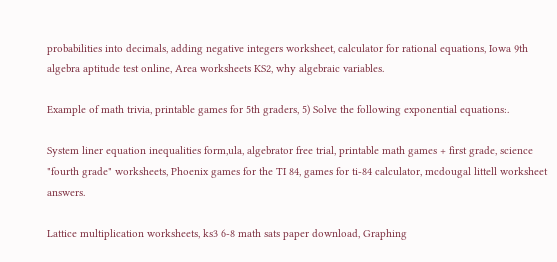probabilities into decimals, adding negative integers worksheet, calculator for rational equations, Iowa 9th algebra aptitude test online, Area worksheets KS2, why algebraic variables.

Example of math trivia, printable games for 5th graders, 5) Solve the following exponential equations:.

System liner equation inequalities form,ula, algebrator free trial, printable math games + first grade, science "fourth grade" worksheets, Phoenix games for the TI 84, games for ti-84 calculator, mcdougal littell worksheet answers.

Lattice multiplication worksheets, ks3 6-8 math sats paper download, Graphing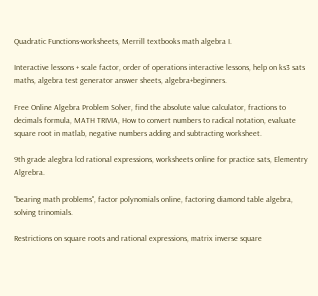Quadratic Functions-worksheets, Merrill textbooks math algebra I.

Interactive lessons + scale factor, order of operations interactive lessons, help on ks3 sats maths, algebra test generator answer sheets, algebra+beginners.

Free Online Algebra Problem Solver, find the absolute value calculator, fractions to decimals formula, MATH TRIVIA, How to convert numbers to radical notation, evaluate square root in matlab, negative numbers adding and subtracting worksheet.

9th grade alegbra lcd rational expressions, worksheets online for practice sats, Elementry Algrebra.

"bearing math problems", factor polynomials online, factoring diamond table algebra, solving trinomials.

Restrictions on square roots and rational expressions, matrix inverse square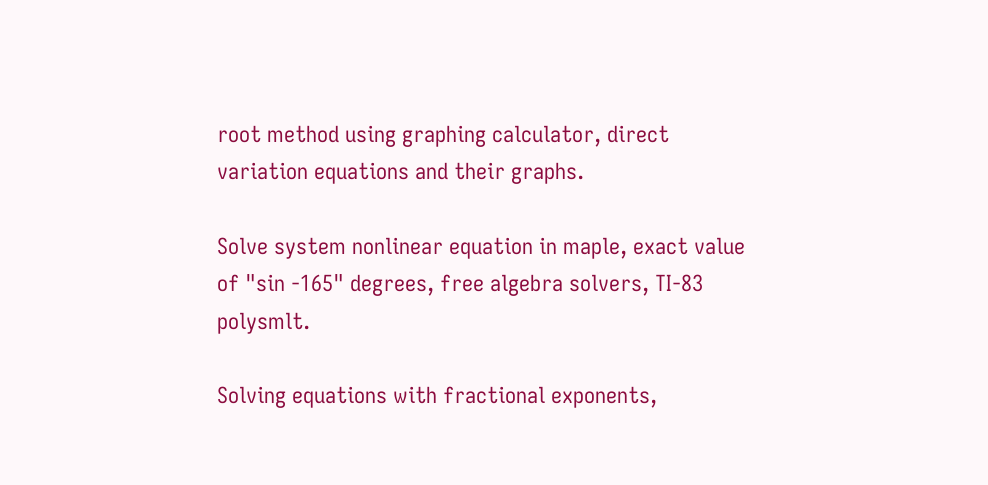root method using graphing calculator, direct variation equations and their graphs.

Solve system nonlinear equation in maple, exact value of "sin -165" degrees, free algebra solvers, TI-83 polysmlt.

Solving equations with fractional exponents,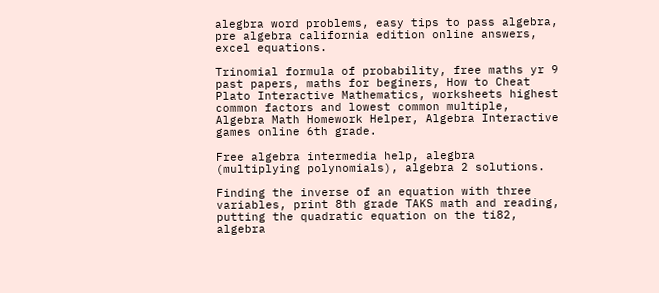alegbra word problems, easy tips to pass algebra, pre algebra california edition online answers, excel equations.

Trinomial formula of probability, free maths yr 9 past papers, maths for beginers, How to Cheat Plato Interactive Mathematics, worksheets highest common factors and lowest common multiple, Algebra Math Homework Helper, Algebra Interactive games online 6th grade.

Free algebra intermedia help, alegbra (multiplying polynomials), algebra 2 solutions.

Finding the inverse of an equation with three variables, print 8th grade TAKS math and reading, putting the quadratic equation on the ti82, algebra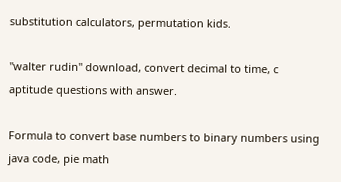substitution calculators, permutation kids.

"walter rudin" download, convert decimal to time, c aptitude questions with answer.

Formula to convert base numbers to binary numbers using java code, pie math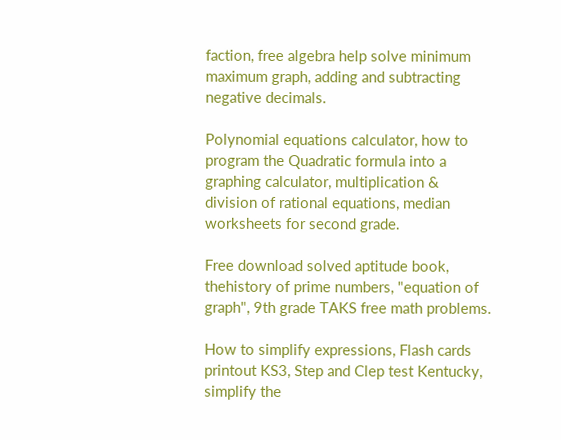faction, free algebra help solve minimum maximum graph, adding and subtracting negative decimals.

Polynomial equations calculator, how to program the Quadratic formula into a graphing calculator, multiplication & division of rational equations, median worksheets for second grade.

Free download solved aptitude book, thehistory of prime numbers, "equation of graph", 9th grade TAKS free math problems.

How to simplify expressions, Flash cards printout KS3, Step and Clep test Kentucky, simplify the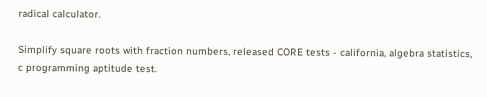radical calculator.

Simplify square roots with fraction numbers, released CORE tests - california, algebra statistics, c programming aptitude test.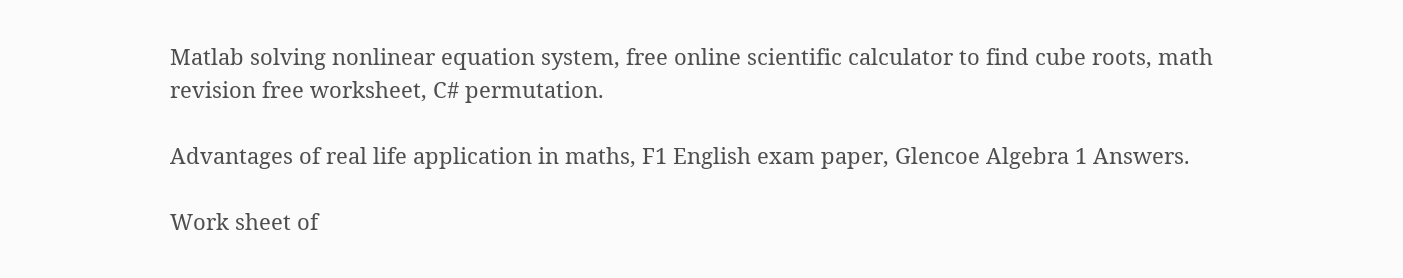Matlab solving nonlinear equation system, free online scientific calculator to find cube roots, math revision free worksheet, C# permutation.

Advantages of real life application in maths, F1 English exam paper, Glencoe Algebra 1 Answers.

Work sheet of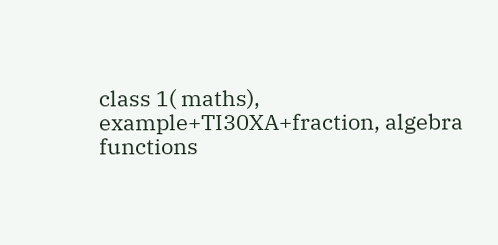class 1( maths), example+TI30XA+fraction, algebra functions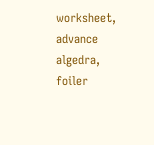worksheet, advance algedra, foiler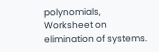polynomials, Worksheet on elimination of systems.